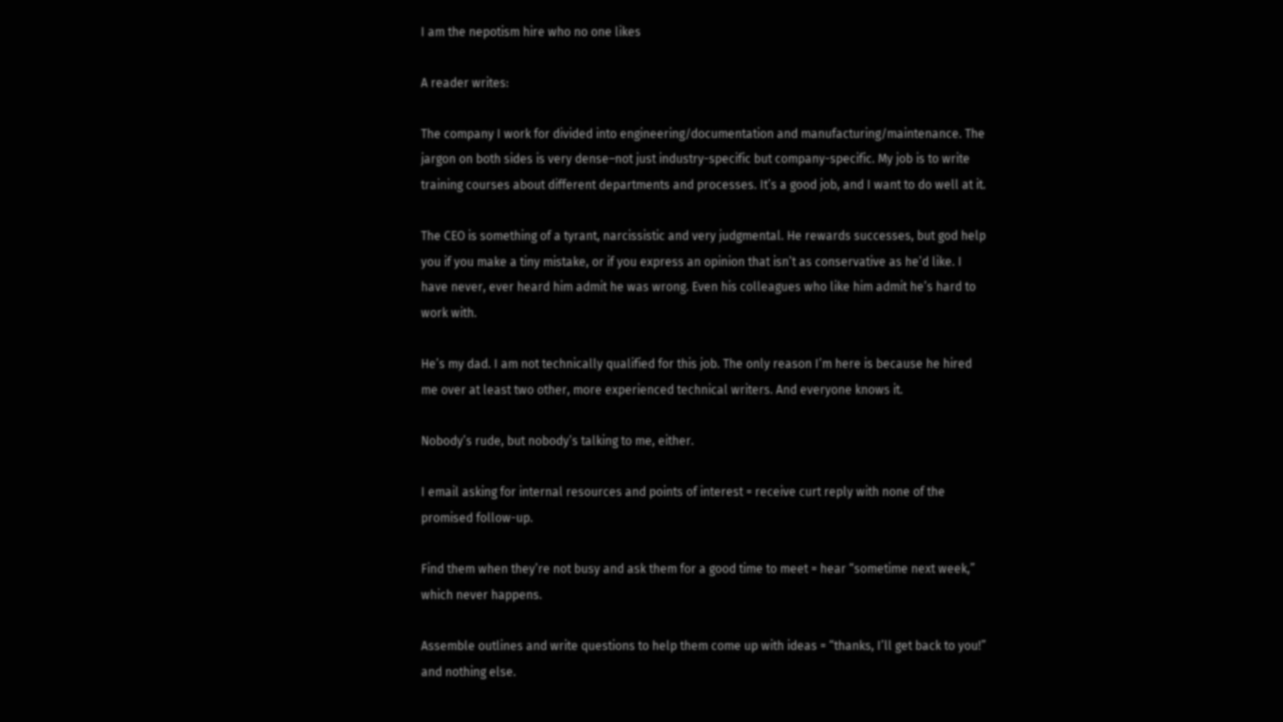I am the nepotism hire who no one likes

A reader writes:

The company I work for divided into engineering/documentation and manufacturing/maintenance. The jargon on both sides is very dense–not just industry-specific but company-specific. My job is to write training courses about different departments and processes. It’s a good job, and I want to do well at it.

The CEO is something of a tyrant, narcissistic and very judgmental. He rewards successes, but god help you if you make a tiny mistake, or if you express an opinion that isn’t as conservative as he’d like. I have never, ever heard him admit he was wrong. Even his colleagues who like him admit he’s hard to work with.

He’s my dad. I am not technically qualified for this job. The only reason I’m here is because he hired me over at least two other, more experienced technical writers. And everyone knows it.

Nobody’s rude, but nobody’s talking to me, either.

I email asking for internal resources and points of interest = receive curt reply with none of the promised follow-up.

Find them when they’re not busy and ask them for a good time to meet = hear “sometime next week,” which never happens.

Assemble outlines and write questions to help them come up with ideas = “thanks, I’ll get back to you!” and nothing else.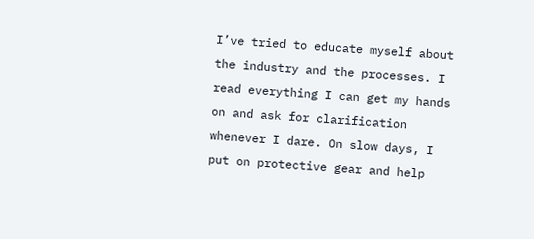I’ve tried to educate myself about the industry and the processes. I read everything I can get my hands on and ask for clarification whenever I dare. On slow days, I put on protective gear and help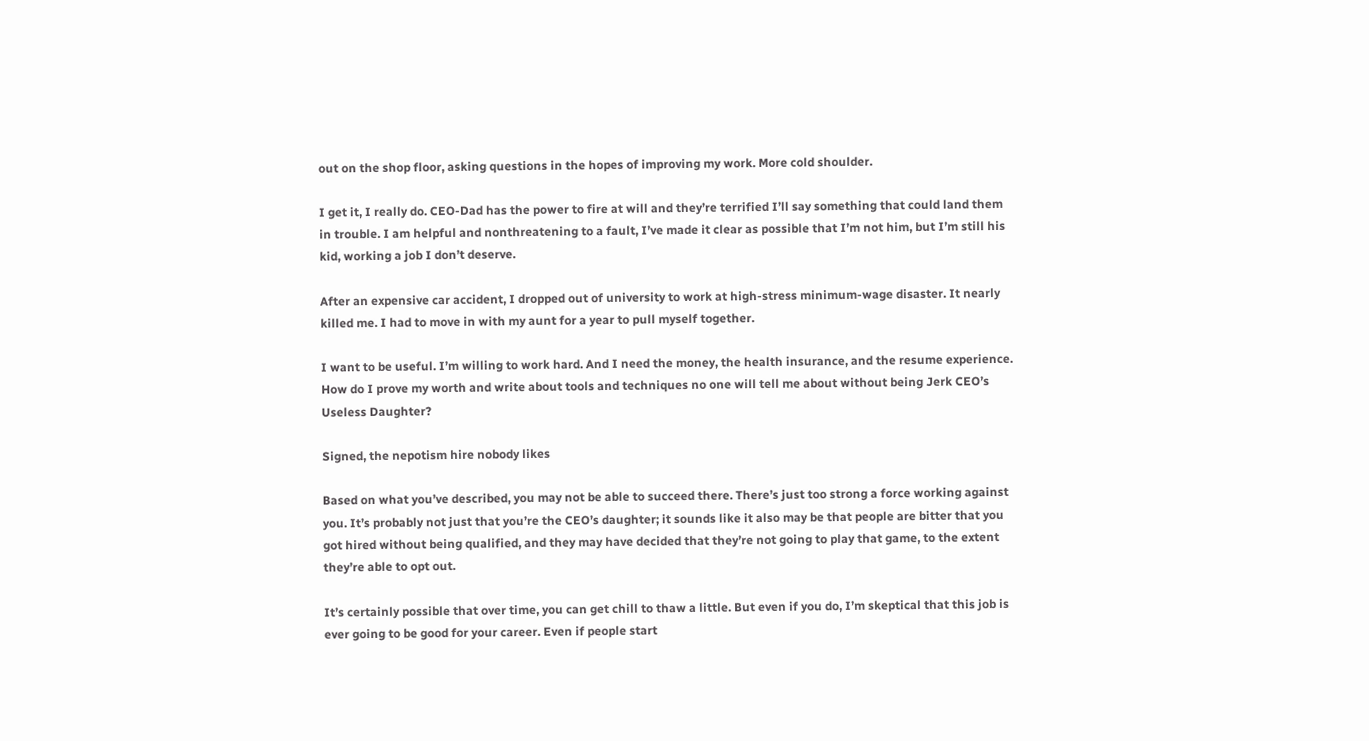out on the shop floor, asking questions in the hopes of improving my work. More cold shoulder.

I get it, I really do. CEO-Dad has the power to fire at will and they’re terrified I’ll say something that could land them in trouble. I am helpful and nonthreatening to a fault, I’ve made it clear as possible that I’m not him, but I’m still his kid, working a job I don’t deserve.

After an expensive car accident, I dropped out of university to work at high-stress minimum-wage disaster. It nearly killed me. I had to move in with my aunt for a year to pull myself together.

I want to be useful. I’m willing to work hard. And I need the money, the health insurance, and the resume experience. How do I prove my worth and write about tools and techniques no one will tell me about without being Jerk CEO’s Useless Daughter?

Signed, the nepotism hire nobody likes

Based on what you’ve described, you may not be able to succeed there. There’s just too strong a force working against you. It’s probably not just that you’re the CEO’s daughter; it sounds like it also may be that people are bitter that you got hired without being qualified, and they may have decided that they’re not going to play that game, to the extent they’re able to opt out.

It’s certainly possible that over time, you can get chill to thaw a little. But even if you do, I’m skeptical that this job is ever going to be good for your career. Even if people start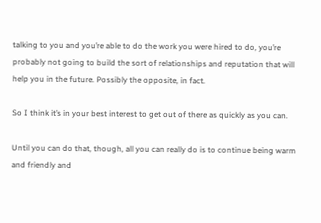talking to you and you’re able to do the work you were hired to do, you’re probably not going to build the sort of relationships and reputation that will help you in the future. Possibly the opposite, in fact.

So I think it’s in your best interest to get out of there as quickly as you can.

Until you can do that, though, all you can really do is to continue being warm and friendly and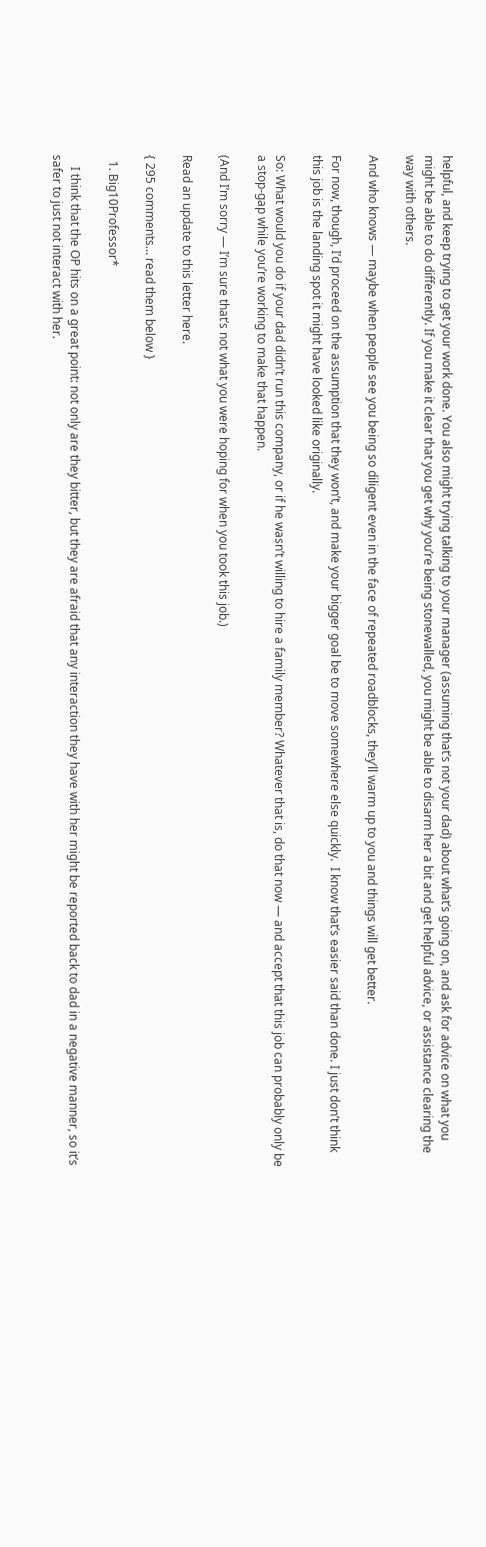helpful, and keep trying to get your work done. You also might trying talking to your manager (assuming that’s not your dad) about what’s going on, and ask for advice on what you might be able to do differently. If you make it clear that you get why you’re being stonewalled, you might be able to disarm her a bit and get helpful advice, or assistance clearing the way with others.

And who knows — maybe when people see you being so diligent even in the face of repeated roadblocks, they’ll warm up to you and things will get better.

For now, though, I’d proceed on the assumption that they won’t, and make your bigger goal be to move somewhere else quickly.  I know that’s easier said than done. I just don’t think this job is the landing spot it might have looked like originally.

So: What would you do if your dad didn’t run this company, or if he wasn’t willing to hire a family member? Whatever that is, do that now — and accept that this job can probably only be a stop-gap while you’re working to make that happen.

(And I’m sorry — I’m sure that’s not what you were hoping for when you took this job.)

Read an update to this letter here.

{ 295 comments… read them below }

  1. Big10Professor*

    I think that the OP hits on a great point: not only are they bitter, but they are afraid that any interaction they have with her might be reported back to dad in a negative manner, so it’s safer to just not interact with her.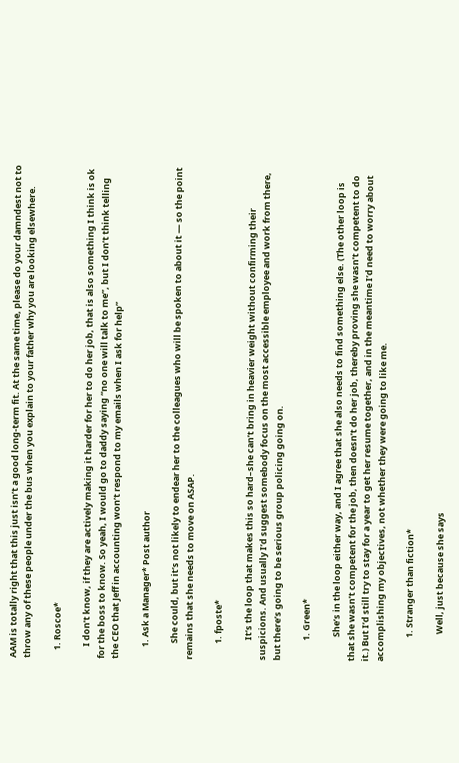AAM is totally right that this just isn’t a good long-term fit. At the same time, please do your damndest not to throw any of these people under the bus when you explain to your father why you are looking elsewhere.

    1. Roscoe*

      I don’t know, if they are actively making it harder for her to do her job, that is also something I think is ok for the boss to know. So yeah, I would go to daddy saying “no one will talk to me”, but I don’t think telling the CEO that Jeff in accounting won’t respond to my emails when I ask for help”

      1. Ask a Manager* Post author

        She could, but it’s not likely to endear her to the colleagues who will be spoken to about it — so the point remains that she needs to move on ASAP.

        1. fposte*

          It’s the loop that makes this so hard–she can’t bring in heavier weight without confirming their suspicions. And usually I’d suggest somebody focus on the most accessible employee and work from there, but there’s going to be serious group policing going on.

          1. Green*

            She’s in the loop either way, and I agree that she also needs to find something else. (The other loop is that she wasn’t competent for the job, then doesn’t do her job, thereby proving she wasn’t competent to do it.) But I’d still try to stay for a year to get her resume together, and in the meantime I’d need to worry about accomplishing my objectives, not whether they were going to like me.

            1. Stranger than fiction*

              Well, just because she says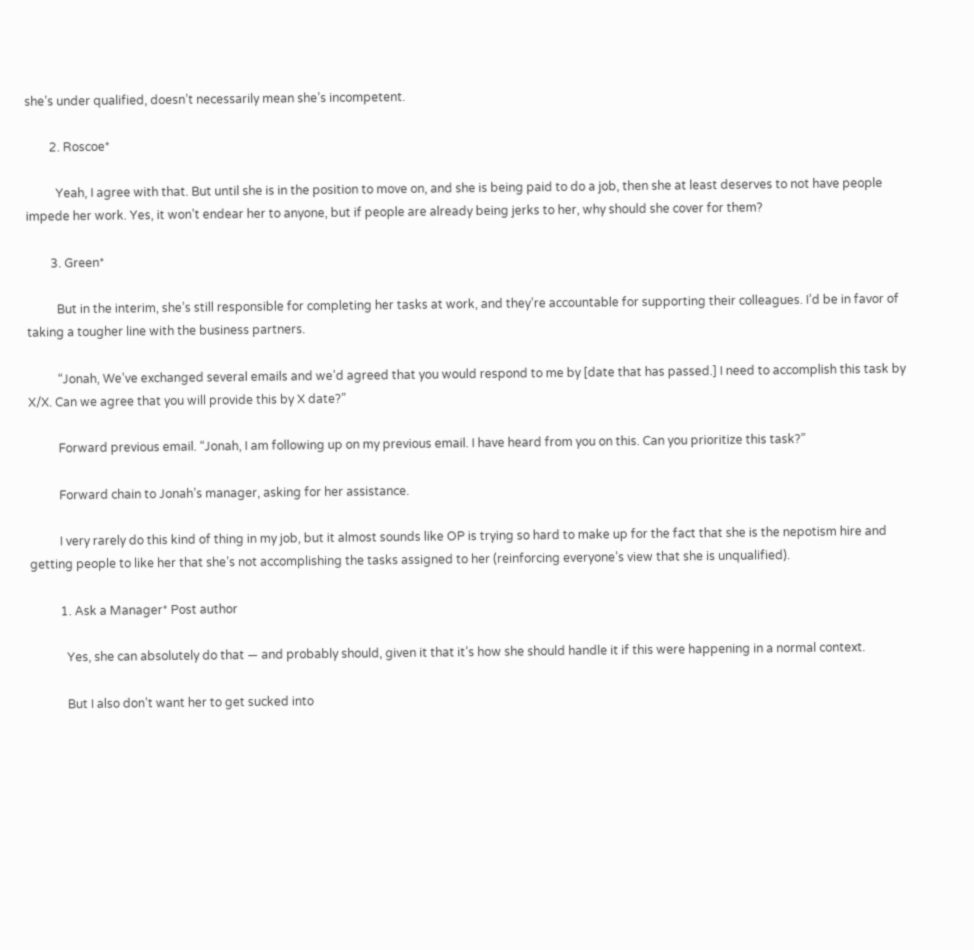she’s under qualified, doesn’t necessarily mean she’s incompetent.

        2. Roscoe*

          Yeah, I agree with that. But until she is in the position to move on, and she is being paid to do a job, then she at least deserves to not have people impede her work. Yes, it won’t endear her to anyone, but if people are already being jerks to her, why should she cover for them?

        3. Green*

          But in the interim, she’s still responsible for completing her tasks at work, and they’re accountable for supporting their colleagues. I’d be in favor of taking a tougher line with the business partners.

          “Jonah, We’ve exchanged several emails and we’d agreed that you would respond to me by [date that has passed.] I need to accomplish this task by X/X. Can we agree that you will provide this by X date?”

          Forward previous email. “Jonah, I am following up on my previous email. I have heard from you on this. Can you prioritize this task?”

          Forward chain to Jonah’s manager, asking for her assistance.

          I very rarely do this kind of thing in my job, but it almost sounds like OP is trying so hard to make up for the fact that she is the nepotism hire and getting people to like her that she’s not accomplishing the tasks assigned to her (reinforcing everyone’s view that she is unqualified).

          1. Ask a Manager* Post author

            Yes, she can absolutely do that — and probably should, given it that it’s how she should handle it if this were happening in a normal context.

            But I also don’t want her to get sucked into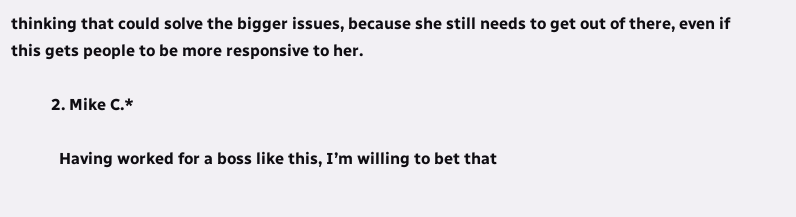thinking that could solve the bigger issues, because she still needs to get out of there, even if this gets people to be more responsive to her.

          2. Mike C.*

            Having worked for a boss like this, I’m willing to bet that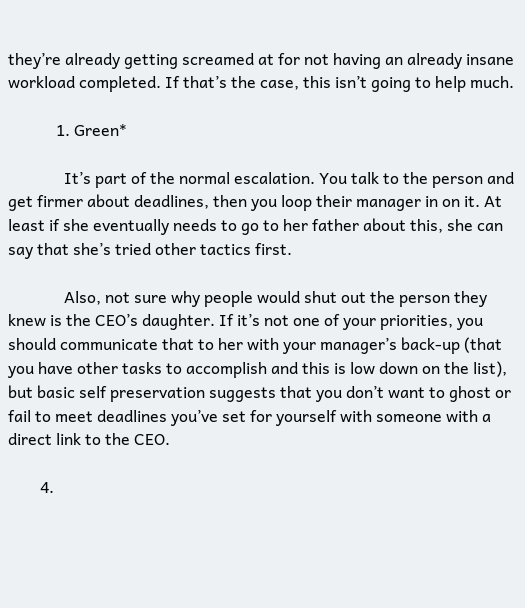they’re already getting screamed at for not having an already insane workload completed. If that’s the case, this isn’t going to help much.

            1. Green*

              It’s part of the normal escalation. You talk to the person and get firmer about deadlines, then you loop their manager in on it. At least if she eventually needs to go to her father about this, she can say that she’s tried other tactics first.

              Also, not sure why people would shut out the person they knew is the CEO’s daughter. If it’s not one of your priorities, you should communicate that to her with your manager’s back-up (that you have other tasks to accomplish and this is low down on the list), but basic self preservation suggests that you don’t want to ghost or fail to meet deadlines you’ve set for yourself with someone with a direct link to the CEO.

        4.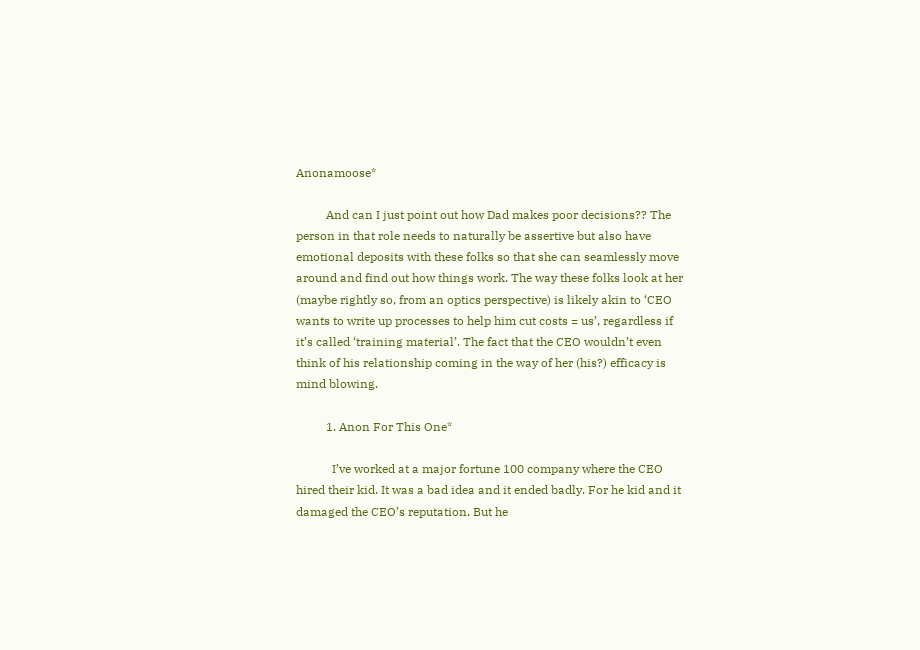Anonamoose*

          And can I just point out how Dad makes poor decisions?? The person in that role needs to naturally be assertive but also have emotional deposits with these folks so that she can seamlessly move around and find out how things work. The way these folks look at her (maybe rightly so, from an optics perspective) is likely akin to ‘CEO wants to write up processes to help him cut costs = us’, regardless if it’s called ‘training material’. The fact that the CEO wouldn’t even think of his relationship coming in the way of her (his?) efficacy is mind blowing.

          1. Anon For This One*

            I’ve worked at a major fortune 100 company where the CEO hired their kid. It was a bad idea and it ended badly. For he kid and it damaged the CEO’s reputation. But he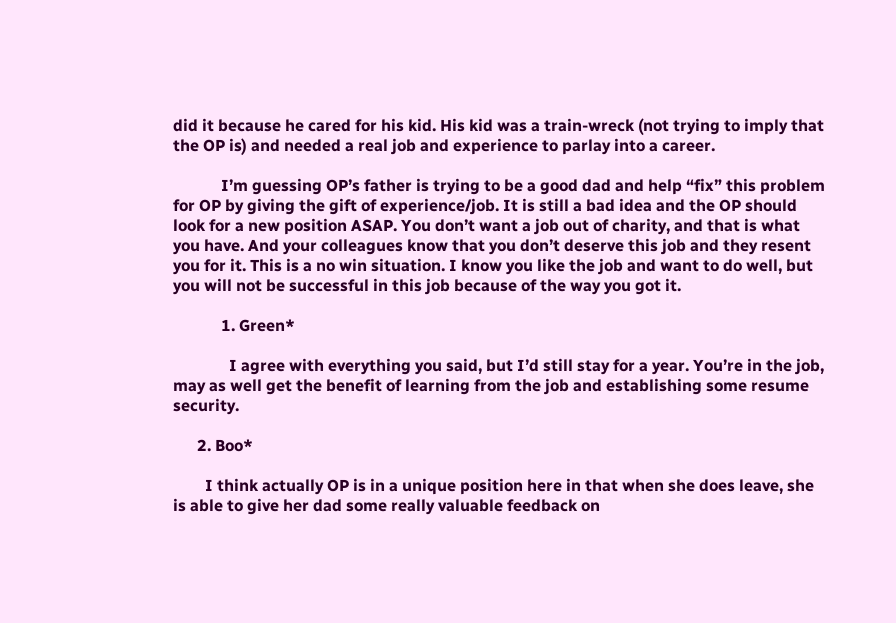did it because he cared for his kid. His kid was a train-wreck (not trying to imply that the OP is) and needed a real job and experience to parlay into a career.

            I’m guessing OP’s father is trying to be a good dad and help “fix” this problem for OP by giving the gift of experience/job. It is still a bad idea and the OP should look for a new position ASAP. You don’t want a job out of charity, and that is what you have. And your colleagues know that you don’t deserve this job and they resent you for it. This is a no win situation. I know you like the job and want to do well, but you will not be successful in this job because of the way you got it.

            1. Green*

              I agree with everything you said, but I’d still stay for a year. You’re in the job, may as well get the benefit of learning from the job and establishing some resume security.

      2. Boo*

        I think actually OP is in a unique position here in that when she does leave, she is able to give her dad some really valuable feedback on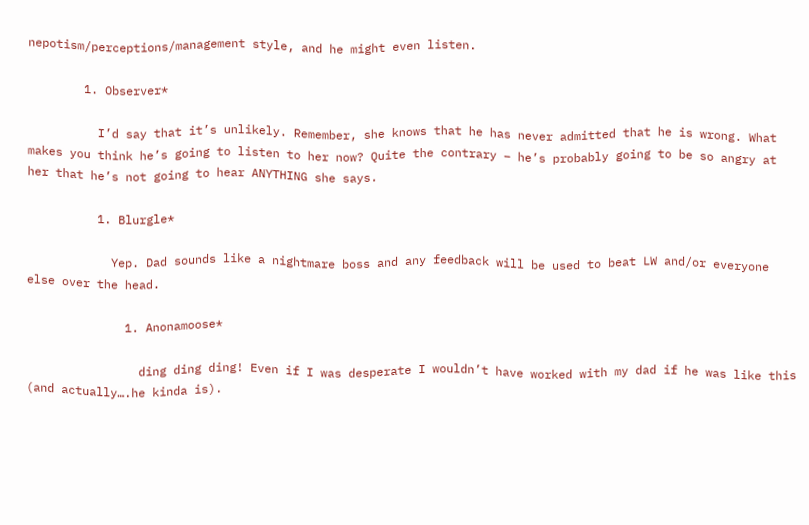nepotism/perceptions/management style, and he might even listen.

        1. Observer*

          I’d say that it’s unlikely. Remember, she knows that he has never admitted that he is wrong. What makes you think he’s going to listen to her now? Quite the contrary – he’s probably going to be so angry at her that he’s not going to hear ANYTHING she says.

          1. Blurgle*

            Yep. Dad sounds like a nightmare boss and any feedback will be used to beat LW and/or everyone else over the head.

              1. Anonamoose*

                ding ding ding! Even if I was desperate I wouldn’t have worked with my dad if he was like this (and actually….he kinda is).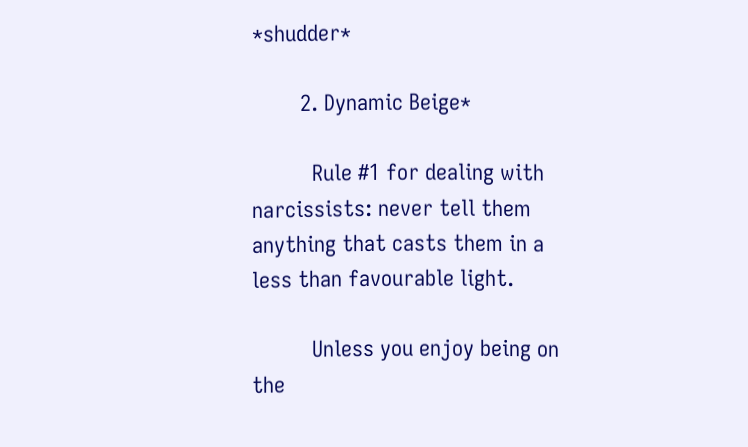*shudder*

        2. Dynamic Beige*

          Rule #1 for dealing with narcissists: never tell them anything that casts them in a less than favourable light.

          Unless you enjoy being on the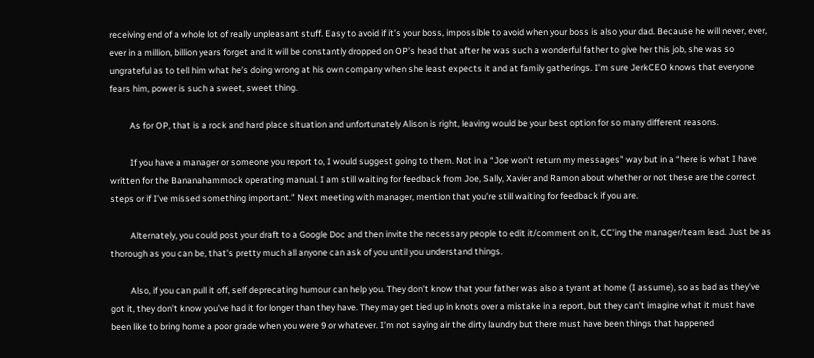receiving end of a whole lot of really unpleasant stuff. Easy to avoid if it’s your boss, impossible to avoid when your boss is also your dad. Because he will never, ever, ever in a million, billion years forget and it will be constantly dropped on OP’s head that after he was such a wonderful father to give her this job, she was so ungrateful as to tell him what he’s doing wrong at his own company when she least expects it and at family gatherings. I’m sure JerkCEO knows that everyone fears him, power is such a sweet, sweet thing.

          As for OP, that is a rock and hard place situation and unfortunately Alison is right, leaving would be your best option for so many different reasons.

          If you have a manager or someone you report to, I would suggest going to them. Not in a “Joe won’t return my messages” way but in a “here is what I have written for the Bananahammock operating manual. I am still waiting for feedback from Joe, Sally, Xavier and Ramon about whether or not these are the correct steps or if I’ve missed something important.” Next meeting with manager, mention that you’re still waiting for feedback if you are.

          Alternately, you could post your draft to a Google Doc and then invite the necessary people to edit it/comment on it, CC’ing the manager/team lead. Just be as thorough as you can be, that’s pretty much all anyone can ask of you until you understand things.

          Also, if you can pull it off, self deprecating humour can help you. They don’t know that your father was also a tyrant at home (I assume), so as bad as they’ve got it, they don’t know you’ve had it for longer than they have. They may get tied up in knots over a mistake in a report, but they can’t imagine what it must have been like to bring home a poor grade when you were 9 or whatever. I’m not saying air the dirty laundry but there must have been things that happened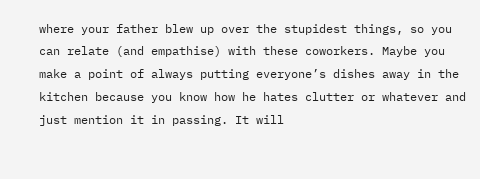where your father blew up over the stupidest things, so you can relate (and empathise) with these coworkers. Maybe you make a point of always putting everyone’s dishes away in the kitchen because you know how he hates clutter or whatever and just mention it in passing. It will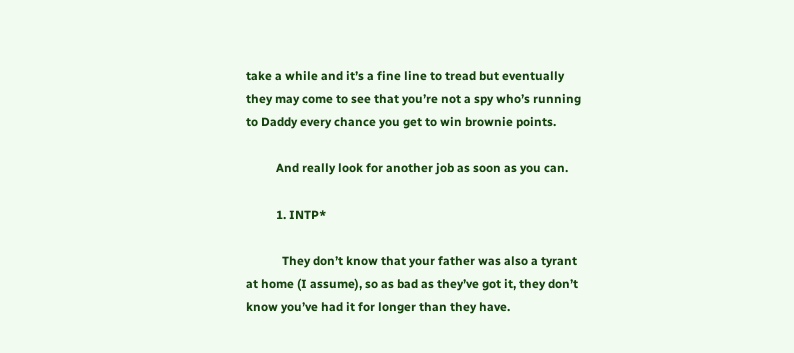take a while and it’s a fine line to tread but eventually they may come to see that you’re not a spy who’s running to Daddy every chance you get to win brownie points.

          And really look for another job as soon as you can.

          1. INTP*

            They don’t know that your father was also a tyrant at home (I assume), so as bad as they’ve got it, they don’t know you’ve had it for longer than they have.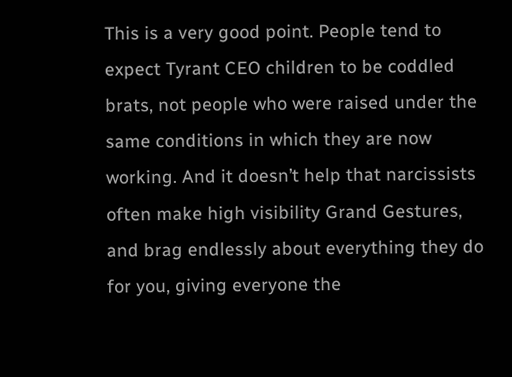This is a very good point. People tend to expect Tyrant CEO children to be coddled brats, not people who were raised under the same conditions in which they are now working. And it doesn’t help that narcissists often make high visibility Grand Gestures, and brag endlessly about everything they do for you, giving everyone the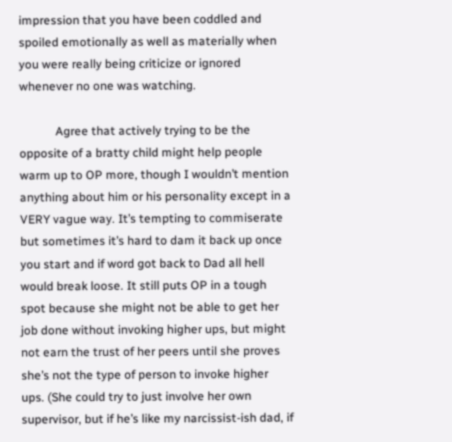impression that you have been coddled and spoiled emotionally as well as materially when you were really being criticize or ignored whenever no one was watching.

            Agree that actively trying to be the opposite of a bratty child might help people warm up to OP more, though I wouldn’t mention anything about him or his personality except in a VERY vague way. It’s tempting to commiserate but sometimes it’s hard to dam it back up once you start and if word got back to Dad all hell would break loose. It still puts OP in a tough spot because she might not be able to get her job done without invoking higher ups, but might not earn the trust of her peers until she proves she’s not the type of person to invoke higher ups. (She could try to just involve her own supervisor, but if he’s like my narcissist-ish dad, if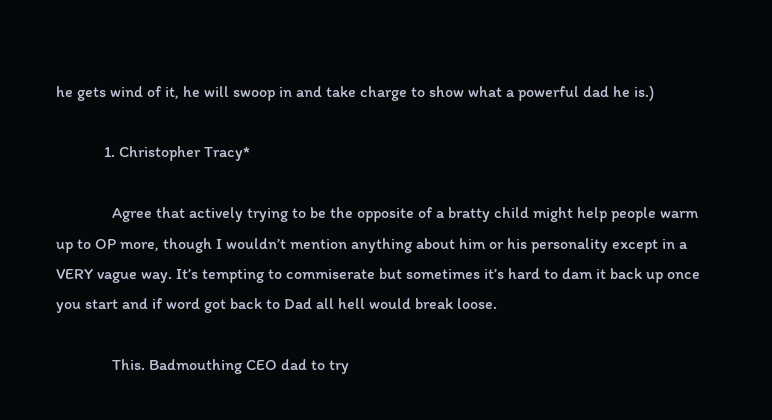he gets wind of it, he will swoop in and take charge to show what a powerful dad he is.)

            1. Christopher Tracy*

              Agree that actively trying to be the opposite of a bratty child might help people warm up to OP more, though I wouldn’t mention anything about him or his personality except in a VERY vague way. It’s tempting to commiserate but sometimes it’s hard to dam it back up once you start and if word got back to Dad all hell would break loose.

              This. Badmouthing CEO dad to try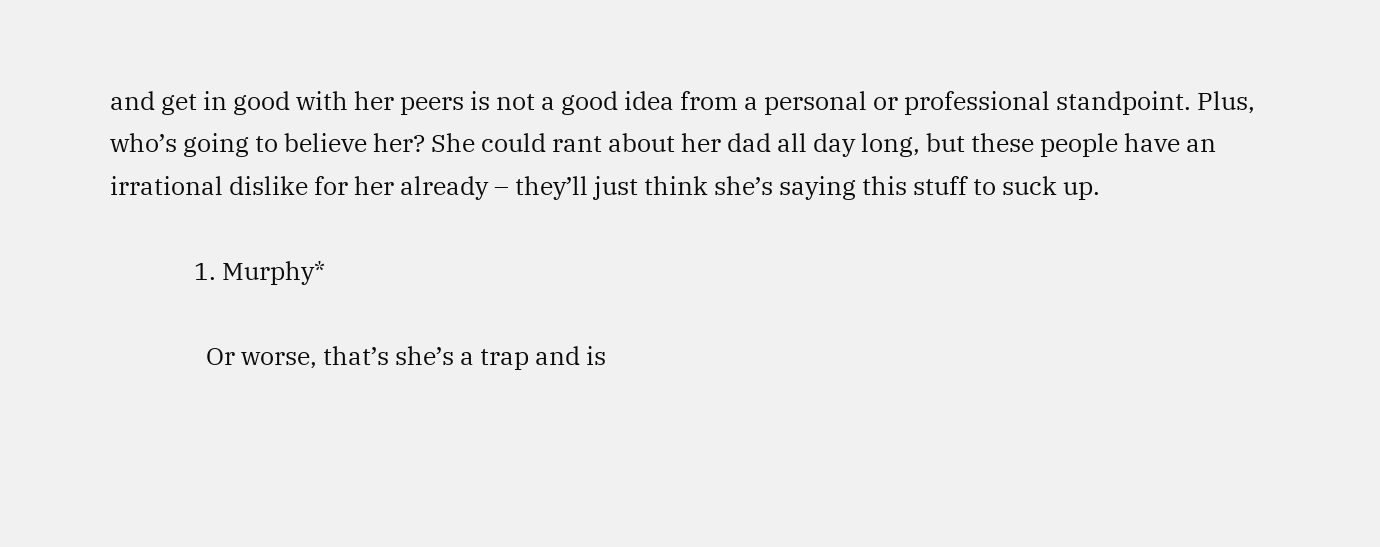and get in good with her peers is not a good idea from a personal or professional standpoint. Plus, who’s going to believe her? She could rant about her dad all day long, but these people have an irrational dislike for her already – they’ll just think she’s saying this stuff to suck up.

              1. Murphy*

                Or worse, that’s she’s a trap and is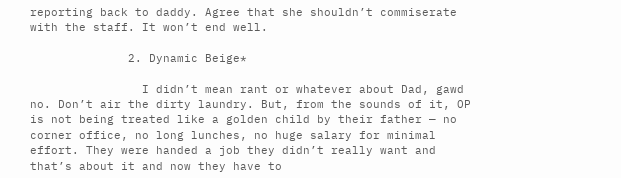reporting back to daddy. Agree that she shouldn’t commiserate with the staff. It won’t end well.

              2. Dynamic Beige*

                I didn’t mean rant or whatever about Dad, gawd no. Don’t air the dirty laundry. But, from the sounds of it, OP is not being treated like a golden child by their father — no corner office, no long lunches, no huge salary for minimal effort. They were handed a job they didn’t really want and that’s about it and now they have to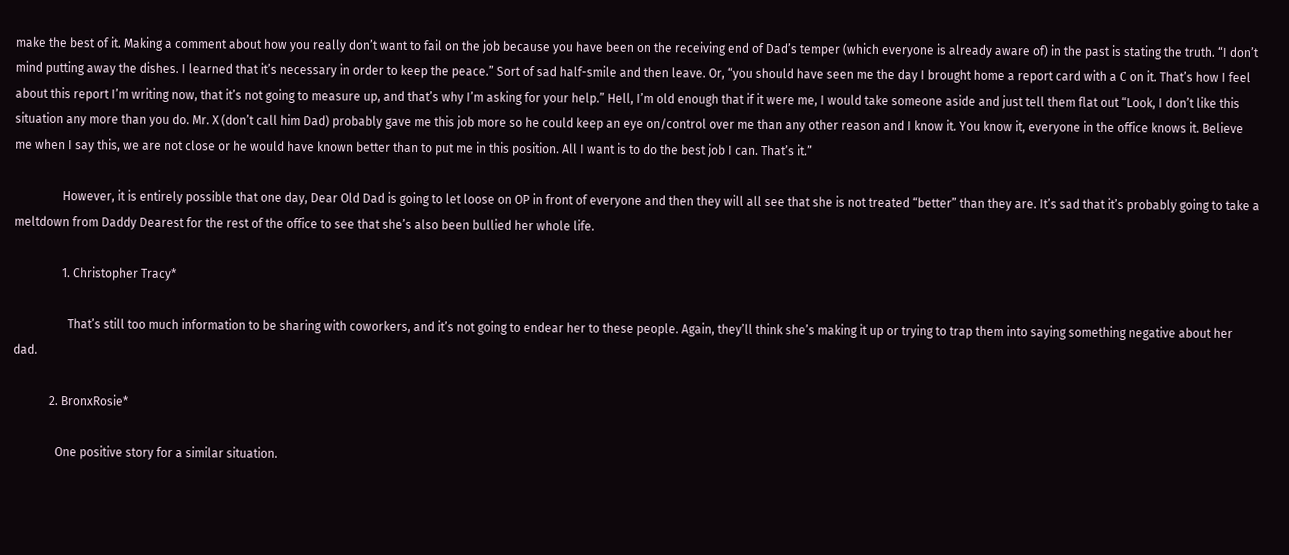make the best of it. Making a comment about how you really don’t want to fail on the job because you have been on the receiving end of Dad’s temper (which everyone is already aware of) in the past is stating the truth. “I don’t mind putting away the dishes. I learned that it’s necessary in order to keep the peace.” Sort of sad half-smile and then leave. Or, “you should have seen me the day I brought home a report card with a C on it. That’s how I feel about this report I’m writing now, that it’s not going to measure up, and that’s why I’m asking for your help.” Hell, I’m old enough that if it were me, I would take someone aside and just tell them flat out “Look, I don’t like this situation any more than you do. Mr. X (don’t call him Dad) probably gave me this job more so he could keep an eye on/control over me than any other reason and I know it. You know it, everyone in the office knows it. Believe me when I say this, we are not close or he would have known better than to put me in this position. All I want is to do the best job I can. That’s it.”

                However, it is entirely possible that one day, Dear Old Dad is going to let loose on OP in front of everyone and then they will all see that she is not treated “better” than they are. It’s sad that it’s probably going to take a meltdown from Daddy Dearest for the rest of the office to see that she’s also been bullied her whole life.

                1. Christopher Tracy*

                  That’s still too much information to be sharing with coworkers, and it’s not going to endear her to these people. Again, they’ll think she’s making it up or trying to trap them into saying something negative about her dad.

            2. BronxRosie*

              One positive story for a similar situation.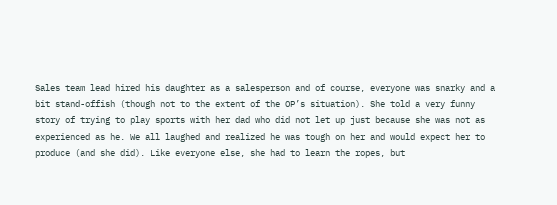Sales team lead hired his daughter as a salesperson and of course, everyone was snarky and a bit stand-offish (though not to the extent of the OP’s situation). She told a very funny story of trying to play sports with her dad who did not let up just because she was not as experienced as he. We all laughed and realized he was tough on her and would expect her to produce (and she did). Like everyone else, she had to learn the ropes, but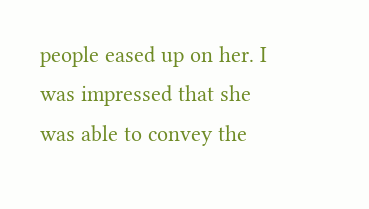people eased up on her. I was impressed that she was able to convey the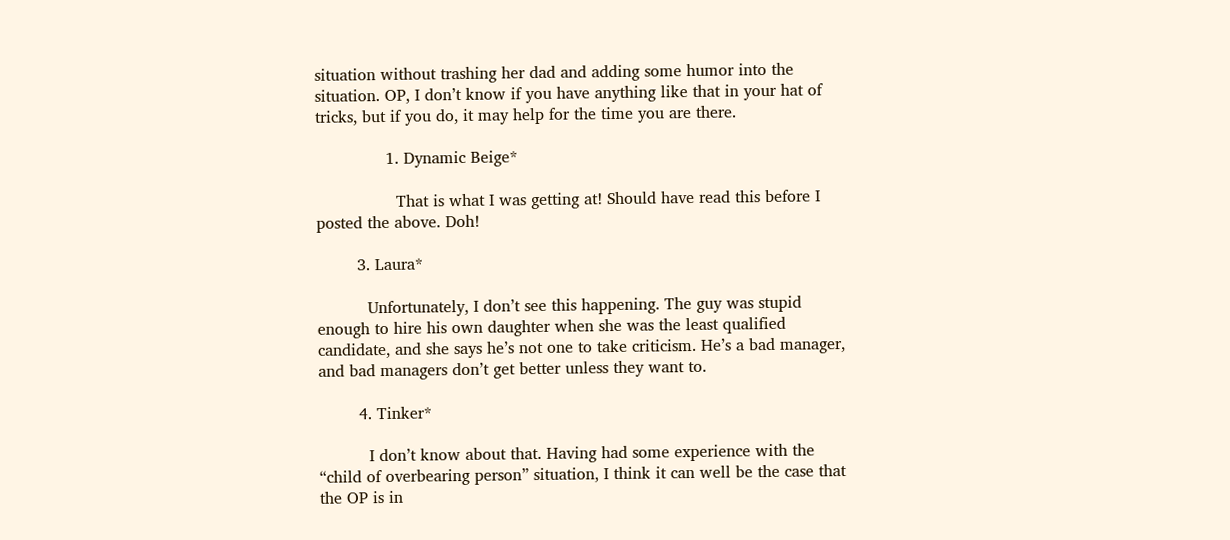situation without trashing her dad and adding some humor into the situation. OP, I don’t know if you have anything like that in your hat of tricks, but if you do, it may help for the time you are there.

              1. Dynamic Beige*

                That is what I was getting at! Should have read this before I posted the above. Doh!

        3. Laura*

          Unfortunately, I don’t see this happening. The guy was stupid enough to hire his own daughter when she was the least qualified candidate, and she says he’s not one to take criticism. He’s a bad manager, and bad managers don’t get better unless they want to.

        4. Tinker*

          I don’t know about that. Having had some experience with the “child of overbearing person” situation, I think it can well be the case that the OP is in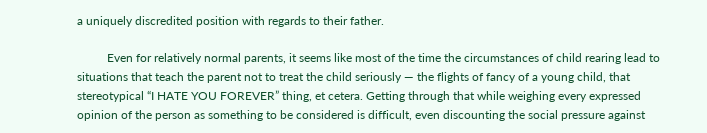a uniquely discredited position with regards to their father.

          Even for relatively normal parents, it seems like most of the time the circumstances of child rearing lead to situations that teach the parent not to treat the child seriously — the flights of fancy of a young child, that stereotypical “I HATE YOU FOREVER” thing, et cetera. Getting through that while weighing every expressed opinion of the person as something to be considered is difficult, even discounting the social pressure against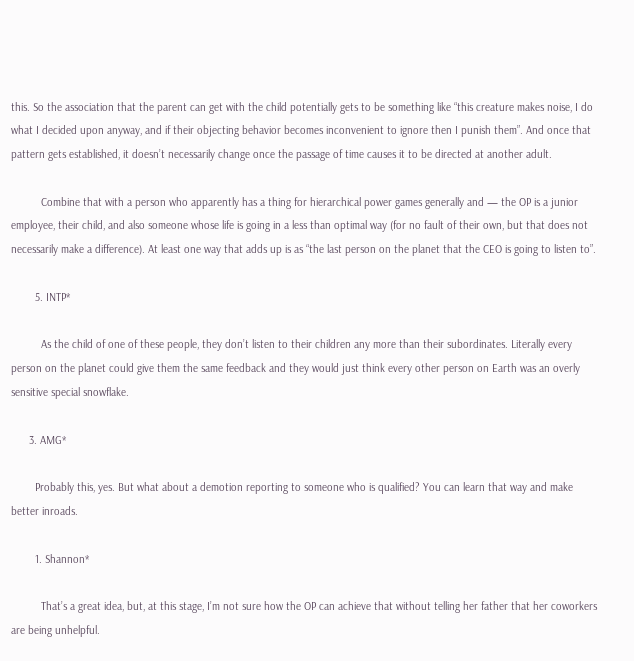this. So the association that the parent can get with the child potentially gets to be something like “this creature makes noise, I do what I decided upon anyway, and if their objecting behavior becomes inconvenient to ignore then I punish them”. And once that pattern gets established, it doesn’t necessarily change once the passage of time causes it to be directed at another adult.

          Combine that with a person who apparently has a thing for hierarchical power games generally and — the OP is a junior employee, their child, and also someone whose life is going in a less than optimal way (for no fault of their own, but that does not necessarily make a difference). At least one way that adds up is as “the last person on the planet that the CEO is going to listen to”.

        5. INTP*

          As the child of one of these people, they don’t listen to their children any more than their subordinates. Literally every person on the planet could give them the same feedback and they would just think every other person on Earth was an overly sensitive special snowflake.

      3. AMG*

        Probably this, yes. But what about a demotion reporting to someone who is qualified? You can learn that way and make better inroads.

        1. Shannon*

          That’s a great idea, but, at this stage, I’m not sure how the OP can achieve that without telling her father that her coworkers are being unhelpful.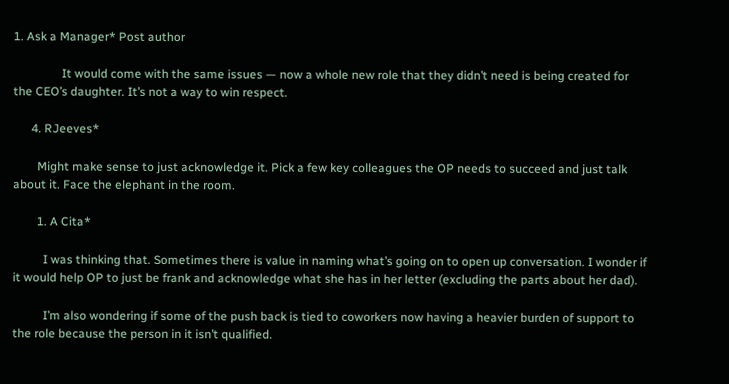1. Ask a Manager* Post author

                It would come with the same issues — now a whole new role that they didn’t need is being created for the CEO’s daughter. It’s not a way to win respect.

      4. RJeeves*

        Might make sense to just acknowledge it. Pick a few key colleagues the OP needs to succeed and just talk about it. Face the elephant in the room.

        1. A Cita*

          I was thinking that. Sometimes there is value in naming what’s going on to open up conversation. I wonder if it would help OP to just be frank and acknowledge what she has in her letter (excluding the parts about her dad).

          I’m also wondering if some of the push back is tied to coworkers now having a heavier burden of support to the role because the person in it isn’t qualified.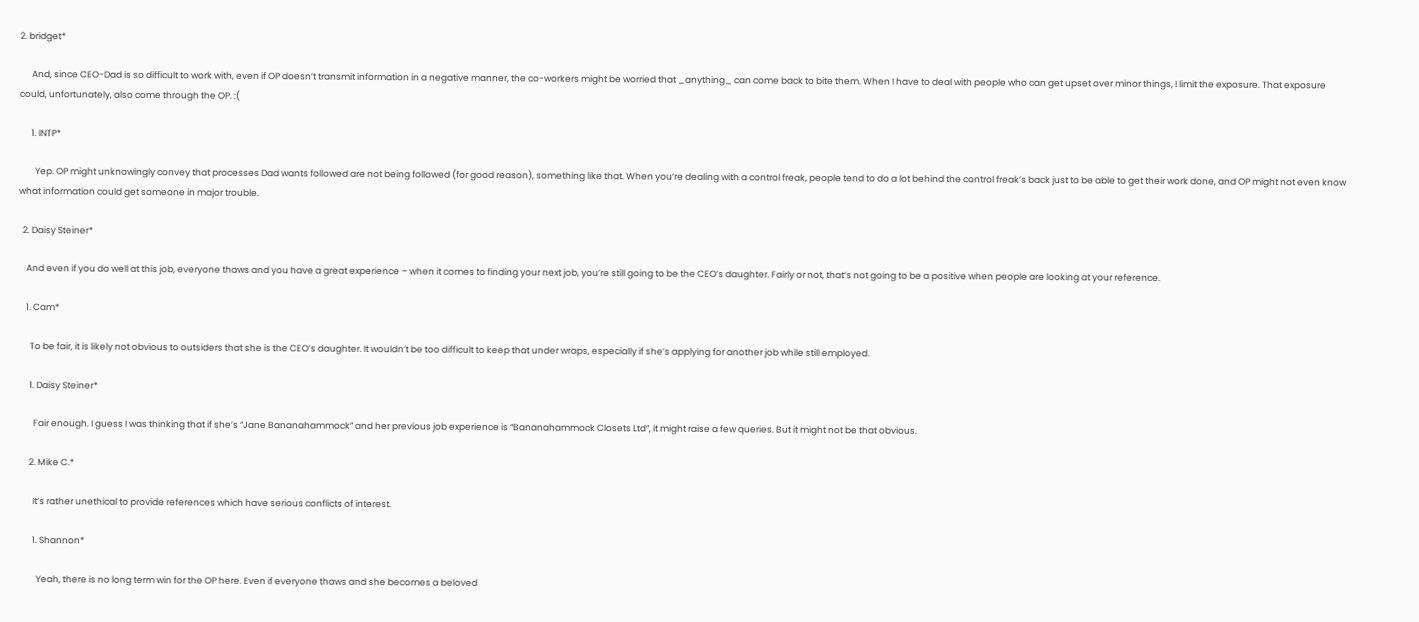2. bridget*

      And, since CEO-Dad is so difficult to work with, even if OP doesn’t transmit information in a negative manner, the co-workers might be worried that _anything_ can come back to bite them. When I have to deal with people who can get upset over minor things, I limit the exposure. That exposure could, unfortunately, also come through the OP. :(

      1. INTP*

        Yep. OP might unknowingly convey that processes Dad wants followed are not being followed (for good reason), something like that. When you’re dealing with a control freak, people tend to do a lot behind the control freak’s back just to be able to get their work done, and OP might not even know what information could get someone in major trouble.

  2. Daisy Steiner*

    And even if you do well at this job, everyone thaws and you have a great experience – when it comes to finding your next job, you’re still going to be the CEO’s daughter. Fairly or not, that’s not going to be a positive when people are looking at your reference.

    1. Cam*

      To be fair, it is likely not obvious to outsiders that she is the CEO’s daughter. It wouldn’t be too difficult to keep that under wraps, especially if she’s applying for another job while still employed.

      1. Daisy Steiner*

        Fair enough. I guess I was thinking that if she’s “Jane Bananahammock” and her previous job experience is “Bananahammock Closets Ltd”, it might raise a few queries. But it might not be that obvious.

      2. Mike C.*

        It’s rather unethical to provide references which have serious conflicts of interest.

        1. Shannon*

          Yeah, there is no long term win for the OP here. Even if everyone thaws and she becomes a beloved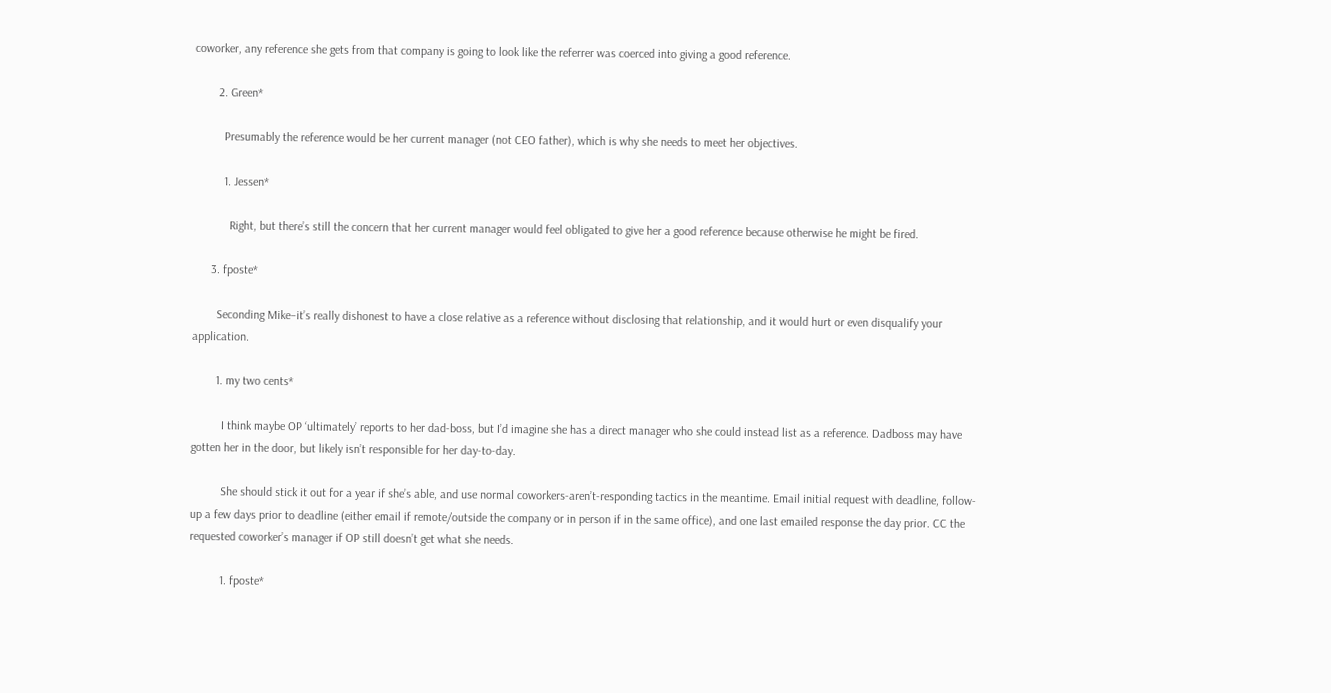coworker, any reference she gets from that company is going to look like the referrer was coerced into giving a good reference.

        2. Green*

          Presumably the reference would be her current manager (not CEO father), which is why she needs to meet her objectives.

          1. Jessen*

            Right, but there’s still the concern that her current manager would feel obligated to give her a good reference because otherwise he might be fired.

      3. fposte*

        Seconding Mike–it’s really dishonest to have a close relative as a reference without disclosing that relationship, and it would hurt or even disqualify your application.

        1. my two cents*

          I think maybe OP ‘ultimately’ reports to her dad-boss, but I’d imagine she has a direct manager who she could instead list as a reference. Dadboss may have gotten her in the door, but likely isn’t responsible for her day-to-day.

          She should stick it out for a year if she’s able, and use normal coworkers-aren’t-responding tactics in the meantime. Email initial request with deadline, follow-up a few days prior to deadline (either email if remote/outside the company or in person if in the same office), and one last emailed response the day prior. CC the requested coworker’s manager if OP still doesn’t get what she needs.

          1. fposte*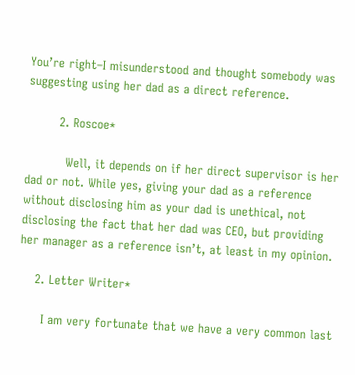You’re right–I misunderstood and thought somebody was suggesting using her dad as a direct reference.

        2. Roscoe*

          Well, it depends on if her direct supervisor is her dad or not. While yes, giving your dad as a reference without disclosing him as your dad is unethical, not disclosing the fact that her dad was CEO, but providing her manager as a reference isn’t, at least in my opinion.

    2. Letter Writer*

      I am very fortunate that we have a very common last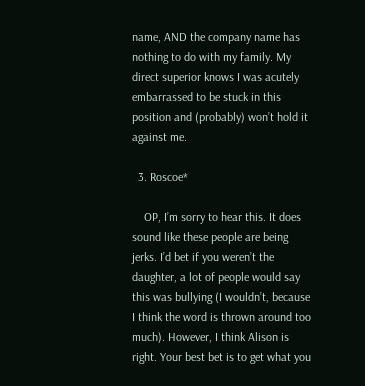name, AND the company name has nothing to do with my family. My direct superior knows I was acutely embarrassed to be stuck in this position and (probably) won’t hold it against me.

  3. Roscoe*

    OP, I’m sorry to hear this. It does sound like these people are being jerks. I’d bet if you weren’t the daughter, a lot of people would say this was bullying (I wouldn’t, because I think the word is thrown around too much). However, I think Alison is right. Your best bet is to get what you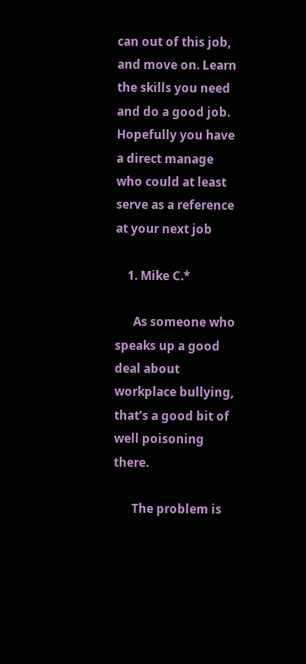can out of this job, and move on. Learn the skills you need and do a good job. Hopefully you have a direct manage who could at least serve as a reference at your next job

    1. Mike C.*

      As someone who speaks up a good deal about workplace bullying, that’s a good bit of well poisoning there.

      The problem is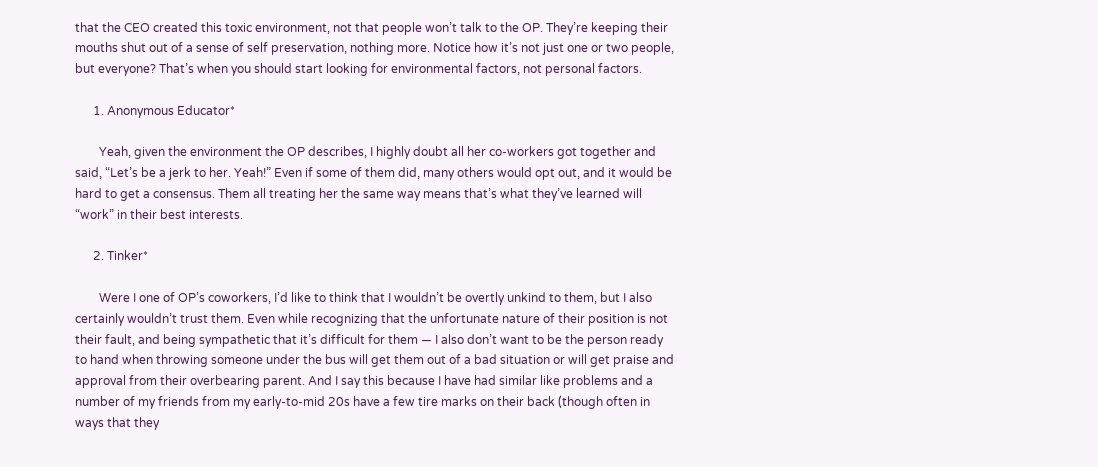that the CEO created this toxic environment, not that people won’t talk to the OP. They’re keeping their mouths shut out of a sense of self preservation, nothing more. Notice how it’s not just one or two people, but everyone? That’s when you should start looking for environmental factors, not personal factors.

      1. Anonymous Educator*

        Yeah, given the environment the OP describes, I highly doubt all her co-workers got together and said, “Let’s be a jerk to her. Yeah!” Even if some of them did, many others would opt out, and it would be hard to get a consensus. Them all treating her the same way means that’s what they’ve learned will “work” in their best interests.

      2. Tinker*

        Were I one of OP’s coworkers, I’d like to think that I wouldn’t be overtly unkind to them, but I also certainly wouldn’t trust them. Even while recognizing that the unfortunate nature of their position is not their fault, and being sympathetic that it’s difficult for them — I also don’t want to be the person ready to hand when throwing someone under the bus will get them out of a bad situation or will get praise and approval from their overbearing parent. And I say this because I have had similar like problems and a number of my friends from my early-to-mid 20s have a few tire marks on their back (though often in ways that they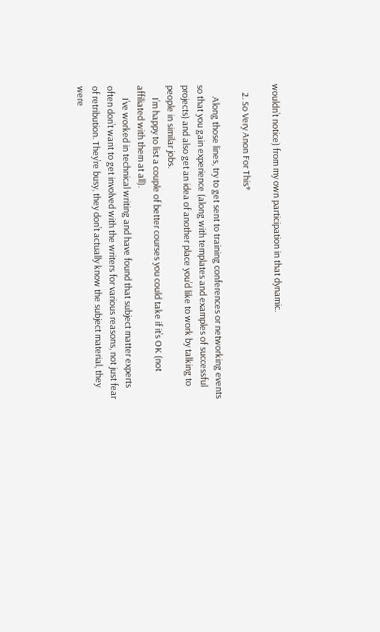wouldn’t notice) from my own participation in that dynamic.

    2. So Very Anon For This*

      Along those lines, try to get sent to training conferences or networking events so that you gain experience (along with templates and examples of successful projects) and also get an idea of another place you’d like to work by talking to people in similar jobs.
      I’m happy to list a couple of better courses you could take if it’s OK (not affiliated with them at all).
      I’ve worked in technical writing and have found that subject matter experts often don’t want to get involved with the writers for various reasons, not just fear of retribution. They’re busy, they don’t actually know the subject material, they were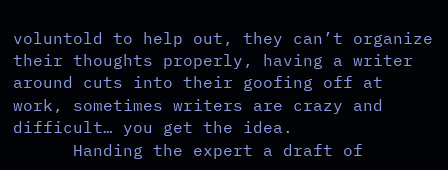voluntold to help out, they can’t organize their thoughts properly, having a writer around cuts into their goofing off at work, sometimes writers are crazy and difficult… you get the idea.
      Handing the expert a draft of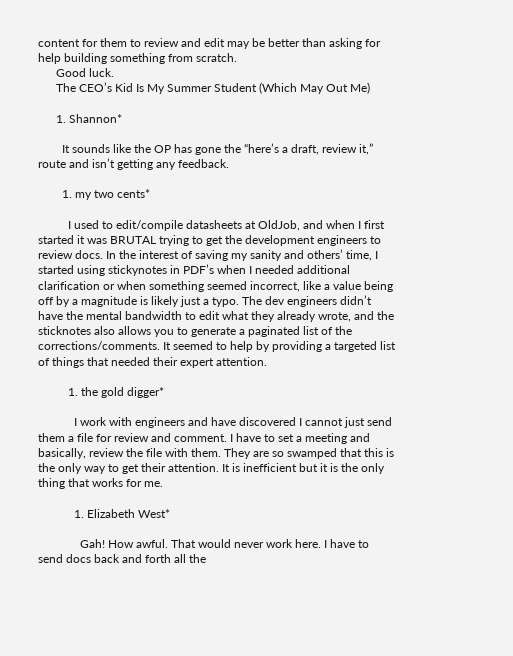content for them to review and edit may be better than asking for help building something from scratch.
      Good luck.
      The CEO’s Kid Is My Summer Student (Which May Out Me)

      1. Shannon*

        It sounds like the OP has gone the “here’s a draft, review it,” route and isn’t getting any feedback.

        1. my two cents*

          I used to edit/compile datasheets at OldJob, and when I first started it was BRUTAL trying to get the development engineers to review docs. In the interest of saving my sanity and others’ time, I started using stickynotes in PDF’s when I needed additional clarification or when something seemed incorrect, like a value being off by a magnitude is likely just a typo. The dev engineers didn’t have the mental bandwidth to edit what they already wrote, and the sticknotes also allows you to generate a paginated list of the corrections/comments. It seemed to help by providing a targeted list of things that needed their expert attention.

          1. the gold digger*

            I work with engineers and have discovered I cannot just send them a file for review and comment. I have to set a meeting and basically, review the file with them. They are so swamped that this is the only way to get their attention. It is inefficient but it is the only thing that works for me.

            1. Elizabeth West*

              Gah! How awful. That would never work here. I have to send docs back and forth all the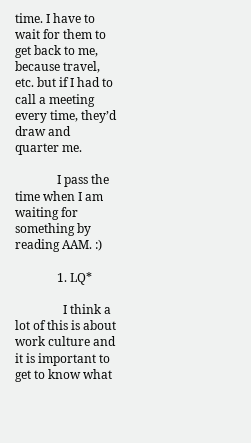time. I have to wait for them to get back to me, because travel, etc. but if I had to call a meeting every time, they’d draw and quarter me.

              I pass the time when I am waiting for something by reading AAM. :)

              1. LQ*

                I think a lot of this is about work culture and it is important to get to know what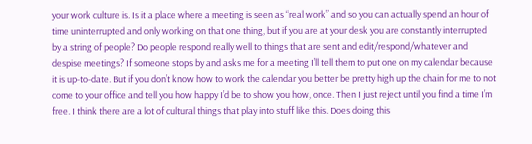your work culture is. Is it a place where a meeting is seen as “real work” and so you can actually spend an hour of time uninterrupted and only working on that one thing, but if you are at your desk you are constantly interrupted by a string of people? Do people respond really well to things that are sent and edit/respond/whatever and despise meetings? If someone stops by and asks me for a meeting I’ll tell them to put one on my calendar because it is up-to-date. But if you don’t know how to work the calendar you better be pretty high up the chain for me to not come to your office and tell you how happy I’d be to show you how, once. Then I just reject until you find a time I’m free. I think there are a lot of cultural things that play into stuff like this. Does doing this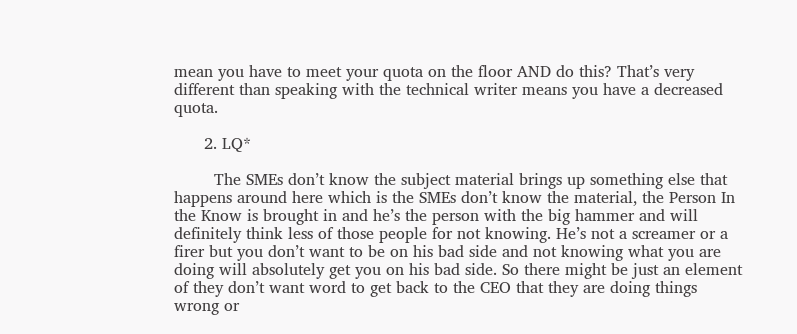mean you have to meet your quota on the floor AND do this? That’s very different than speaking with the technical writer means you have a decreased quota.

      2. LQ*

        The SMEs don’t know the subject material brings up something else that happens around here which is the SMEs don’t know the material, the Person In the Know is brought in and he’s the person with the big hammer and will definitely think less of those people for not knowing. He’s not a screamer or a firer but you don’t want to be on his bad side and not knowing what you are doing will absolutely get you on his bad side. So there might be just an element of they don’t want word to get back to the CEO that they are doing things wrong or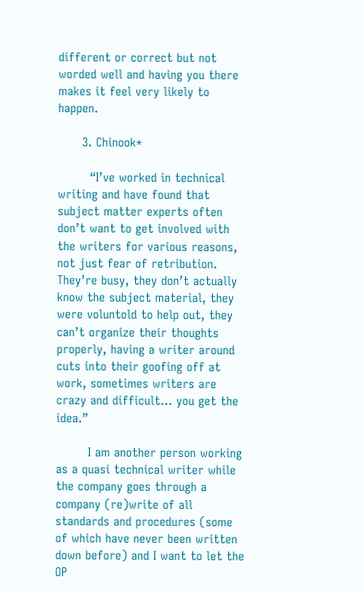different or correct but not worded well and having you there makes it feel very likely to happen.

      3. Chinook*

        “I’ve worked in technical writing and have found that subject matter experts often don’t want to get involved with the writers for various reasons, not just fear of retribution. They’re busy, they don’t actually know the subject material, they were voluntold to help out, they can’t organize their thoughts properly, having a writer around cuts into their goofing off at work, sometimes writers are crazy and difficult… you get the idea.”

        I am another person working as a quasi technical writer while the company goes through a company (re)write of all standards and procedures (some of which have never been written down before) and I want to let the OP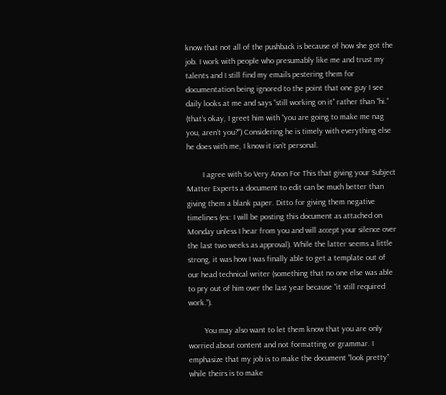know that not all of the pushback is because of how she got the job. I work with people who presumably like me and trust my talents and I still find my emails pestering them for documentation being ignored to the point that one guy I see daily looks at me and says “still working on it” rather than “hi.” (that’s okay, I greet him with “you are going to make me nag you, aren’t you?”) Considering he is timely with everything else he does with me, I know it isn’t personal.

        I agree with So Very Anon For This that giving your Subject Matter Experts a document to edit can be much better than giving them a blank paper. Ditto for giving them negative timelines (ex: I will be posting this document as attached on Monday unless I hear from you and will accept your silence over the last two weeks as approval). While the latter seems a little strong, it was how I was finally able to get a template out of our head technical writer (something that no one else was able to pry out of him over the last year because “it still required work.”).

        You may also want to let them know that you are only worried about content and not formatting or grammar. I emphasize that my job is to make the document “look pretty” while theirs is to make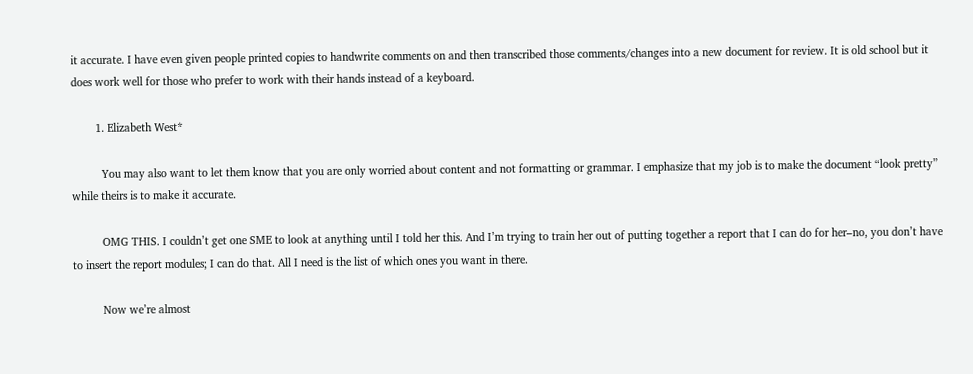it accurate. I have even given people printed copies to handwrite comments on and then transcribed those comments/changes into a new document for review. It is old school but it does work well for those who prefer to work with their hands instead of a keyboard.

        1. Elizabeth West*

          You may also want to let them know that you are only worried about content and not formatting or grammar. I emphasize that my job is to make the document “look pretty” while theirs is to make it accurate.

          OMG THIS. I couldn’t get one SME to look at anything until I told her this. And I’m trying to train her out of putting together a report that I can do for her–no, you don’t have to insert the report modules; I can do that. All I need is the list of which ones you want in there.

          Now we’re almost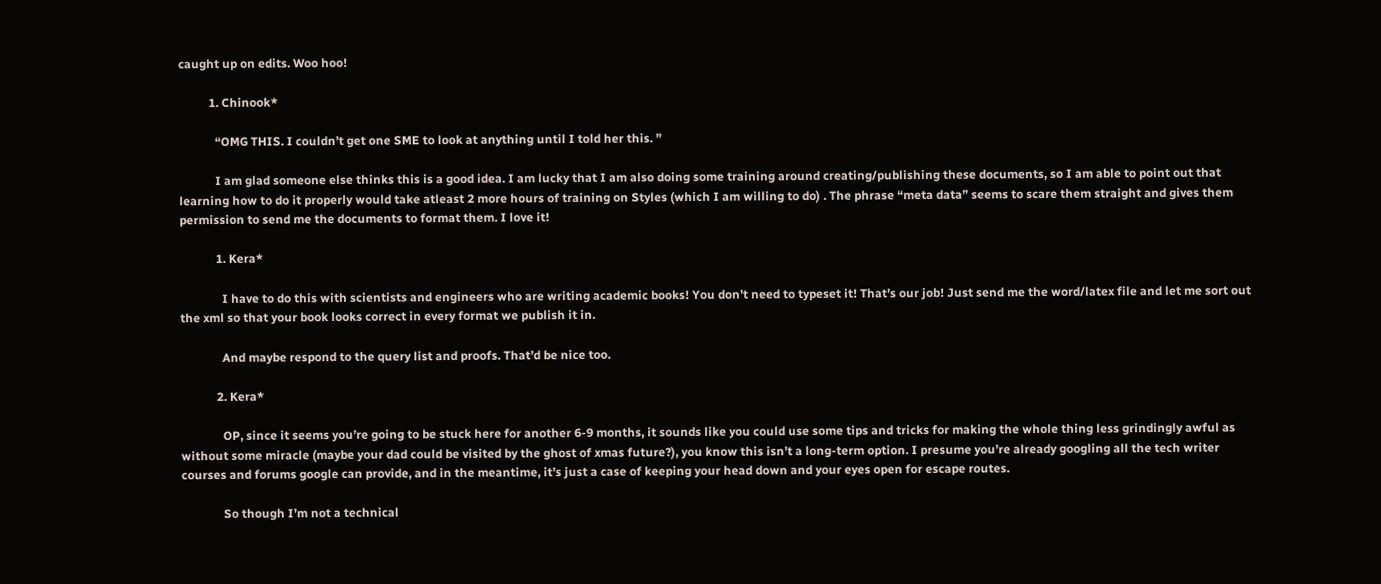caught up on edits. Woo hoo!

          1. Chinook*

            “OMG THIS. I couldn’t get one SME to look at anything until I told her this. ”

            I am glad someone else thinks this is a good idea. I am lucky that I am also doing some training around creating/publishing these documents, so I am able to point out that learning how to do it properly would take atleast 2 more hours of training on Styles (which I am willing to do) . The phrase “meta data” seems to scare them straight and gives them permission to send me the documents to format them. I love it!

            1. Kera*

              I have to do this with scientists and engineers who are writing academic books! You don’t need to typeset it! That’s our job! Just send me the word/latex file and let me sort out the xml so that your book looks correct in every format we publish it in.

              And maybe respond to the query list and proofs. That’d be nice too.

            2. Kera*

              OP, since it seems you’re going to be stuck here for another 6-9 months, it sounds like you could use some tips and tricks for making the whole thing less grindingly awful as without some miracle (maybe your dad could be visited by the ghost of xmas future?), you know this isn’t a long-term option. I presume you’re already googling all the tech writer courses and forums google can provide, and in the meantime, it’s just a case of keeping your head down and your eyes open for escape routes.

              So though I’m not a technical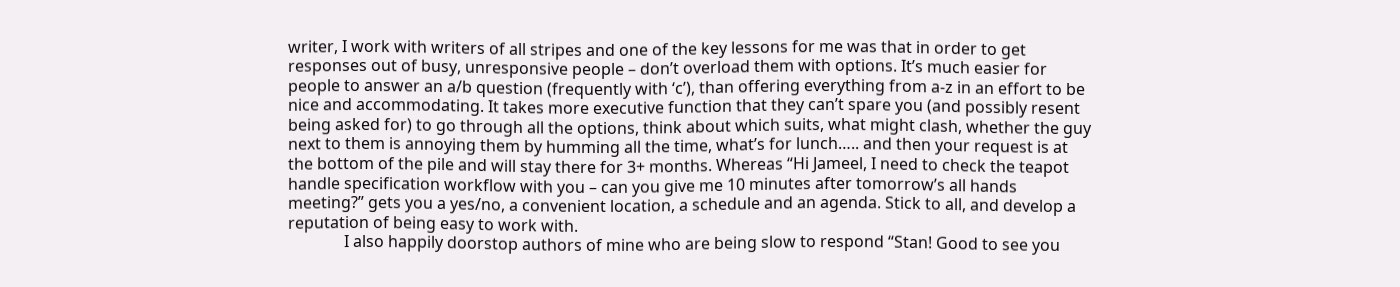writer, I work with writers of all stripes and one of the key lessons for me was that in order to get responses out of busy, unresponsive people – don’t overload them with options. It’s much easier for people to answer an a/b question (frequently with ‘c’), than offering everything from a-z in an effort to be nice and accommodating. It takes more executive function that they can’t spare you (and possibly resent being asked for) to go through all the options, think about which suits, what might clash, whether the guy next to them is annoying them by humming all the time, what’s for lunch….. and then your request is at the bottom of the pile and will stay there for 3+ months. Whereas “Hi Jameel, I need to check the teapot handle specification workflow with you – can you give me 10 minutes after tomorrow’s all hands meeting?” gets you a yes/no, a convenient location, a schedule and an agenda. Stick to all, and develop a reputation of being easy to work with.
              I also happily doorstop authors of mine who are being slow to respond “Stan! Good to see you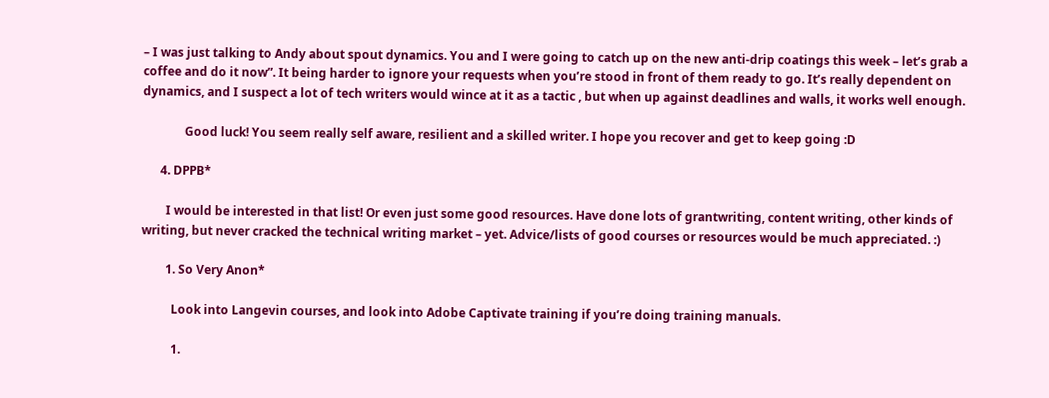– I was just talking to Andy about spout dynamics. You and I were going to catch up on the new anti-drip coatings this week – let’s grab a coffee and do it now”. It being harder to ignore your requests when you’re stood in front of them ready to go. It’s really dependent on dynamics, and I suspect a lot of tech writers would wince at it as a tactic , but when up against deadlines and walls, it works well enough.

              Good luck! You seem really self aware, resilient and a skilled writer. I hope you recover and get to keep going :D

      4. DPPB*

        I would be interested in that list! Or even just some good resources. Have done lots of grantwriting, content writing, other kinds of writing, but never cracked the technical writing market – yet. Advice/lists of good courses or resources would be much appreciated. :)

        1. So Very Anon*

          Look into Langevin courses, and look into Adobe Captivate training if you’re doing training manuals.

          1.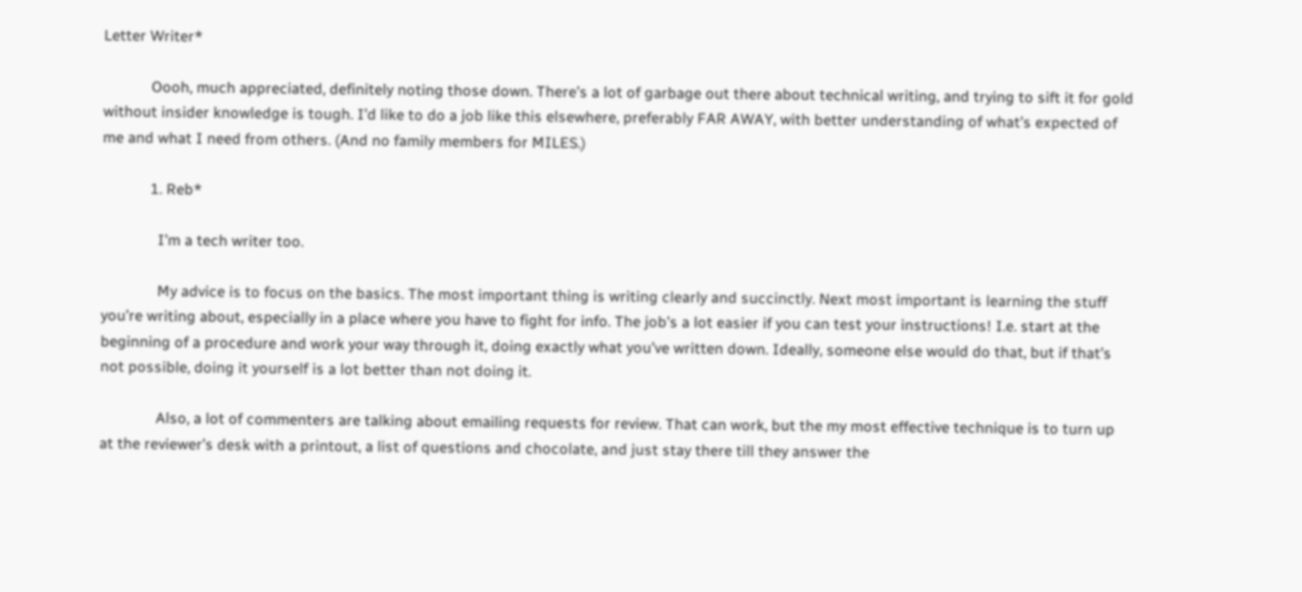Letter Writer*

            Oooh, much appreciated, definitely noting those down. There’s a lot of garbage out there about technical writing, and trying to sift it for gold without insider knowledge is tough. I’d like to do a job like this elsewhere, preferably FAR AWAY, with better understanding of what’s expected of me and what I need from others. (And no family members for MILES.)

            1. Reb*

              I’m a tech writer too.

              My advice is to focus on the basics. The most important thing is writing clearly and succinctly. Next most important is learning the stuff you’re writing about, especially in a place where you have to fight for info. The job’s a lot easier if you can test your instructions! I.e. start at the beginning of a procedure and work your way through it, doing exactly what you’ve written down. Ideally, someone else would do that, but if that’s not possible, doing it yourself is a lot better than not doing it.

              Also, a lot of commenters are talking about emailing requests for review. That can work, but the my most effective technique is to turn up at the reviewer’s desk with a printout, a list of questions and chocolate, and just stay there till they answer the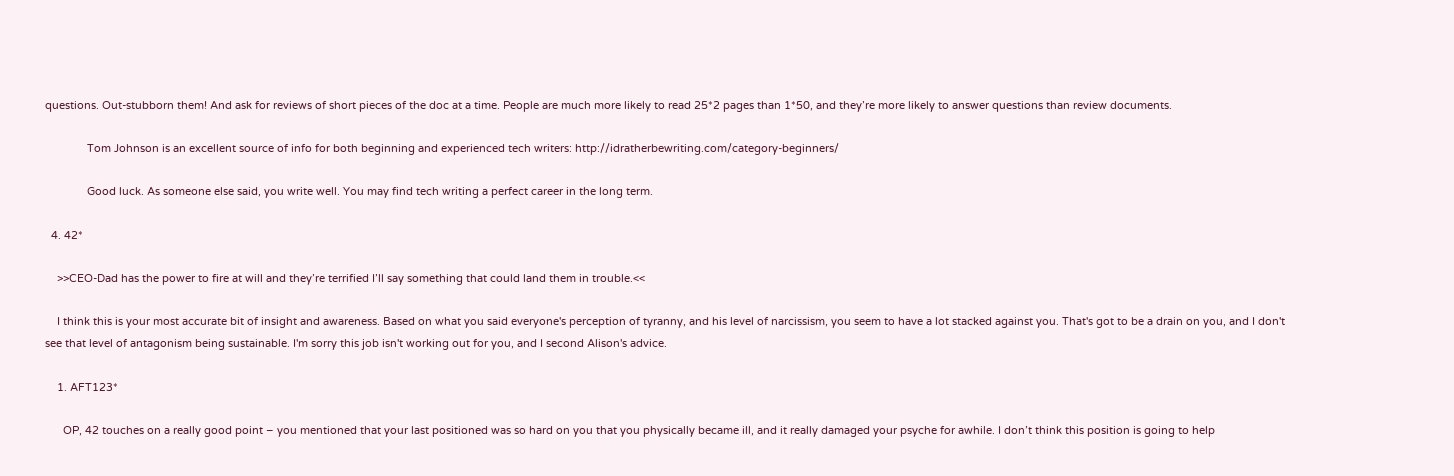questions. Out-stubborn them! And ask for reviews of short pieces of the doc at a time. People are much more likely to read 25*2 pages than 1*50, and they’re more likely to answer questions than review documents.

              Tom Johnson is an excellent source of info for both beginning and experienced tech writers: http://idratherbewriting.com/category-beginners/

              Good luck. As someone else said, you write well. You may find tech writing a perfect career in the long term.

  4. 42*

    >>CEO-Dad has the power to fire at will and they’re terrified I’ll say something that could land them in trouble.<<

    I think this is your most accurate bit of insight and awareness. Based on what you said everyone's perception of tyranny, and his level of narcissism, you seem to have a lot stacked against you. That's got to be a drain on you, and I don't see that level of antagonism being sustainable. I'm sorry this job isn't working out for you, and I second Alison's advice.

    1. AFT123*

      OP, 42 touches on a really good point – you mentioned that your last positioned was so hard on you that you physically became ill, and it really damaged your psyche for awhile. I don’t think this position is going to help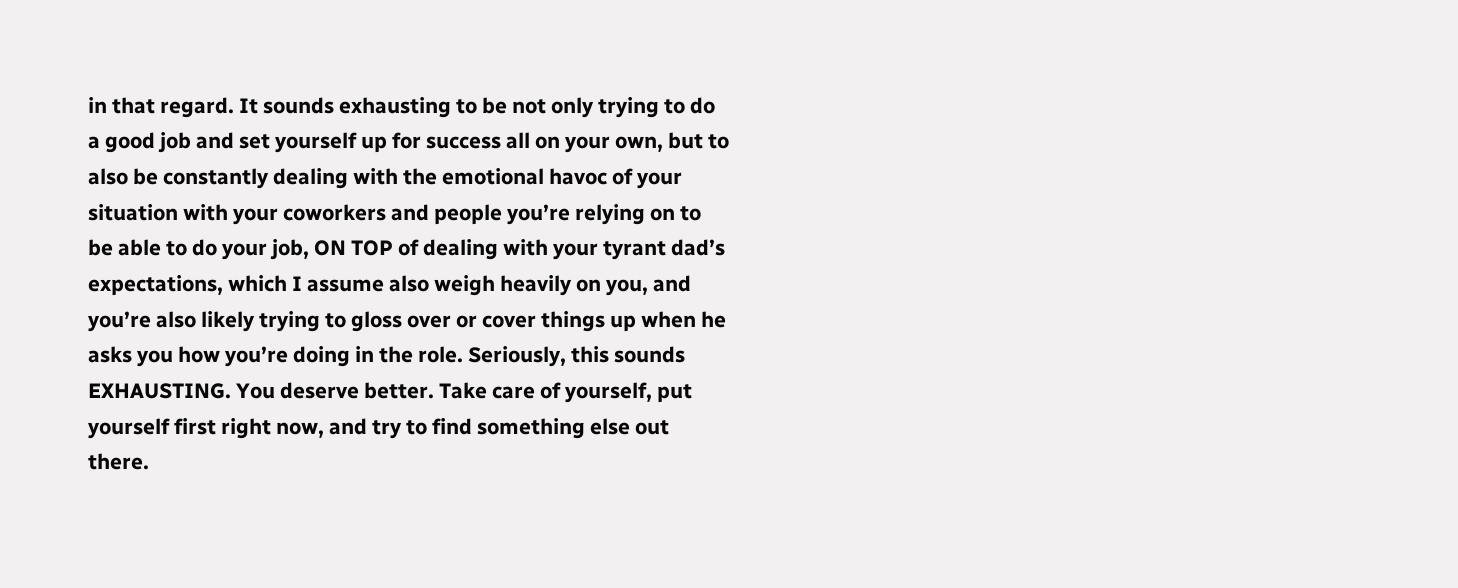in that regard. It sounds exhausting to be not only trying to do a good job and set yourself up for success all on your own, but to also be constantly dealing with the emotional havoc of your situation with your coworkers and people you’re relying on to be able to do your job, ON TOP of dealing with your tyrant dad’s expectations, which I assume also weigh heavily on you, and you’re also likely trying to gloss over or cover things up when he asks you how you’re doing in the role. Seriously, this sounds EXHAUSTING. You deserve better. Take care of yourself, put yourself first right now, and try to find something else out there.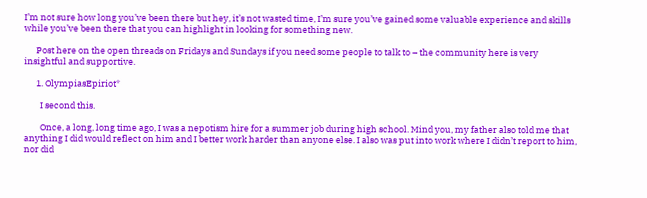I’m not sure how long you’ve been there but hey, it’s not wasted time, I’m sure you’ve gained some valuable experience and skills while you’ve been there that you can highlight in looking for something new.

      Post here on the open threads on Fridays and Sundays if you need some people to talk to – the community here is very insightful and supportive.

      1. OlympiasEpiriot*

        I second this.

        Once, a long, long time ago, I was a nepotism hire for a summer job during high school. Mind you, my father also told me that anything I did would reflect on him and I better work harder than anyone else. I also was put into work where I didn’t report to him, nor did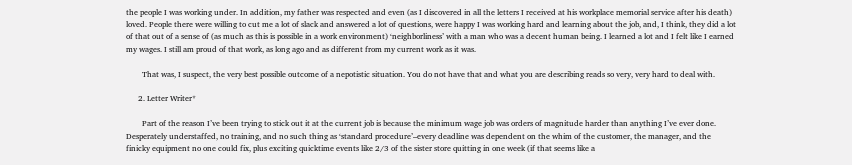the people I was working under. In addition, my father was respected and even (as I discovered in all the letters I received at his workplace memorial service after his death) loved. People there were willing to cut me a lot of slack and answered a lot of questions, were happy I was working hard and learning about the job, and, I think, they did a lot of that out of a sense of (as much as this is possible in a work environment) ‘neighborliness’ with a man who was a decent human being. I learned a lot and I felt like I earned my wages. I still am proud of that work, as long ago and as different from my current work as it was.

        That was, I suspect, the very best possible outcome of a nepotistic situation. You do not have that and what you are describing reads so very, very hard to deal with.

      2. Letter Writer*

        Part of the reason I’ve been trying to stick out it at the current job is because the minimum wage job was orders of magnitude harder than anything I’ve ever done. Desperately understaffed, no training, and no such thing as ‘standard procedure’–every deadline was dependent on the whim of the customer, the manager, and the finicky equipment no one could fix, plus exciting quicktime events like 2/3 of the sister store quitting in one week (if that seems like a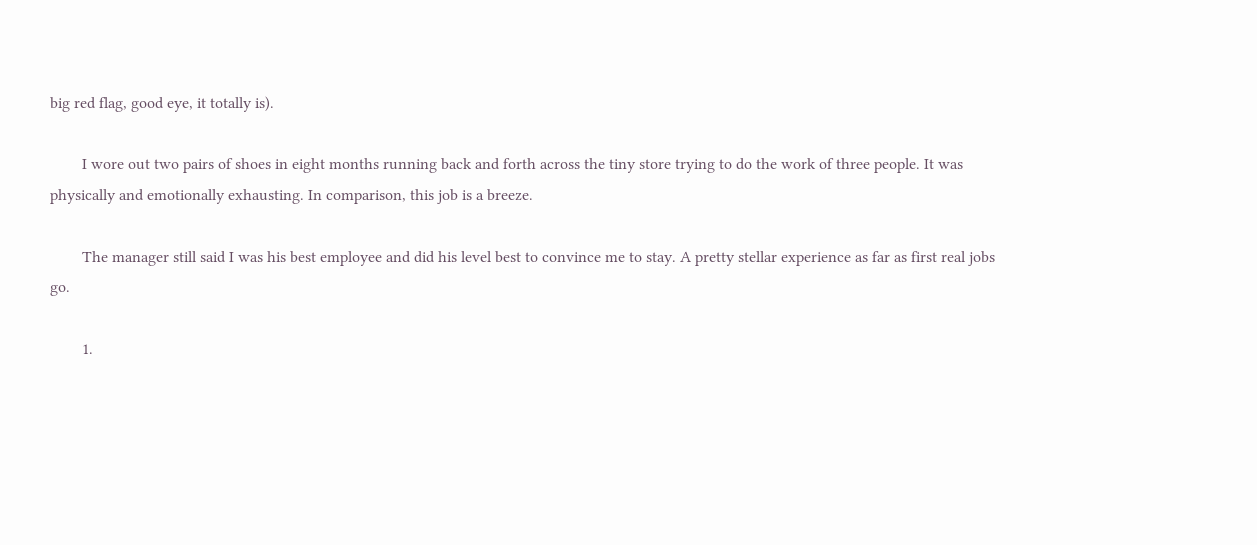big red flag, good eye, it totally is).

        I wore out two pairs of shoes in eight months running back and forth across the tiny store trying to do the work of three people. It was physically and emotionally exhausting. In comparison, this job is a breeze.

        The manager still said I was his best employee and did his level best to convince me to stay. A pretty stellar experience as far as first real jobs go.

        1.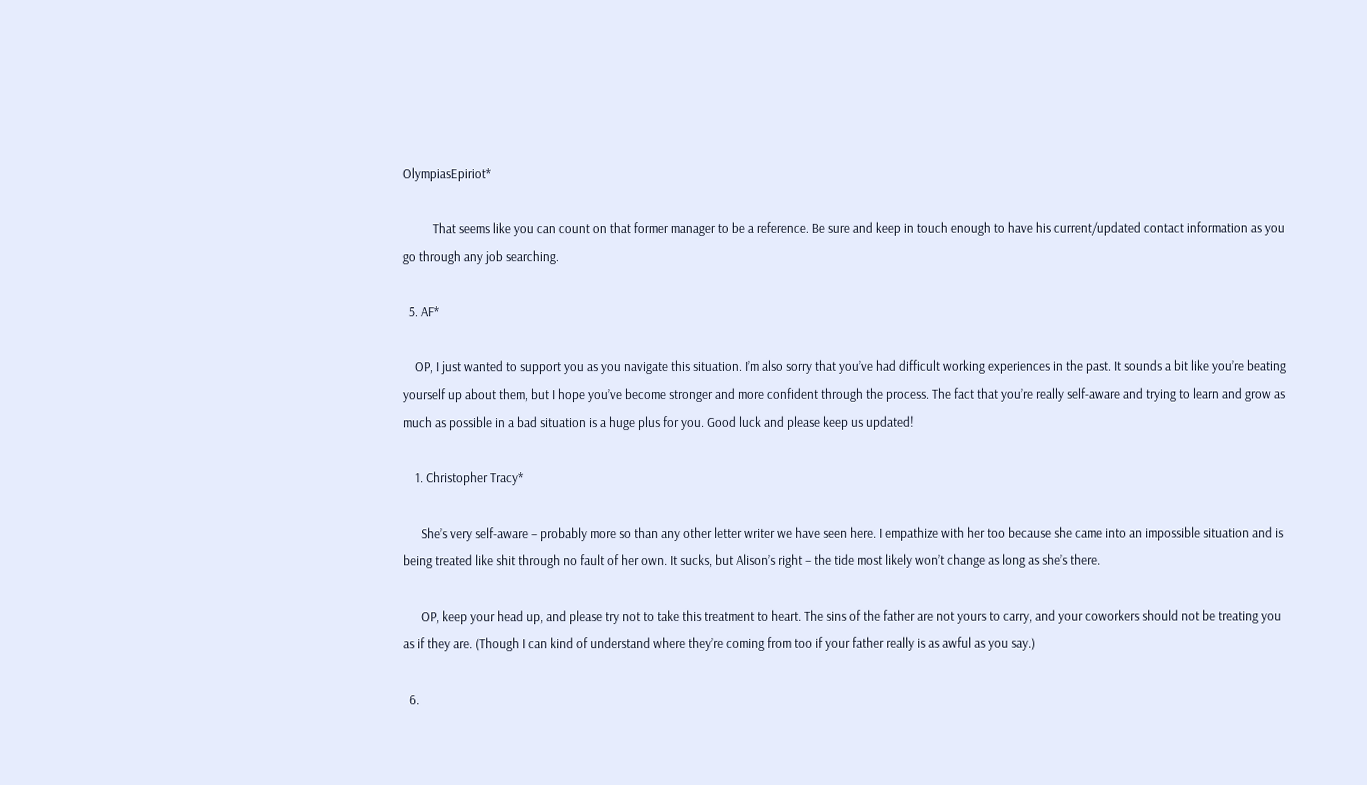OlympiasEpiriot*

          That seems like you can count on that former manager to be a reference. Be sure and keep in touch enough to have his current/updated contact information as you go through any job searching.

  5. AF*

    OP, I just wanted to support you as you navigate this situation. I’m also sorry that you’ve had difficult working experiences in the past. It sounds a bit like you’re beating yourself up about them, but I hope you’ve become stronger and more confident through the process. The fact that you’re really self-aware and trying to learn and grow as much as possible in a bad situation is a huge plus for you. Good luck and please keep us updated!

    1. Christopher Tracy*

      She’s very self-aware – probably more so than any other letter writer we have seen here. I empathize with her too because she came into an impossible situation and is being treated like shit through no fault of her own. It sucks, but Alison’s right – the tide most likely won’t change as long as she’s there.

      OP, keep your head up, and please try not to take this treatment to heart. The sins of the father are not yours to carry, and your coworkers should not be treating you as if they are. (Though I can kind of understand where they’re coming from too if your father really is as awful as you say.)

  6.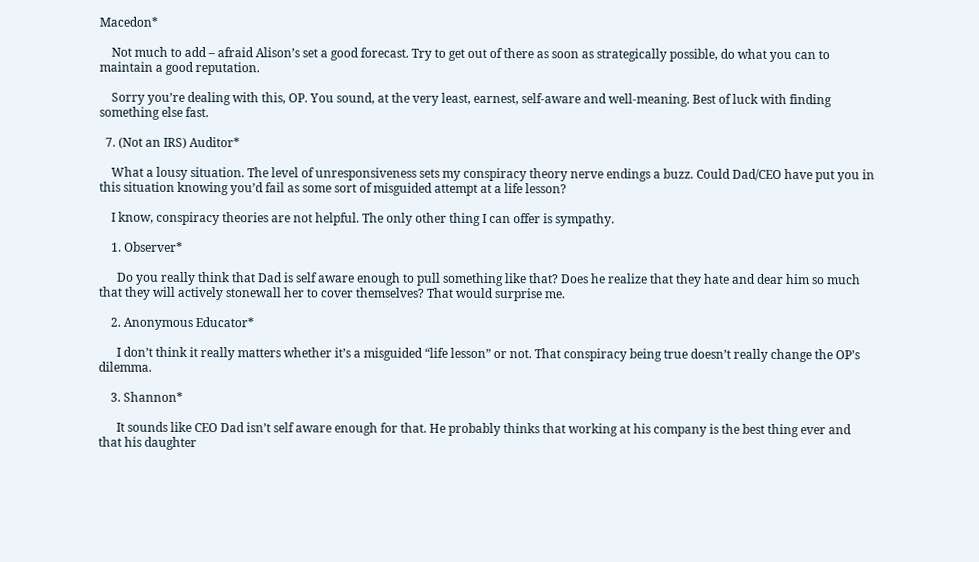Macedon*

    Not much to add – afraid Alison’s set a good forecast. Try to get out of there as soon as strategically possible, do what you can to maintain a good reputation.

    Sorry you’re dealing with this, OP. You sound, at the very least, earnest, self-aware and well-meaning. Best of luck with finding something else fast.

  7. (Not an IRS) Auditor*

    What a lousy situation. The level of unresponsiveness sets my conspiracy theory nerve endings a buzz. Could Dad/CEO have put you in this situation knowing you’d fail as some sort of misguided attempt at a life lesson?

    I know, conspiracy theories are not helpful. The only other thing I can offer is sympathy.

    1. Observer*

      Do you really think that Dad is self aware enough to pull something like that? Does he realize that they hate and dear him so much that they will actively stonewall her to cover themselves? That would surprise me.

    2. Anonymous Educator*

      I don’t think it really matters whether it’s a misguided “life lesson” or not. That conspiracy being true doesn’t really change the OP’s dilemma.

    3. Shannon*

      It sounds like CEO Dad isn’t self aware enough for that. He probably thinks that working at his company is the best thing ever and that his daughter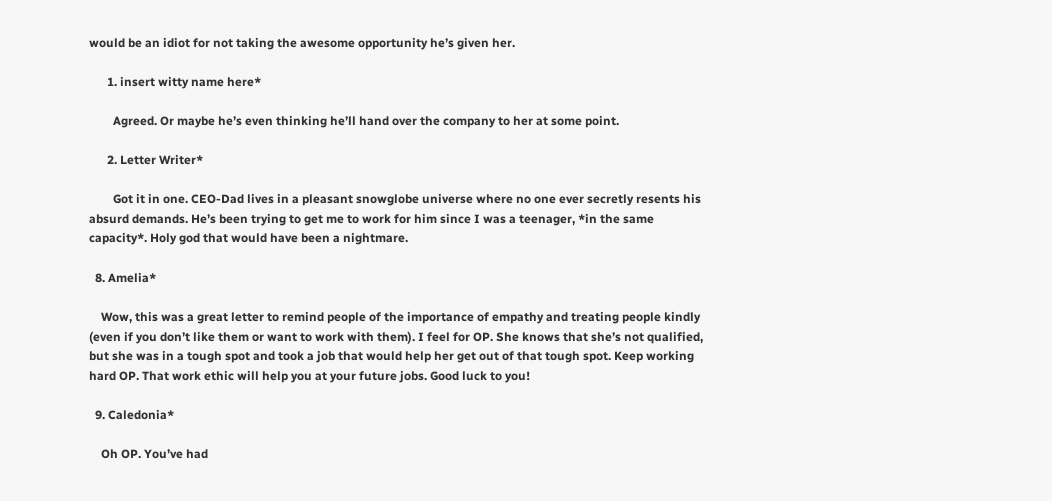would be an idiot for not taking the awesome opportunity he’s given her.

      1. insert witty name here*

        Agreed. Or maybe he’s even thinking he’ll hand over the company to her at some point.

      2. Letter Writer*

        Got it in one. CEO-Dad lives in a pleasant snowglobe universe where no one ever secretly resents his absurd demands. He’s been trying to get me to work for him since I was a teenager, *in the same capacity*. Holy god that would have been a nightmare.

  8. Amelia*

    Wow, this was a great letter to remind people of the importance of empathy and treating people kindly (even if you don’t like them or want to work with them). I feel for OP. She knows that she’s not qualified, but she was in a tough spot and took a job that would help her get out of that tough spot. Keep working hard OP. That work ethic will help you at your future jobs. Good luck to you!

  9. Caledonia*

    Oh OP. You’ve had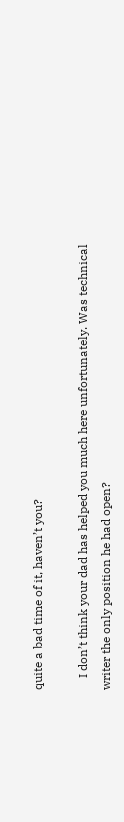quite a bad time of it, haven’t you?

    I don’t think your dad has helped you much here unfortunately. Was technical writer the only position he had open?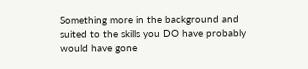Something more in the background and suited to the skills you DO have probably would have gone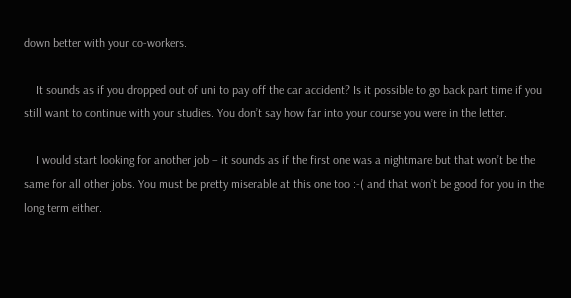down better with your co-workers.

    It sounds as if you dropped out of uni to pay off the car accident? Is it possible to go back part time if you still want to continue with your studies. You don’t say how far into your course you were in the letter.

    I would start looking for another job – it sounds as if the first one was a nightmare but that won’t be the same for all other jobs. You must be pretty miserable at this one too :-( and that won’t be good for you in the long term either.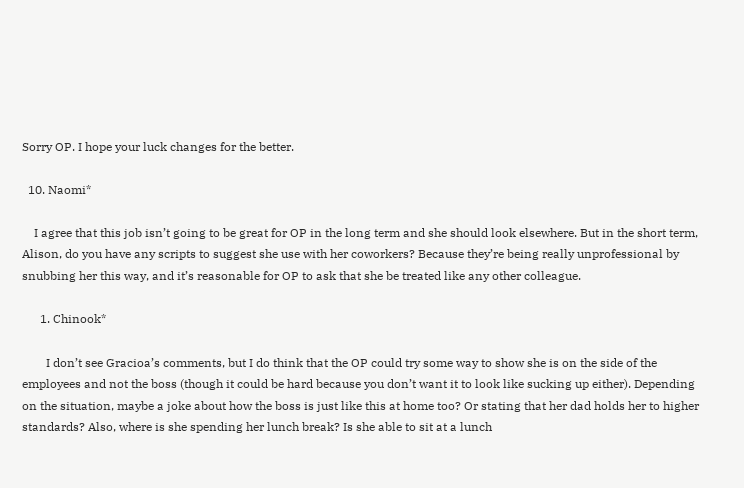Sorry OP. I hope your luck changes for the better.

  10. Naomi*

    I agree that this job isn’t going to be great for OP in the long term and she should look elsewhere. But in the short term, Alison, do you have any scripts to suggest she use with her coworkers? Because they’re being really unprofessional by snubbing her this way, and it’s reasonable for OP to ask that she be treated like any other colleague.

      1. Chinook*

        I don’t see Gracioa’s comments, but I do think that the OP could try some way to show she is on the side of the employees and not the boss (though it could be hard because you don’t want it to look like sucking up either). Depending on the situation, maybe a joke about how the boss is just like this at home too? Or stating that her dad holds her to higher standards? Also, where is she spending her lunch break? Is she able to sit at a lunch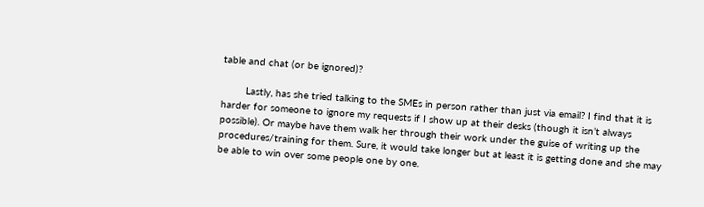table and chat (or be ignored)?

        Lastly, has she tried talking to the SMEs in person rather than just via email? I find that it is harder for someone to ignore my requests if I show up at their desks (though it isn’t always possible). Or maybe have them walk her through their work under the guise of writing up the procedures/training for them. Sure, it would take longer but at least it is getting done and she may be able to win over some people one by one.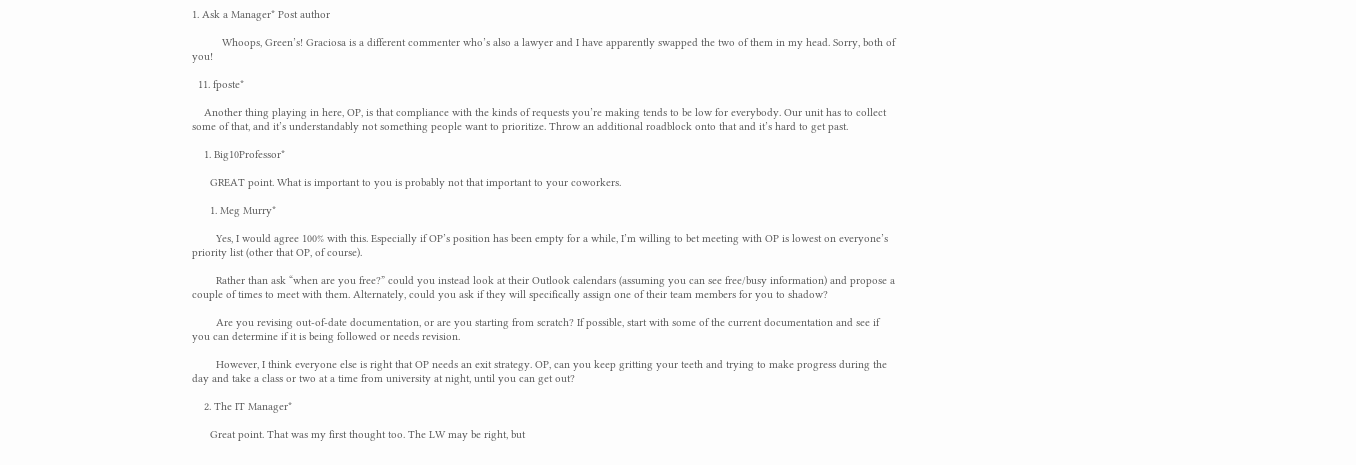1. Ask a Manager* Post author

          Whoops, Green’s! Graciosa is a different commenter who’s also a lawyer and I have apparently swapped the two of them in my head. Sorry, both of you!

  11. fposte*

    Another thing playing in here, OP, is that compliance with the kinds of requests you’re making tends to be low for everybody. Our unit has to collect some of that, and it’s understandably not something people want to prioritize. Throw an additional roadblock onto that and it’s hard to get past.

    1. Big10Professor*

      GREAT point. What is important to you is probably not that important to your coworkers.

      1. Meg Murry*

        Yes, I would agree 100% with this. Especially if OP’s position has been empty for a while, I’m willing to bet meeting with OP is lowest on everyone’s priority list (other that OP, of course).

        Rather than ask “when are you free?” could you instead look at their Outlook calendars (assuming you can see free/busy information) and propose a couple of times to meet with them. Alternately, could you ask if they will specifically assign one of their team members for you to shadow?

        Are you revising out-of-date documentation, or are you starting from scratch? If possible, start with some of the current documentation and see if you can determine if it is being followed or needs revision.

        However, I think everyone else is right that OP needs an exit strategy. OP, can you keep gritting your teeth and trying to make progress during the day and take a class or two at a time from university at night, until you can get out?

    2. The IT Manager*

      Great point. That was my first thought too. The LW may be right, but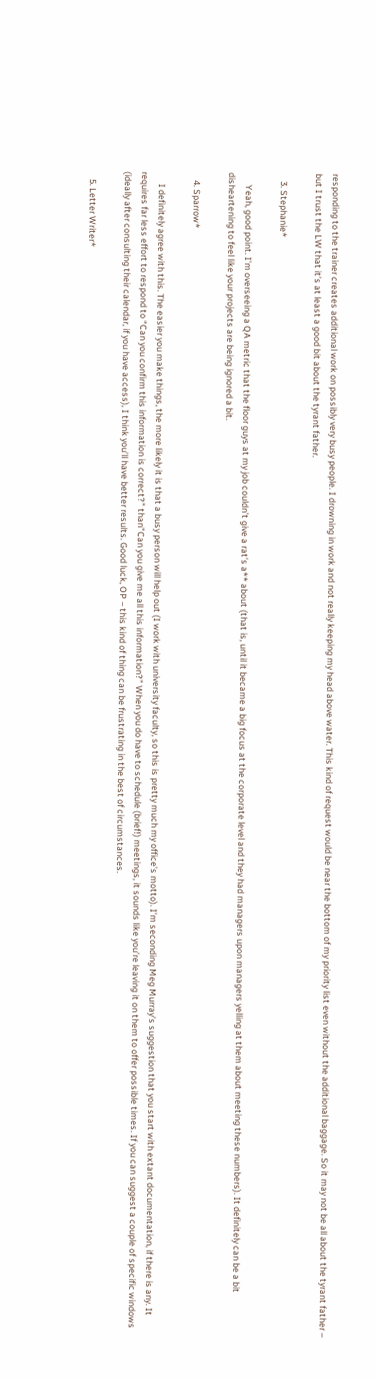responding to the trainer creates additional work on possibly very busy people. I drowning in work and not really keeping my head above water. This kind of request would be near the bottom of my priority list even without the additional baggage. So it may not be all about the tyrant father – but I trust the LW that it’s at least a good bit about the tyrant father.

    3. Stephanie*

      Yeah, good point. I’m overseeing a QA metric that the floor guys at my job couldn’t give a rat’s a** about (that is, until it became a big focus at the corporate level and they had managers upon managers yelling at them about meeting these numbers). It definitely can be a bit disheartening to feel like your projects are being ignored a bit.

    4. Sparrow*

      I definitely agree with this. The easier you make things, the more likely it is that a busy person will help out (I work with university faculty, so this is pretty much my office’s motto). I’m seconding Meg Murray’s suggestion that you start with extant documentation, if there is any. It requires far less effort to respond to “Can you confirm this information is correct?” than”Can you give me all this information?” When you do have to schedule (brief!) meetings, it sounds like you’re leaving it on them to offer possible times. If you can suggest a couple of specific windows (ideally after consulting their calendar, if you have access), I think you’ll have better results. Good luck, OP – this kind of thing can be frustrating in the best of circumstances.

    5. Letter Writer*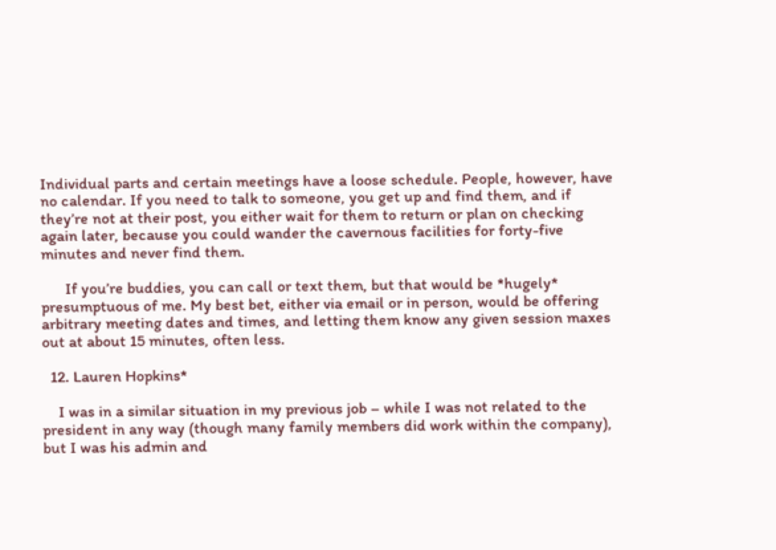Individual parts and certain meetings have a loose schedule. People, however, have no calendar. If you need to talk to someone, you get up and find them, and if they’re not at their post, you either wait for them to return or plan on checking again later, because you could wander the cavernous facilities for forty-five minutes and never find them.

      If you’re buddies, you can call or text them, but that would be *hugely* presumptuous of me. My best bet, either via email or in person, would be offering arbitrary meeting dates and times, and letting them know any given session maxes out at about 15 minutes, often less.

  12. Lauren Hopkins*

    I was in a similar situation in my previous job – while I was not related to the president in any way (though many family members did work within the company), but I was his admin and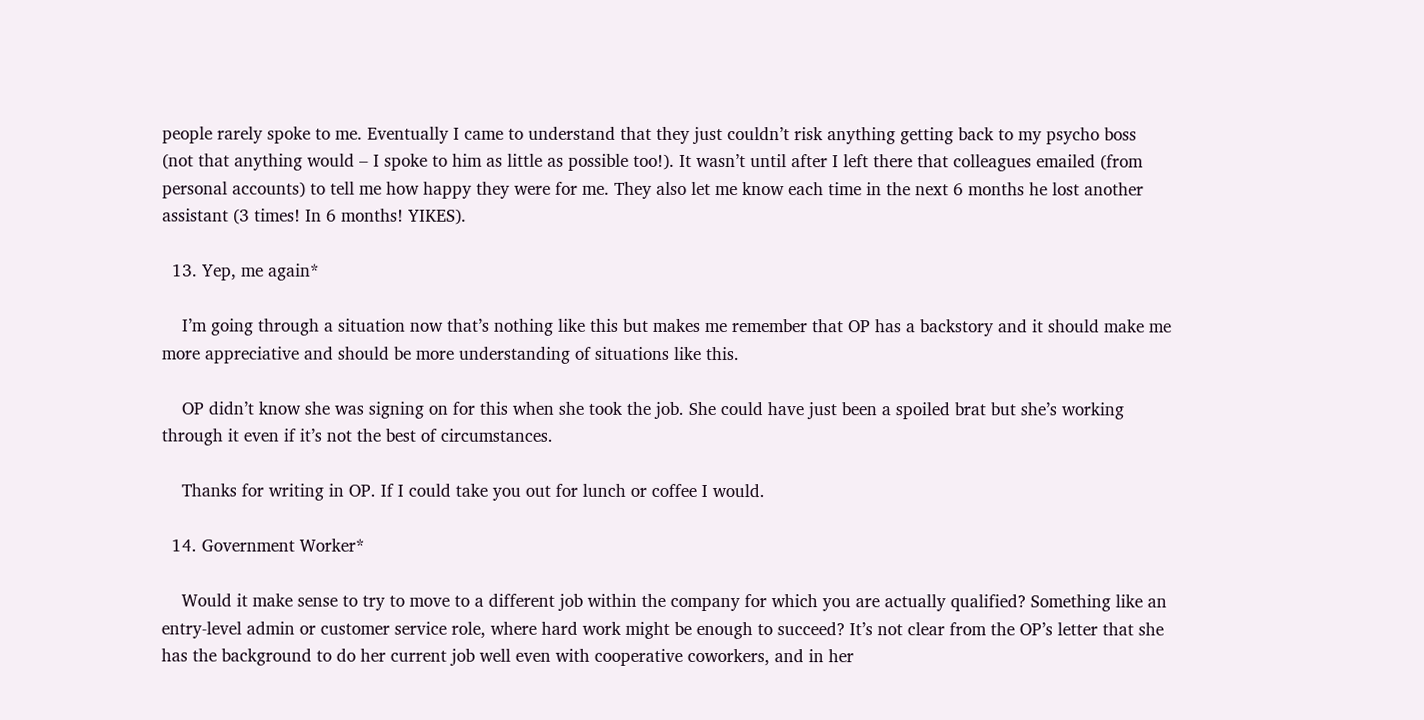people rarely spoke to me. Eventually I came to understand that they just couldn’t risk anything getting back to my psycho boss (not that anything would – I spoke to him as little as possible too!). It wasn’t until after I left there that colleagues emailed (from personal accounts) to tell me how happy they were for me. They also let me know each time in the next 6 months he lost another assistant (3 times! In 6 months! YIKES).

  13. Yep, me again*

    I’m going through a situation now that’s nothing like this but makes me remember that OP has a backstory and it should make me more appreciative and should be more understanding of situations like this.

    OP didn’t know she was signing on for this when she took the job. She could have just been a spoiled brat but she’s working through it even if it’s not the best of circumstances.

    Thanks for writing in OP. If I could take you out for lunch or coffee I would.

  14. Government Worker*

    Would it make sense to try to move to a different job within the company for which you are actually qualified? Something like an entry-level admin or customer service role, where hard work might be enough to succeed? It’s not clear from the OP’s letter that she has the background to do her current job well even with cooperative coworkers, and in her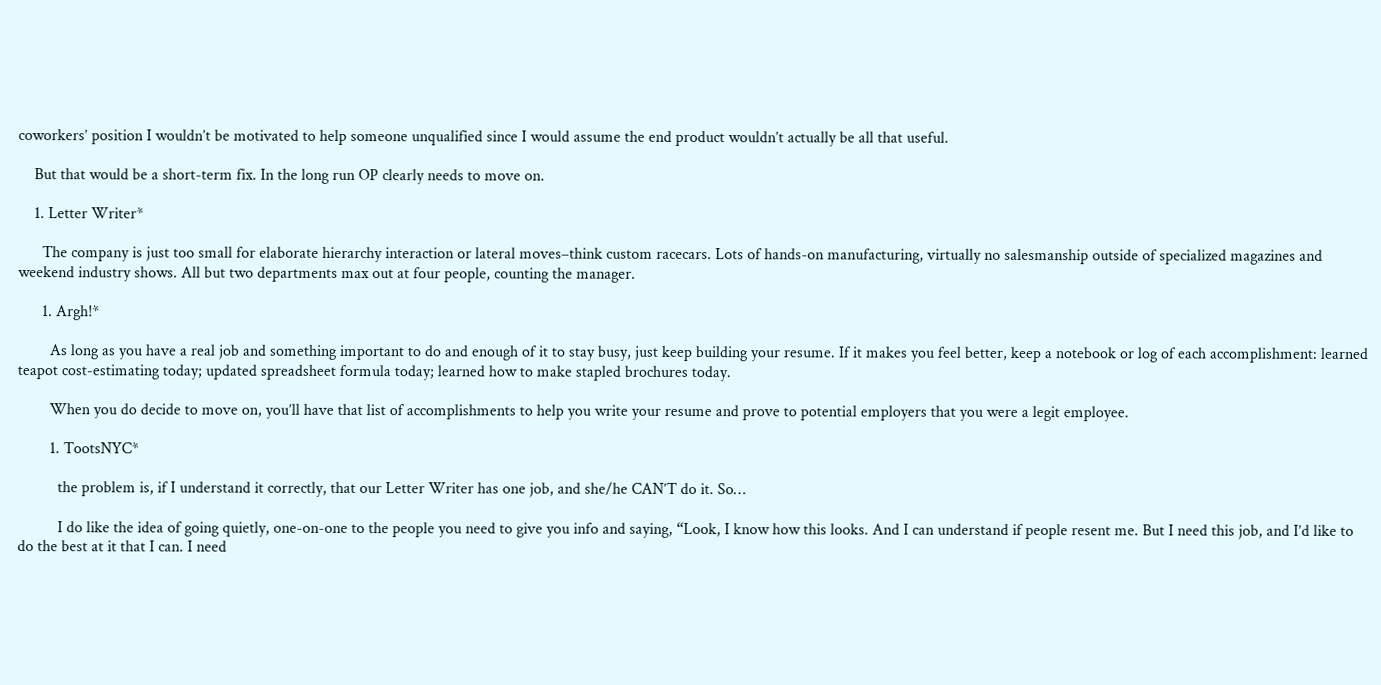coworkers’ position I wouldn’t be motivated to help someone unqualified since I would assume the end product wouldn’t actually be all that useful.

    But that would be a short-term fix. In the long run OP clearly needs to move on.

    1. Letter Writer*

      The company is just too small for elaborate hierarchy interaction or lateral moves–think custom racecars. Lots of hands-on manufacturing, virtually no salesmanship outside of specialized magazines and weekend industry shows. All but two departments max out at four people, counting the manager.

      1. Argh!*

        As long as you have a real job and something important to do and enough of it to stay busy, just keep building your resume. If it makes you feel better, keep a notebook or log of each accomplishment: learned teapot cost-estimating today; updated spreadsheet formula today; learned how to make stapled brochures today.

        When you do decide to move on, you’ll have that list of accomplishments to help you write your resume and prove to potential employers that you were a legit employee.

        1. TootsNYC*

          the problem is, if I understand it correctly, that our Letter Writer has one job, and she/he CAN’T do it. So…

          I do like the idea of going quietly, one-on-one to the people you need to give you info and saying, “Look, I know how this looks. And I can understand if people resent me. But I need this job, and I’d like to do the best at it that I can. I need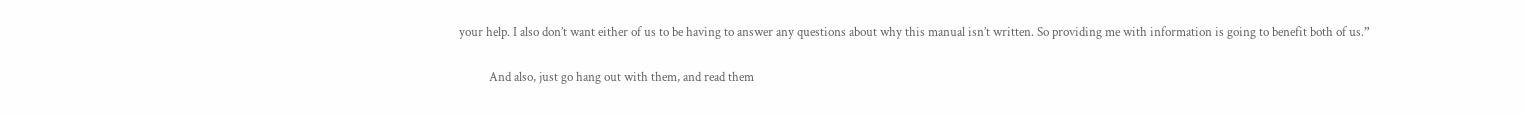your help. I also don’t want either of us to be having to answer any questions about why this manual isn’t written. So providing me with information is going to benefit both of us.”

          And also, just go hang out with them, and read them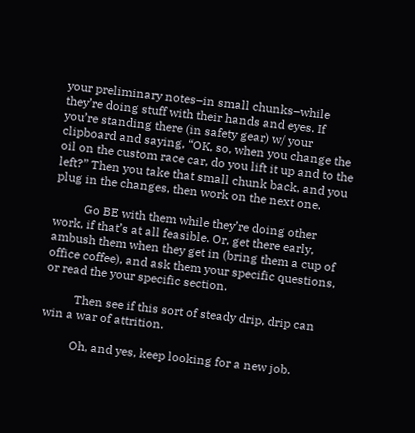your preliminary notes–in small chunks–while they’re doing stuff with their hands and eyes. If you’re standing there (in safety gear) w/ your clipboard and saying, “OK, so, when you change the oil on the custom race car, do you lift it up and to the left?” Then you take that small chunk back, and you plug in the changes, then work on the next one.

          Go BE with them while they’re doing other work, if that’s at all feasible. Or, get there early, ambush them when they get in (bring them a cup of office coffee), and ask them your specific questions, or read the your specific section.

          Then see if this sort of steady drip, drip can win a war of attrition.

          Oh, and yes, keep looking for a new job.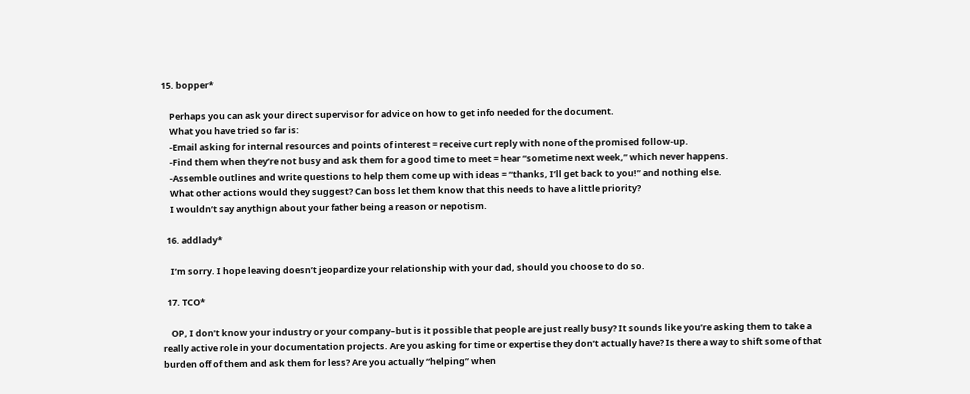15. bopper*

    Perhaps you can ask your direct supervisor for advice on how to get info needed for the document.
    What you have tried so far is:
    -Email asking for internal resources and points of interest = receive curt reply with none of the promised follow-up.
    -Find them when they’re not busy and ask them for a good time to meet = hear “sometime next week,” which never happens.
    -Assemble outlines and write questions to help them come up with ideas = “thanks, I’ll get back to you!” and nothing else.
    What other actions would they suggest? Can boss let them know that this needs to have a little priority?
    I wouldn’t say anythign about your father being a reason or nepotism.

  16. addlady*

    I’m sorry. I hope leaving doesn’t jeopardize your relationship with your dad, should you choose to do so.

  17. TCO*

    OP, I don’t know your industry or your company–but is it possible that people are just really busy? It sounds like you’re asking them to take a really active role in your documentation projects. Are you asking for time or expertise they don’t actually have? Is there a way to shift some of that burden off of them and ask them for less? Are you actually “helping” when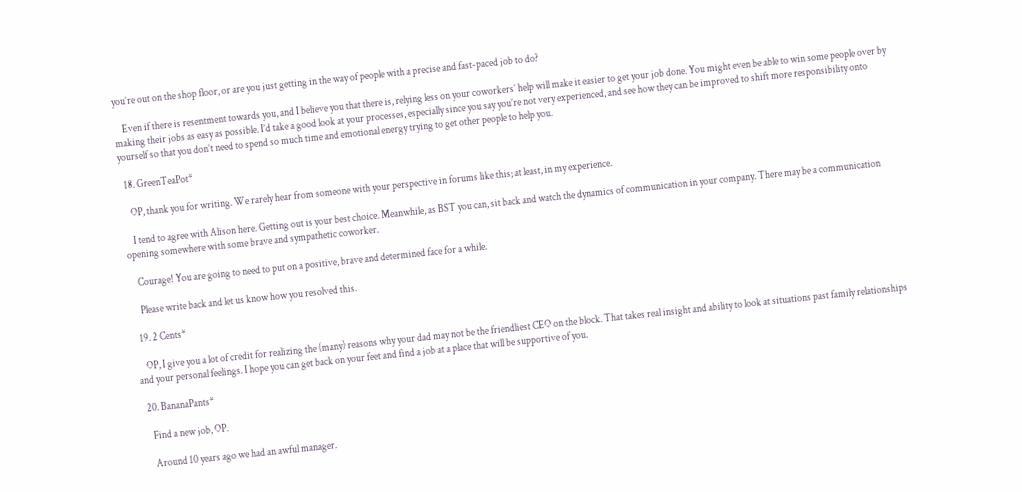you’re out on the shop floor, or are you just getting in the way of people with a precise and fast-paced job to do?

    Even if there is resentment towards you, and I believe you that there is, relying less on your coworkers’ help will make it easier to get your job done. You might even be able to win some people over by making their jobs as easy as possible. I’d take a good look at your processes, especially since you say you’re not very experienced, and see how they can be improved to shift more responsibility onto yourself so that you don’t need to spend so much time and emotional energy trying to get other people to help you.

  18. GreenTeaPot*

    OP, thank you for writing. We rarely hear from someone with your perspective in forums like this; at least, in my experience.

    I tend to agree with Alison here. Getting out is your best choice. Meanwhile, as BST you can, sit back and watch the dynamics of communication in your company. There may be a communication opening somewhere with some brave and sympathetic coworker.

    Courage! You are going to need to put on a positive, brave and determined face for a while.

    Please write back and let us know how you resolved this.

  19. 2 Cents*

    OP, I give you a lot of credit for realizing the (many) reasons why your dad may not be the friendliest CEO on the block. That takes real insight and ability to look at situations past family relationships and your personal feelings. I hope you can get back on your feet and find a job at a place that will be supportive of you.

  20. BananaPants*

    Find a new job, OP.

    Around 10 years ago we had an awful manager.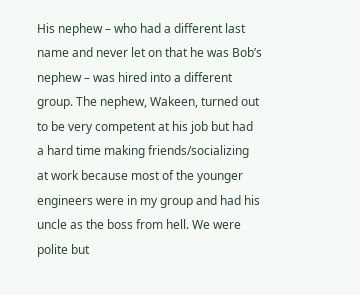His nephew – who had a different last name and never let on that he was Bob’s nephew – was hired into a different group. The nephew, Wakeen, turned out to be very competent at his job but had a hard time making friends/socializing at work because most of the younger engineers were in my group and had his uncle as the boss from hell. We were polite but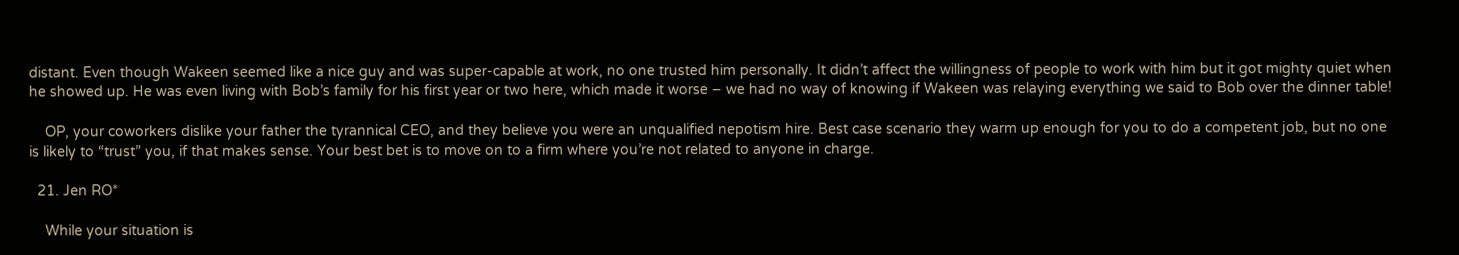distant. Even though Wakeen seemed like a nice guy and was super-capable at work, no one trusted him personally. It didn’t affect the willingness of people to work with him but it got mighty quiet when he showed up. He was even living with Bob’s family for his first year or two here, which made it worse – we had no way of knowing if Wakeen was relaying everything we said to Bob over the dinner table!

    OP, your coworkers dislike your father the tyrannical CEO, and they believe you were an unqualified nepotism hire. Best case scenario they warm up enough for you to do a competent job, but no one is likely to “trust” you, if that makes sense. Your best bet is to move on to a firm where you’re not related to anyone in charge.

  21. Jen RO*

    While your situation is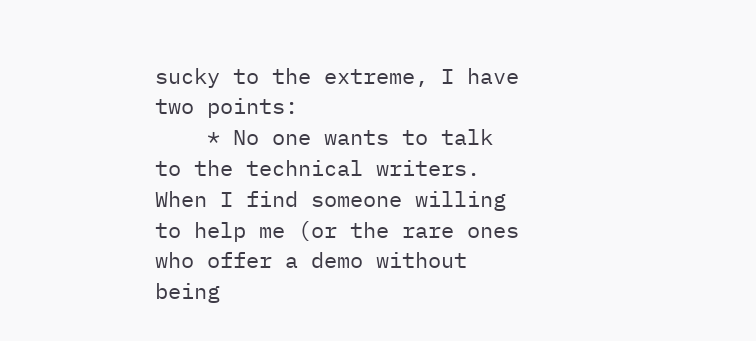sucky to the extreme, I have two points:
    * No one wants to talk to the technical writers. When I find someone willing to help me (or the rare ones who offer a demo without being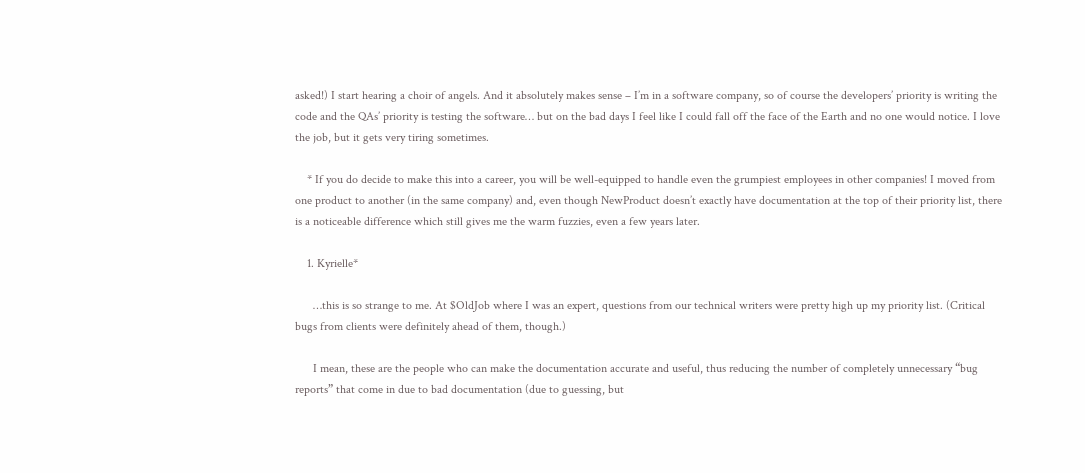asked!) I start hearing a choir of angels. And it absolutely makes sense – I’m in a software company, so of course the developers’ priority is writing the code and the QAs’ priority is testing the software… but on the bad days I feel like I could fall off the face of the Earth and no one would notice. I love the job, but it gets very tiring sometimes.

    * If you do decide to make this into a career, you will be well-equipped to handle even the grumpiest employees in other companies! I moved from one product to another (in the same company) and, even though NewProduct doesn’t exactly have documentation at the top of their priority list, there is a noticeable difference which still gives me the warm fuzzies, even a few years later.

    1. Kyrielle*

      …this is so strange to me. At $OldJob where I was an expert, questions from our technical writers were pretty high up my priority list. (Critical bugs from clients were definitely ahead of them, though.)

      I mean, these are the people who can make the documentation accurate and useful, thus reducing the number of completely unnecessary “bug reports” that come in due to bad documentation (due to guessing, but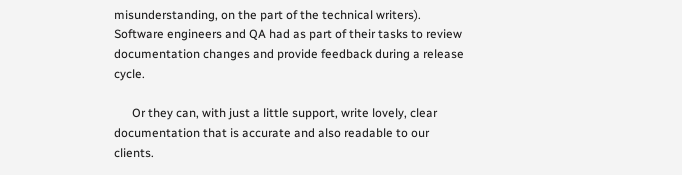misunderstanding, on the part of the technical writers). Software engineers and QA had as part of their tasks to review documentation changes and provide feedback during a release cycle.

      Or they can, with just a little support, write lovely, clear documentation that is accurate and also readable to our clients.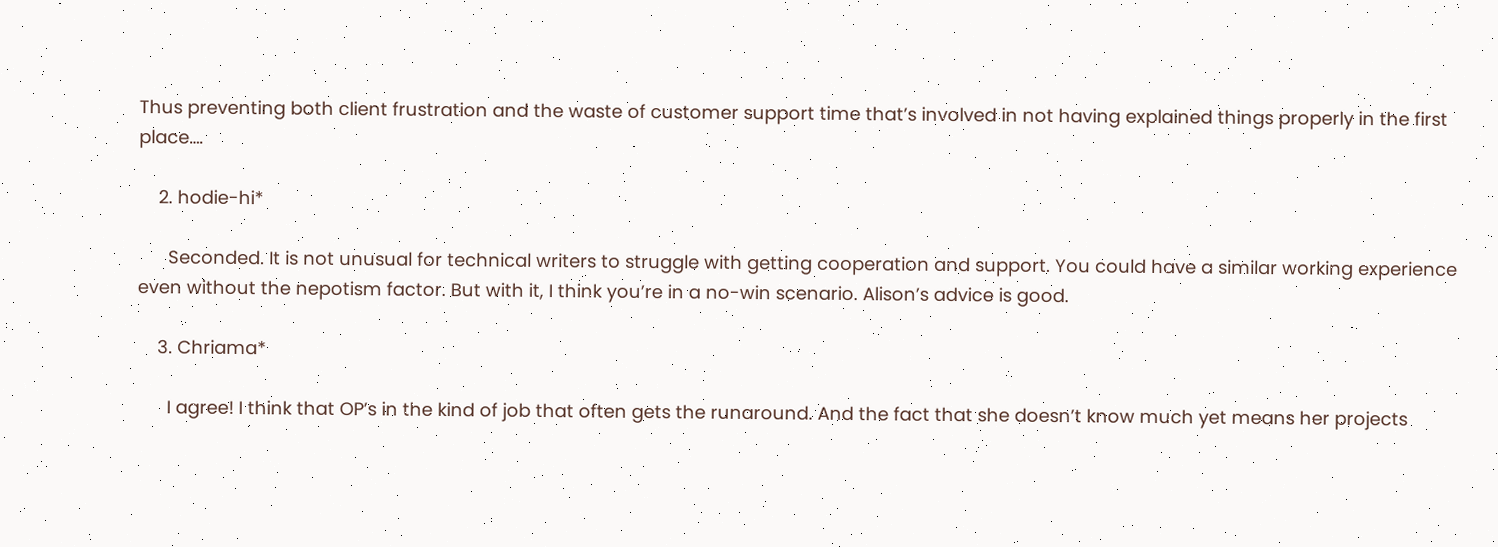Thus preventing both client frustration and the waste of customer support time that’s involved in not having explained things properly in the first place….

    2. hodie-hi*

      Seconded. It is not unusual for technical writers to struggle with getting cooperation and support. You could have a similar working experience even without the nepotism factor. But with it, I think you’re in a no-win scenario. Alison’s advice is good.

    3. Chriama*

      I agree! I think that OP’s in the kind of job that often gets the runaround. And the fact that she doesn’t know much yet means her projects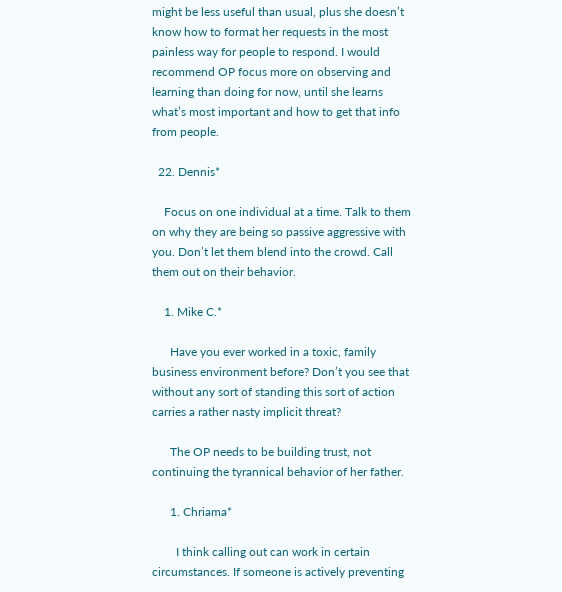might be less useful than usual, plus she doesn’t know how to format her requests in the most painless way for people to respond. I would recommend OP focus more on observing and learning than doing for now, until she learns what’s most important and how to get that info from people.

  22. Dennis*

    Focus on one individual at a time. Talk to them on why they are being so passive aggressive with you. Don’t let them blend into the crowd. Call them out on their behavior.

    1. Mike C.*

      Have you ever worked in a toxic, family business environment before? Don’t you see that without any sort of standing this sort of action carries a rather nasty implicit threat?

      The OP needs to be building trust, not continuing the tyrannical behavior of her father.

      1. Chriama*

        I think calling out can work in certain circumstances. If someone is actively preventing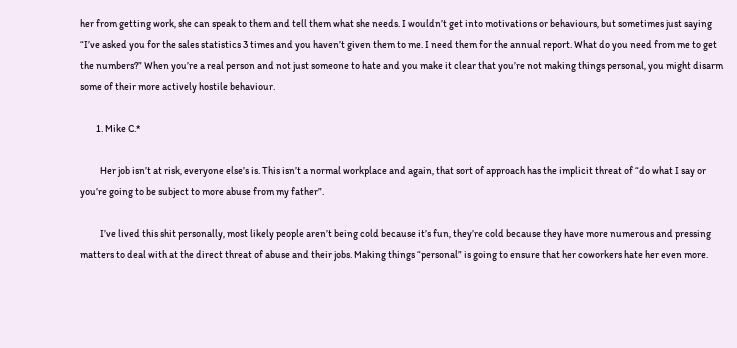her from getting work, she can speak to them and tell them what she needs. I wouldn’t get into motivations or behaviours, but sometimes just saying “I’ve asked you for the sales statistics 3 times and you haven’t given them to me. I need them for the annual report. What do you need from me to get the numbers?” When you’re a real person and not just someone to hate and you make it clear that you’re not making things personal, you might disarm some of their more actively hostile behaviour.

        1. Mike C.*

          Her job isn’t at risk, everyone else’s is. This isn’t a normal workplace and again, that sort of approach has the implicit threat of “do what I say or you’re going to be subject to more abuse from my father”.

          I’ve lived this shit personally, most likely people aren’t being cold because it’s fun, they’re cold because they have more numerous and pressing matters to deal with at the direct threat of abuse and their jobs. Making things “personal” is going to ensure that her coworkers hate her even more.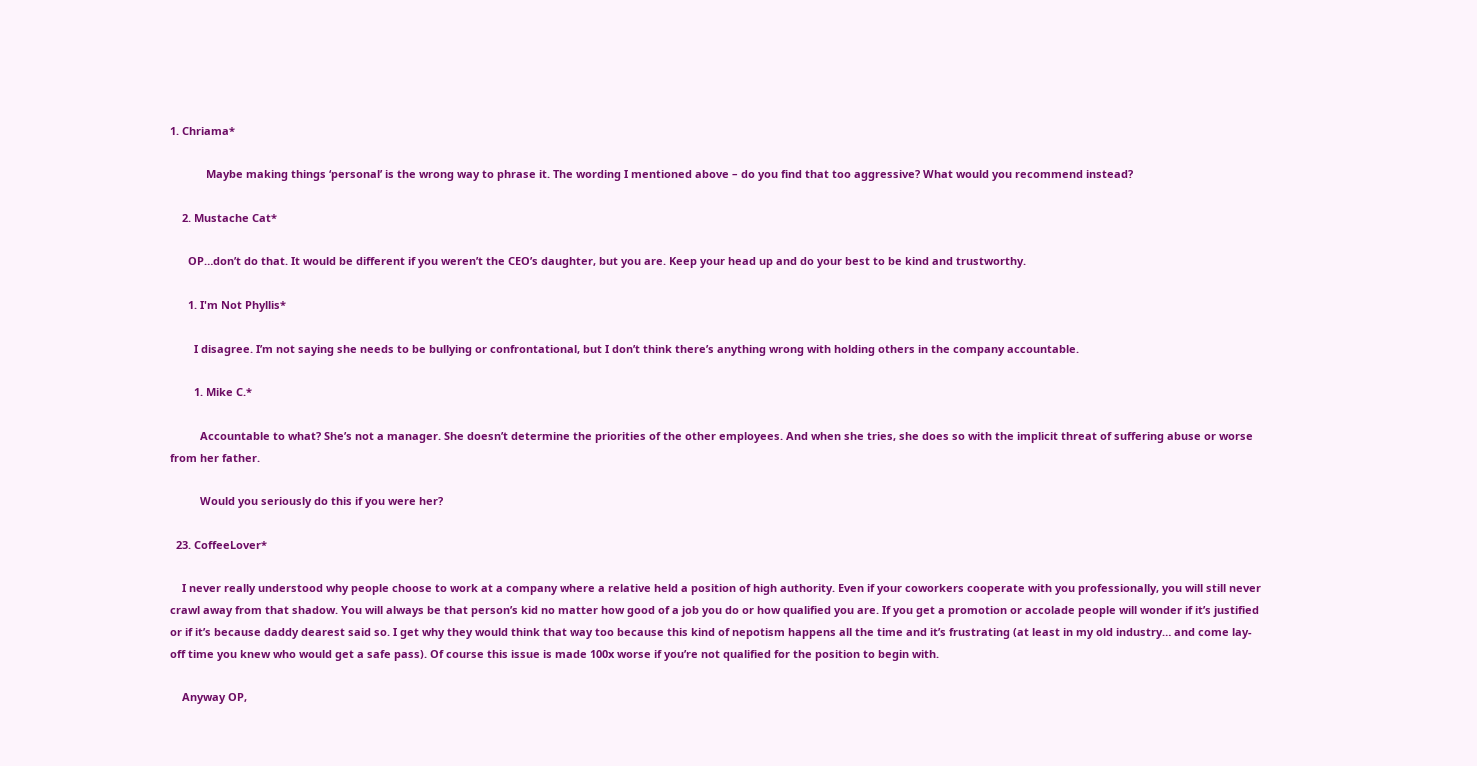1. Chriama*

            Maybe making things ‘personal’ is the wrong way to phrase it. The wording I mentioned above – do you find that too aggressive? What would you recommend instead?

    2. Mustache Cat*

      OP…don’t do that. It would be different if you weren’t the CEO’s daughter, but you are. Keep your head up and do your best to be kind and trustworthy.

      1. I'm Not Phyllis*

        I disagree. I’m not saying she needs to be bullying or confrontational, but I don’t think there’s anything wrong with holding others in the company accountable.

        1. Mike C.*

          Accountable to what? She’s not a manager. She doesn’t determine the priorities of the other employees. And when she tries, she does so with the implicit threat of suffering abuse or worse from her father.

          Would you seriously do this if you were her?

  23. CoffeeLover*

    I never really understood why people choose to work at a company where a relative held a position of high authority. Even if your coworkers cooperate with you professionally, you will still never crawl away from that shadow. You will always be that person’s kid no matter how good of a job you do or how qualified you are. If you get a promotion or accolade people will wonder if it’s justified or if it’s because daddy dearest said so. I get why they would think that way too because this kind of nepotism happens all the time and it’s frustrating (at least in my old industry… and come lay-off time you knew who would get a safe pass). Of course this issue is made 100x worse if you’re not qualified for the position to begin with.

    Anyway OP,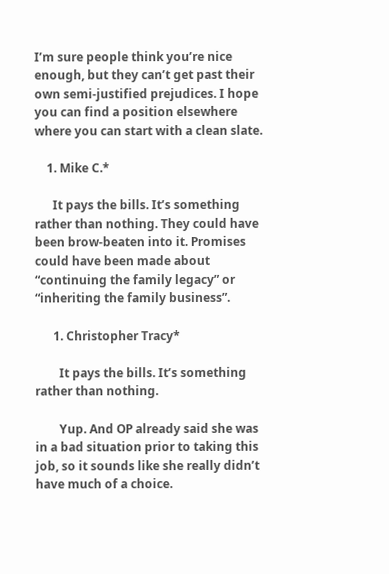I’m sure people think you’re nice enough, but they can’t get past their own semi-justified prejudices. I hope you can find a position elsewhere where you can start with a clean slate.

    1. Mike C.*

      It pays the bills. It’s something rather than nothing. They could have been brow-beaten into it. Promises could have been made about “continuing the family legacy” or “inheriting the family business”.

      1. Christopher Tracy*

        It pays the bills. It’s something rather than nothing.

        Yup. And OP already said she was in a bad situation prior to taking this job, so it sounds like she really didn’t have much of a choice.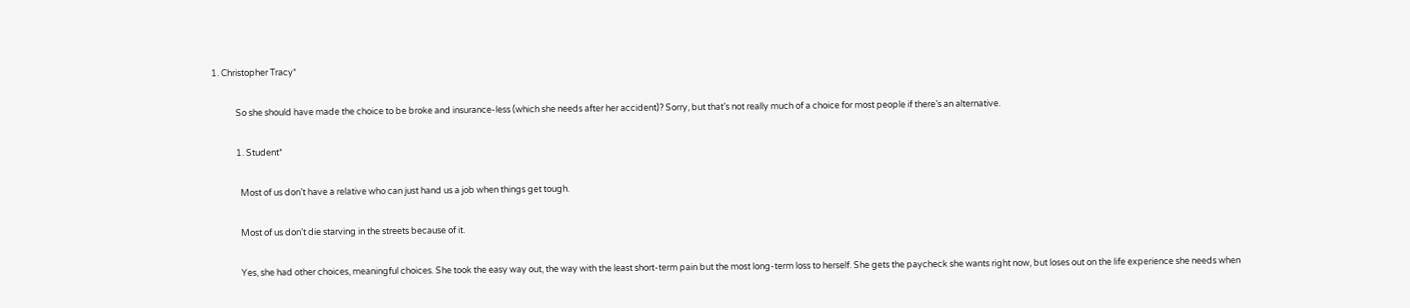1. Christopher Tracy*

            So she should have made the choice to be broke and insurance-less (which she needs after her accident)? Sorry, but that’s not really much of a choice for most people if there’s an alternative.

            1. Student*

              Most of us don’t have a relative who can just hand us a job when things get tough.

              Most of us don’t die starving in the streets because of it.

              Yes, she had other choices, meaningful choices. She took the easy way out, the way with the least short-term pain but the most long-term loss to herself. She gets the paycheck she wants right now, but loses out on the life experience she needs when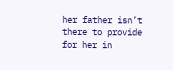her father isn’t there to provide for her in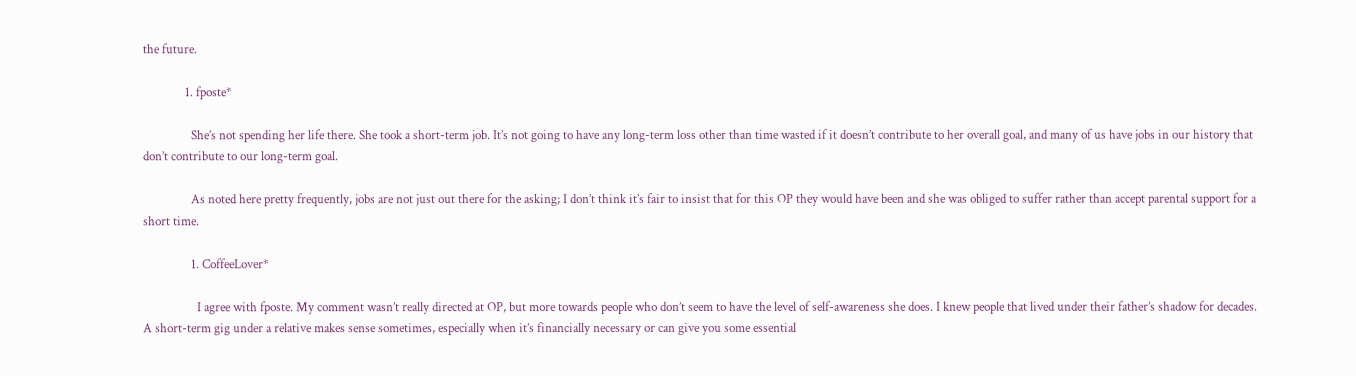the future.

              1. fposte*

                She’s not spending her life there. She took a short-term job. It’s not going to have any long-term loss other than time wasted if it doesn’t contribute to her overall goal, and many of us have jobs in our history that don’t contribute to our long-term goal.

                As noted here pretty frequently, jobs are not just out there for the asking; I don’t think it’s fair to insist that for this OP they would have been and she was obliged to suffer rather than accept parental support for a short time.

                1. CoffeeLover*

                  I agree with fposte. My comment wasn’t really directed at OP, but more towards people who don’t seem to have the level of self-awareness she does. I knew people that lived under their father’s shadow for decades. A short-term gig under a relative makes sense sometimes, especially when it’s financially necessary or can give you some essential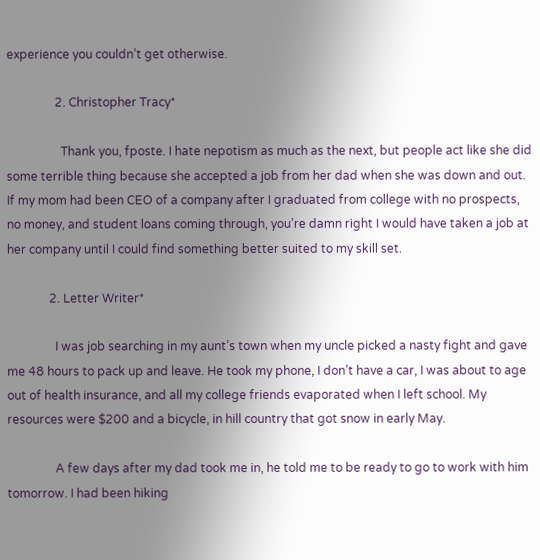experience you couldn’t get otherwise.

                2. Christopher Tracy*

                  Thank you, fposte. I hate nepotism as much as the next, but people act like she did some terrible thing because she accepted a job from her dad when she was down and out. If my mom had been CEO of a company after I graduated from college with no prospects, no money, and student loans coming through, you’re damn right I would have taken a job at her company until I could find something better suited to my skill set.

              2. Letter Writer*

                I was job searching in my aunt’s town when my uncle picked a nasty fight and gave me 48 hours to pack up and leave. He took my phone, I don’t have a car, I was about to age out of health insurance, and all my college friends evaporated when I left school. My resources were $200 and a bicycle, in hill country that got snow in early May.

                A few days after my dad took me in, he told me to be ready to go to work with him tomorrow. I had been hiking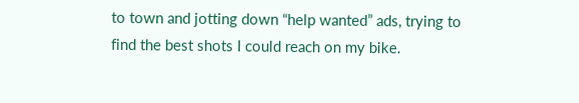to town and jotting down “help wanted” ads, trying to find the best shots I could reach on my bike.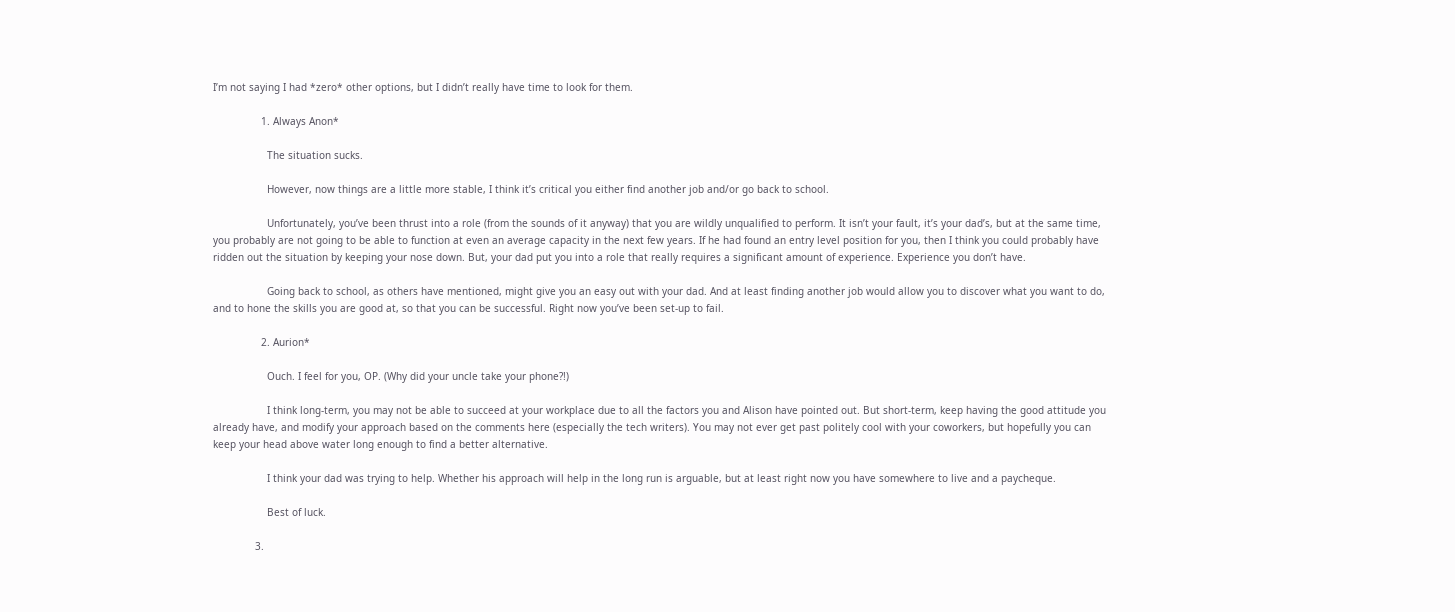I’m not saying I had *zero* other options, but I didn’t really have time to look for them.

                1. Always Anon*

                  The situation sucks.

                  However, now things are a little more stable, I think it’s critical you either find another job and/or go back to school.

                  Unfortunately, you’ve been thrust into a role (from the sounds of it anyway) that you are wildly unqualified to perform. It isn’t your fault, it’s your dad’s, but at the same time, you probably are not going to be able to function at even an average capacity in the next few years. If he had found an entry level position for you, then I think you could probably have ridden out the situation by keeping your nose down. But, your dad put you into a role that really requires a significant amount of experience. Experience you don’t have.

                  Going back to school, as others have mentioned, might give you an easy out with your dad. And at least finding another job would allow you to discover what you want to do, and to hone the skills you are good at, so that you can be successful. Right now you’ve been set-up to fail.

                2. Aurion*

                  Ouch. I feel for you, OP. (Why did your uncle take your phone?!)

                  I think long-term, you may not be able to succeed at your workplace due to all the factors you and Alison have pointed out. But short-term, keep having the good attitude you already have, and modify your approach based on the comments here (especially the tech writers). You may not ever get past politely cool with your coworkers, but hopefully you can keep your head above water long enough to find a better alternative.

                  I think your dad was trying to help. Whether his approach will help in the long run is arguable, but at least right now you have somewhere to live and a paycheque.

                  Best of luck.

              3.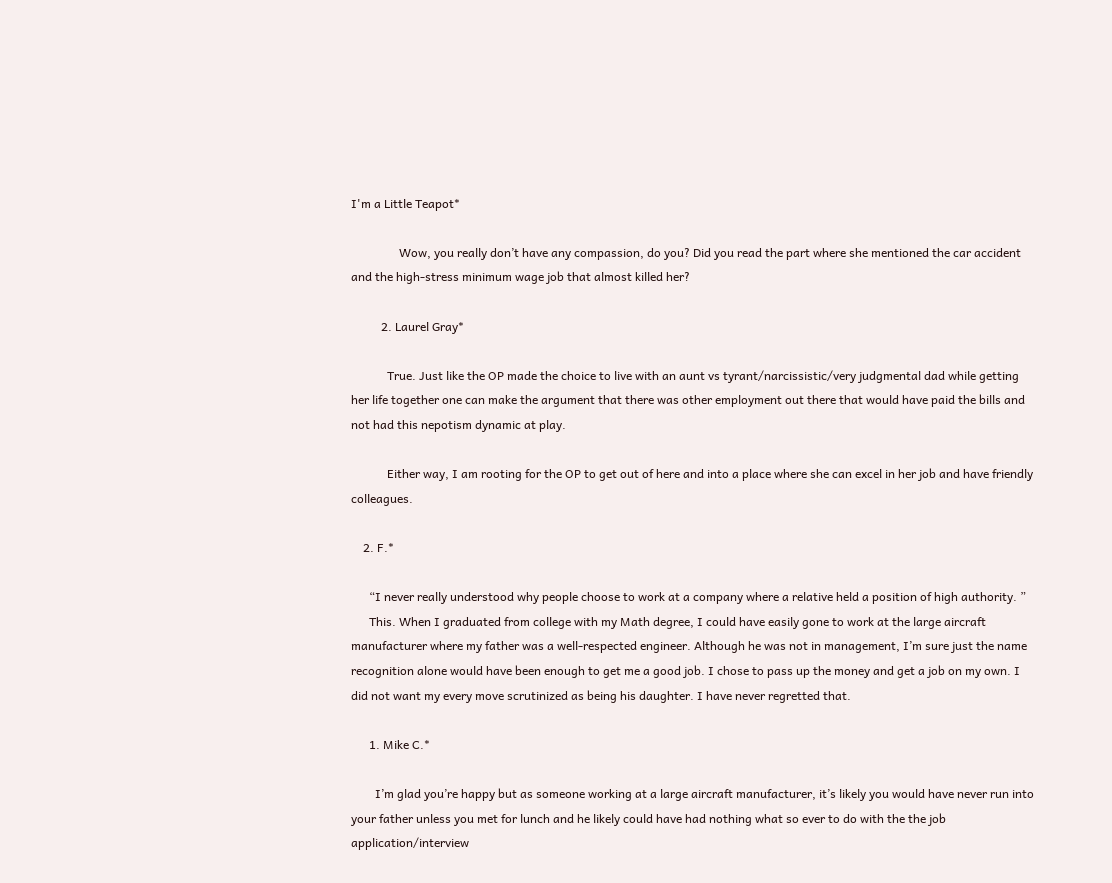I'm a Little Teapot*

                Wow, you really don’t have any compassion, do you? Did you read the part where she mentioned the car accident and the high-stress minimum wage job that almost killed her?

          2. Laurel Gray*

            True. Just like the OP made the choice to live with an aunt vs tyrant/narcissistic/very judgmental dad while getting her life together one can make the argument that there was other employment out there that would have paid the bills and not had this nepotism dynamic at play.

            Either way, I am rooting for the OP to get out of here and into a place where she can excel in her job and have friendly colleagues.

    2. F.*

      “I never really understood why people choose to work at a company where a relative held a position of high authority. ”
      This. When I graduated from college with my Math degree, I could have easily gone to work at the large aircraft manufacturer where my father was a well-respected engineer. Although he was not in management, I’m sure just the name recognition alone would have been enough to get me a good job. I chose to pass up the money and get a job on my own. I did not want my every move scrutinized as being his daughter. I have never regretted that.

      1. Mike C.*

        I’m glad you’re happy but as someone working at a large aircraft manufacturer, it’s likely you would have never run into your father unless you met for lunch and he likely could have had nothing what so ever to do with the the job application/interview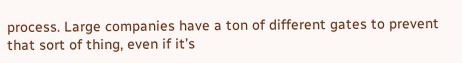process. Large companies have a ton of different gates to prevent that sort of thing, even if it’s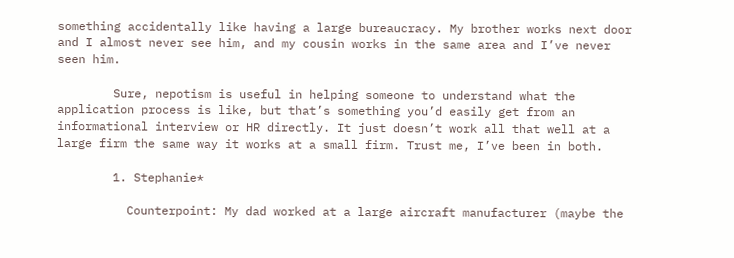something accidentally like having a large bureaucracy. My brother works next door and I almost never see him, and my cousin works in the same area and I’ve never seen him.

        Sure, nepotism is useful in helping someone to understand what the application process is like, but that’s something you’d easily get from an informational interview or HR directly. It just doesn’t work all that well at a large firm the same way it works at a small firm. Trust me, I’ve been in both.

        1. Stephanie*

          Counterpoint: My dad worked at a large aircraft manufacturer (maybe the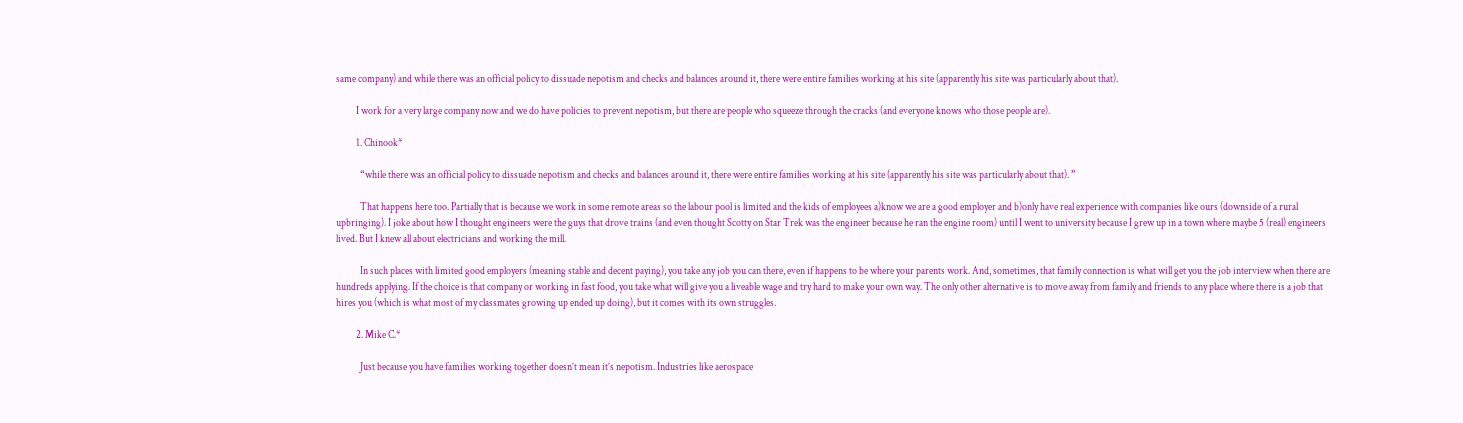same company) and while there was an official policy to dissuade nepotism and checks and balances around it, there were entire families working at his site (apparently his site was particularly about that).

          I work for a very large company now and we do have policies to prevent nepotism, but there are people who squeeze through the cracks (and everyone knows who those people are).

          1. Chinook*

            “while there was an official policy to dissuade nepotism and checks and balances around it, there were entire families working at his site (apparently his site was particularly about that). ”

            That happens here too. Partially that is because we work in some remote areas so the labour pool is limited and the kids of employees a)know we are a good employer and b)only have real experience with companies like ours (downside of a rural upbringing). I joke about how I thought engineers were the guys that drove trains (and even thought Scotty on Star Trek was the engineer because he ran the engine room) until I went to university because I grew up in a town where maybe 5 (real) engineers lived. But I knew all about electricians and working the mill.

            In such places with limited good employers (meaning stable and decent paying), you take any job you can there, even if happens to be where your parents work. And, sometimes, that family connection is what will get you the job interview when there are hundreds applying. If the choice is that company or working in fast food, you take what will give you a liveable wage and try hard to make your own way. The only other alternative is to move away from family and friends to any place where there is a job that hires you (which is what most of my classmates growing up ended up doing), but it comes with its own struggles.

          2. Mike C.*

            Just because you have families working together doesn’t mean it’s nepotism. Industries like aerospace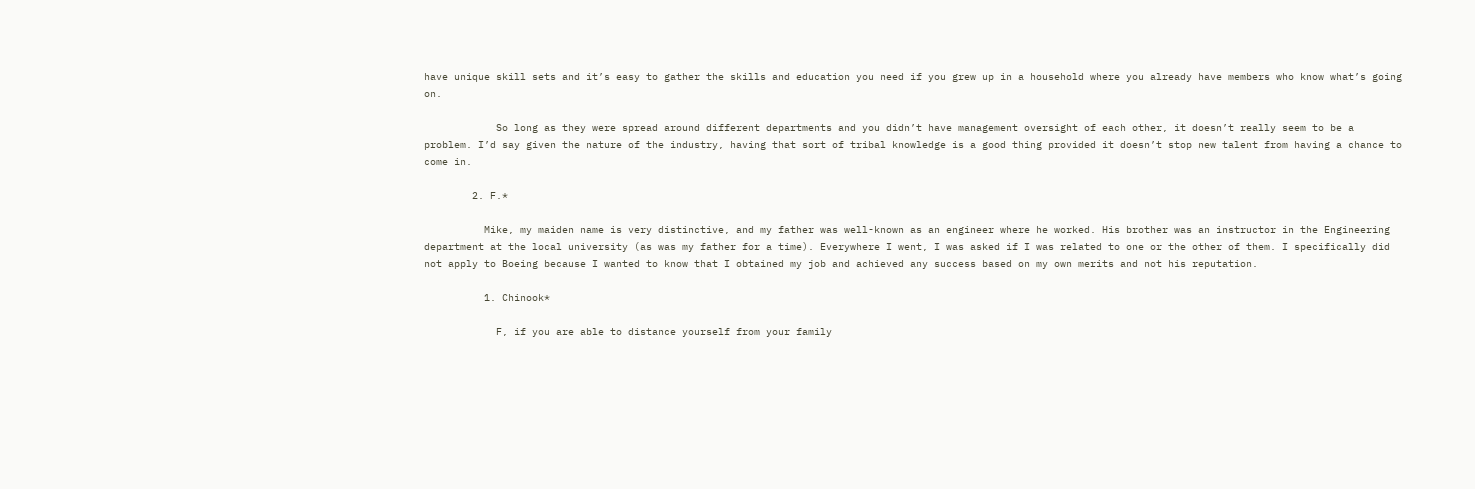have unique skill sets and it’s easy to gather the skills and education you need if you grew up in a household where you already have members who know what’s going on.

            So long as they were spread around different departments and you didn’t have management oversight of each other, it doesn’t really seem to be a problem. I’d say given the nature of the industry, having that sort of tribal knowledge is a good thing provided it doesn’t stop new talent from having a chance to come in.

        2. F.*

          Mike, my maiden name is very distinctive, and my father was well-known as an engineer where he worked. His brother was an instructor in the Engineering department at the local university (as was my father for a time). Everywhere I went, I was asked if I was related to one or the other of them. I specifically did not apply to Boeing because I wanted to know that I obtained my job and achieved any success based on my own merits and not his reputation.

          1. Chinook*

            F, if you are able to distance yourself from your family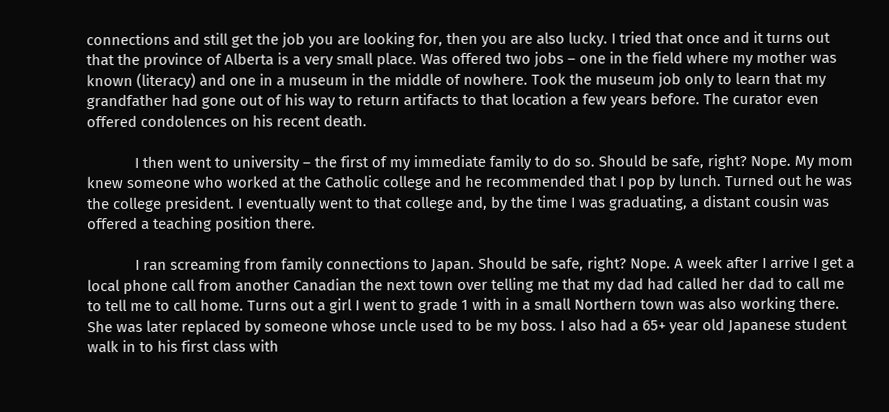connections and still get the job you are looking for, then you are also lucky. I tried that once and it turns out that the province of Alberta is a very small place. Was offered two jobs – one in the field where my mother was known (literacy) and one in a museum in the middle of nowhere. Took the museum job only to learn that my grandfather had gone out of his way to return artifacts to that location a few years before. The curator even offered condolences on his recent death.

            I then went to university – the first of my immediate family to do so. Should be safe, right? Nope. My mom knew someone who worked at the Catholic college and he recommended that I pop by lunch. Turned out he was the college president. I eventually went to that college and, by the time I was graduating, a distant cousin was offered a teaching position there.

            I ran screaming from family connections to Japan. Should be safe, right? Nope. A week after I arrive I get a local phone call from another Canadian the next town over telling me that my dad had called her dad to call me to tell me to call home. Turns out a girl I went to grade 1 with in a small Northern town was also working there. She was later replaced by someone whose uncle used to be my boss. I also had a 65+ year old Japanese student walk in to his first class with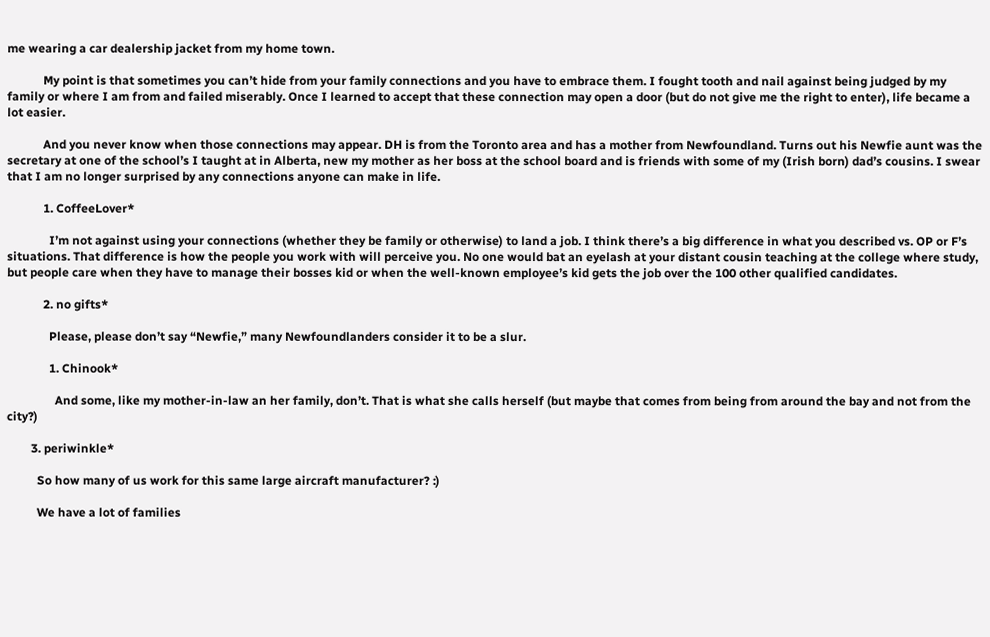me wearing a car dealership jacket from my home town.

            My point is that sometimes you can’t hide from your family connections and you have to embrace them. I fought tooth and nail against being judged by my family or where I am from and failed miserably. Once I learned to accept that these connection may open a door (but do not give me the right to enter), life became a lot easier.

            And you never know when those connections may appear. DH is from the Toronto area and has a mother from Newfoundland. Turns out his Newfie aunt was the secretary at one of the school’s I taught at in Alberta, new my mother as her boss at the school board and is friends with some of my (Irish born) dad’s cousins. I swear that I am no longer surprised by any connections anyone can make in life.

            1. CoffeeLover*

              I’m not against using your connections (whether they be family or otherwise) to land a job. I think there’s a big difference in what you described vs. OP or F’s situations. That difference is how the people you work with will perceive you. No one would bat an eyelash at your distant cousin teaching at the college where study, but people care when they have to manage their bosses kid or when the well-known employee’s kid gets the job over the 100 other qualified candidates.

            2. no gifts*

              Please, please don’t say “Newfie,” many Newfoundlanders consider it to be a slur.

              1. Chinook*

                And some, like my mother-in-law an her family, don’t. That is what she calls herself (but maybe that comes from being from around the bay and not from the city?)

        3. periwinkle*

          So how many of us work for this same large aircraft manufacturer? :)

          We have a lot of families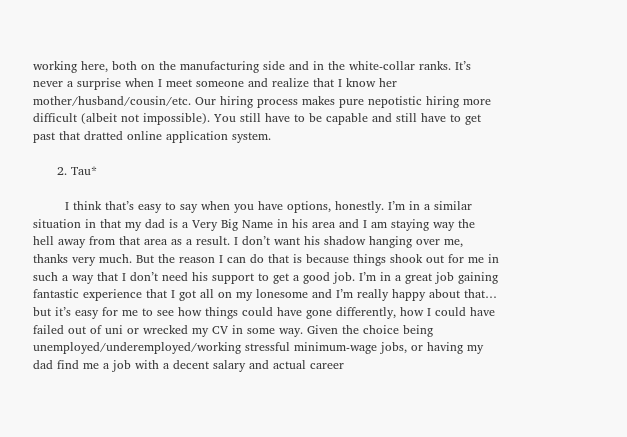working here, both on the manufacturing side and in the white-collar ranks. It’s never a surprise when I meet someone and realize that I know her mother/husband/cousin/etc. Our hiring process makes pure nepotistic hiring more difficult (albeit not impossible). You still have to be capable and still have to get past that dratted online application system.

      2. Tau*

        I think that’s easy to say when you have options, honestly. I’m in a similar situation in that my dad is a Very Big Name in his area and I am staying way the hell away from that area as a result. I don’t want his shadow hanging over me, thanks very much. But the reason I can do that is because things shook out for me in such a way that I don’t need his support to get a good job. I’m in a great job gaining fantastic experience that I got all on my lonesome and I’m really happy about that… but it’s easy for me to see how things could have gone differently, how I could have failed out of uni or wrecked my CV in some way. Given the choice being unemployed/underemployed/working stressful minimum-wage jobs, or having my dad find me a job with a decent salary and actual career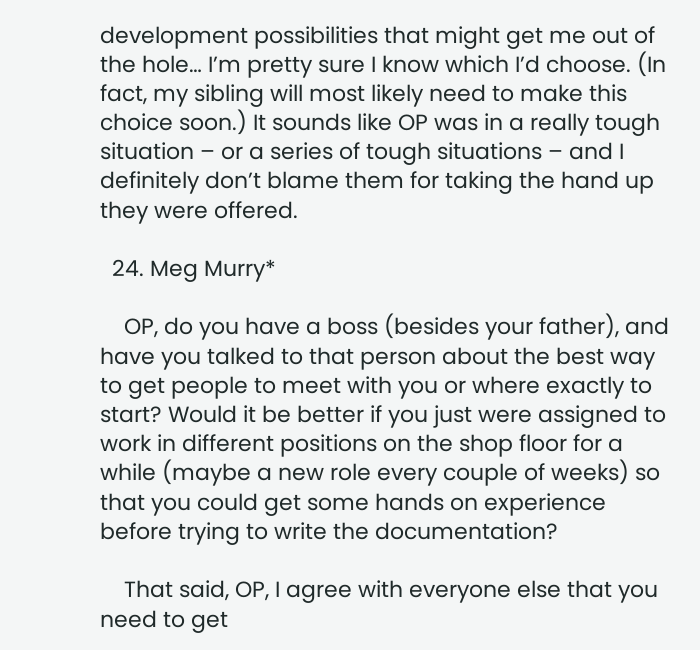development possibilities that might get me out of the hole… I’m pretty sure I know which I’d choose. (In fact, my sibling will most likely need to make this choice soon.) It sounds like OP was in a really tough situation – or a series of tough situations – and I definitely don’t blame them for taking the hand up they were offered.

  24. Meg Murry*

    OP, do you have a boss (besides your father), and have you talked to that person about the best way to get people to meet with you or where exactly to start? Would it be better if you just were assigned to work in different positions on the shop floor for a while (maybe a new role every couple of weeks) so that you could get some hands on experience before trying to write the documentation?

    That said, OP, I agree with everyone else that you need to get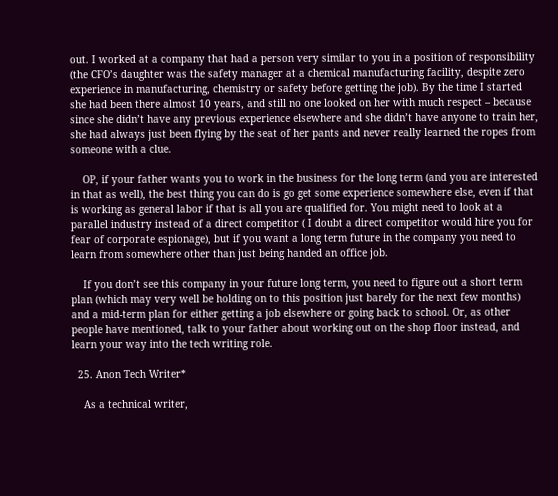out. I worked at a company that had a person very similar to you in a position of responsibility (the CFO’s daughter was the safety manager at a chemical manufacturing facility, despite zero experience in manufacturing, chemistry or safety before getting the job). By the time I started she had been there almost 10 years, and still no one looked on her with much respect – because since she didn’t have any previous experience elsewhere and she didn’t have anyone to train her, she had always just been flying by the seat of her pants and never really learned the ropes from someone with a clue.

    OP, if your father wants you to work in the business for the long term (and you are interested in that as well), the best thing you can do is go get some experience somewhere else, even if that is working as general labor if that is all you are qualified for. You might need to look at a parallel industry instead of a direct competitor ( I doubt a direct competitor would hire you for fear of corporate espionage), but if you want a long term future in the company you need to learn from somewhere other than just being handed an office job.

    If you don’t see this company in your future long term, you need to figure out a short term plan (which may very well be holding on to this position just barely for the next few months) and a mid-term plan for either getting a job elsewhere or going back to school. Or, as other people have mentioned, talk to your father about working out on the shop floor instead, and learn your way into the tech writing role.

  25. Anon Tech Writer*

    As a technical writer,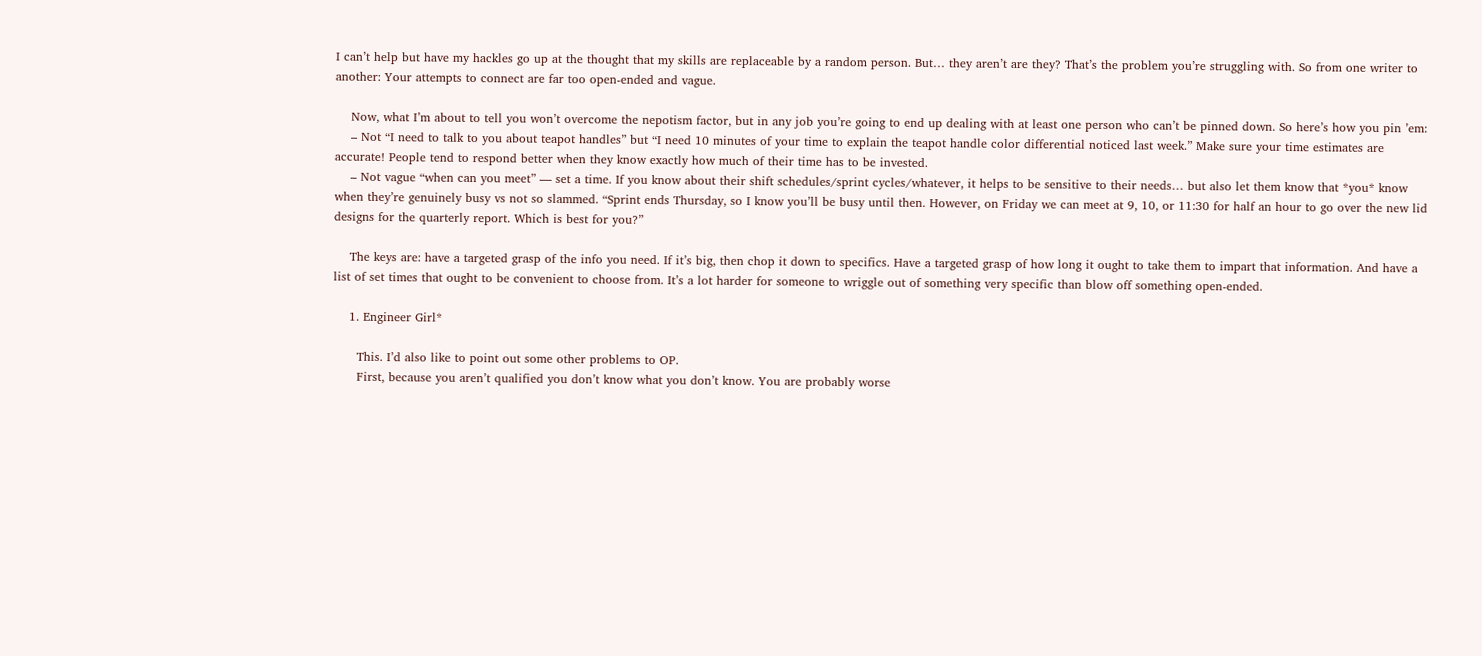I can’t help but have my hackles go up at the thought that my skills are replaceable by a random person. But… they aren’t are they? That’s the problem you’re struggling with. So from one writer to another: Your attempts to connect are far too open-ended and vague.

    Now, what I’m about to tell you won’t overcome the nepotism factor, but in any job you’re going to end up dealing with at least one person who can’t be pinned down. So here’s how you pin ’em:
    – Not “I need to talk to you about teapot handles” but “I need 10 minutes of your time to explain the teapot handle color differential noticed last week.” Make sure your time estimates are accurate! People tend to respond better when they know exactly how much of their time has to be invested.
    – Not vague “when can you meet” — set a time. If you know about their shift schedules/sprint cycles/whatever, it helps to be sensitive to their needs… but also let them know that *you* know when they’re genuinely busy vs not so slammed. “Sprint ends Thursday, so I know you’ll be busy until then. However, on Friday we can meet at 9, 10, or 11:30 for half an hour to go over the new lid designs for the quarterly report. Which is best for you?”

    The keys are: have a targeted grasp of the info you need. If it’s big, then chop it down to specifics. Have a targeted grasp of how long it ought to take them to impart that information. And have a list of set times that ought to be convenient to choose from. It’s a lot harder for someone to wriggle out of something very specific than blow off something open-ended.

    1. Engineer Girl*

      This. I’d also like to point out some other problems to OP.
      First, because you aren’t qualified you don’t know what you don’t know. You are probably worse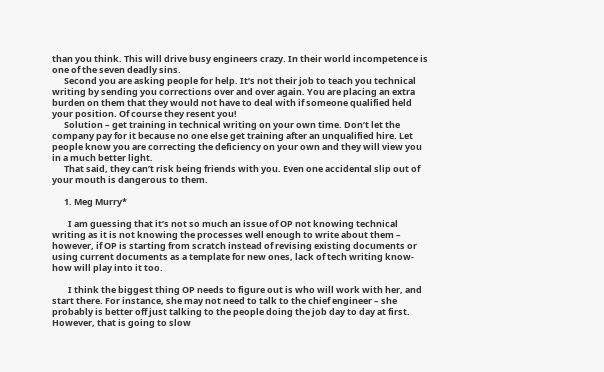than you think. This will drive busy engineers crazy. In their world incompetence is one of the seven deadly sins.
      Second you are asking people for help. It’s not their job to teach you technical writing by sending you corrections over and over again. You are placing an extra burden on them that they would not have to deal with if someone qualified held your position. Of course they resent you!
      Solution – get training in technical writing on your own time. Don’t let the company pay for it because no one else get training after an unqualified hire. Let people know you are correcting the deficiency on your own and they will view you in a much better light.
      That said, they can’t risk being friends with you. Even one accidental slip out of your mouth is dangerous to them.

      1. Meg Murry*

        I am guessing that it’s not so much an issue of OP not knowing technical writing as it is not knowing the processes well enough to write about them – however, if OP is starting from scratch instead of revising existing documents or using current documents as a template for new ones, lack of tech writing know-how will play into it too.

        I think the biggest thing OP needs to figure out is who will work with her, and start there. For instance, she may not need to talk to the chief engineer – she probably is better off just talking to the people doing the job day to day at first. However, that is going to slow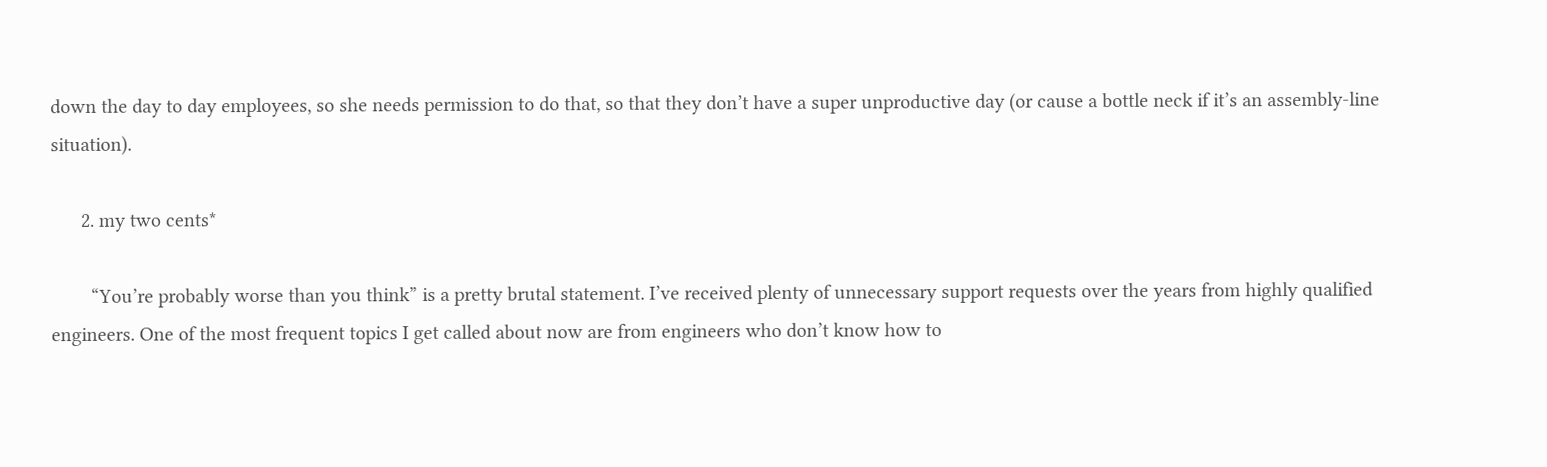down the day to day employees, so she needs permission to do that, so that they don’t have a super unproductive day (or cause a bottle neck if it’s an assembly-line situation).

      2. my two cents*

        “You’re probably worse than you think” is a pretty brutal statement. I’ve received plenty of unnecessary support requests over the years from highly qualified engineers. One of the most frequent topics I get called about now are from engineers who don’t know how to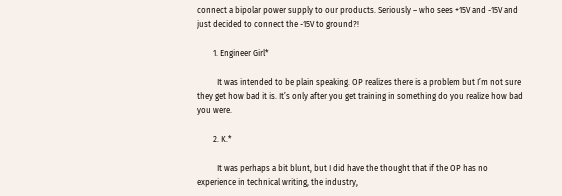connect a bipolar power supply to our products. Seriously – who sees +15V and -15V and just decided to connect the -15V to ground?!

        1. Engineer Girl*

          It was intended to be plain speaking. OP realizes there is a problem but I’m not sure they get how bad it is. It’s only after you get training in something do you realize how bad you were.

        2. K.*

          It was perhaps a bit blunt, but I did have the thought that if the OP has no experience in technical writing, the industry,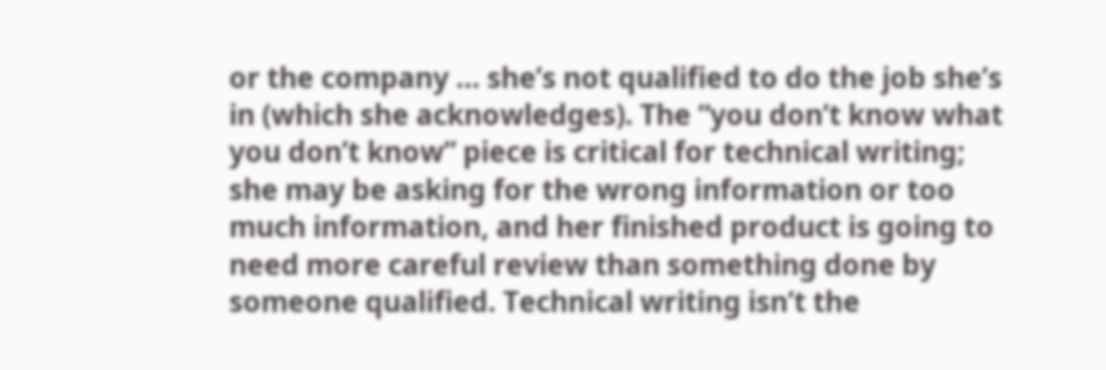or the company … she’s not qualified to do the job she’s in (which she acknowledges). The “you don’t know what you don’t know” piece is critical for technical writing; she may be asking for the wrong information or too much information, and her finished product is going to need more careful review than something done by someone qualified. Technical writing isn’t the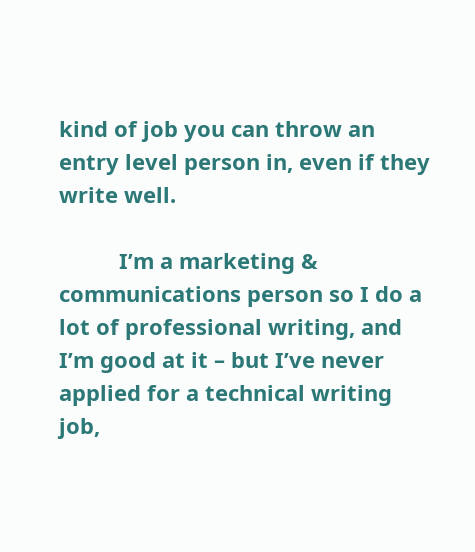kind of job you can throw an entry level person in, even if they write well.

          I’m a marketing & communications person so I do a lot of professional writing, and I’m good at it – but I’ve never applied for a technical writing job,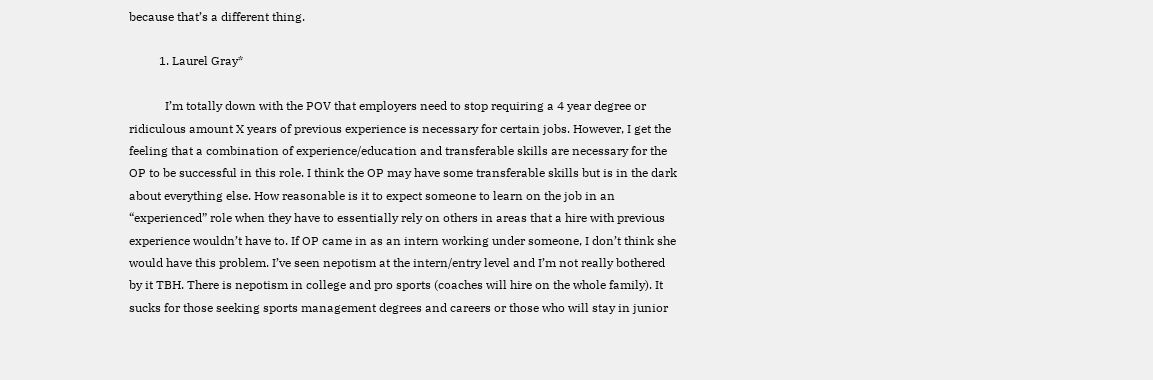because that’s a different thing.

          1. Laurel Gray*

            I’m totally down with the POV that employers need to stop requiring a 4 year degree or ridiculous amount X years of previous experience is necessary for certain jobs. However, I get the feeling that a combination of experience/education and transferable skills are necessary for the OP to be successful in this role. I think the OP may have some transferable skills but is in the dark about everything else. How reasonable is it to expect someone to learn on the job in an “experienced” role when they have to essentially rely on others in areas that a hire with previous experience wouldn’t have to. If OP came in as an intern working under someone, I don’t think she would have this problem. I’ve seen nepotism at the intern/entry level and I’m not really bothered by it TBH. There is nepotism in college and pro sports (coaches will hire on the whole family). It sucks for those seeking sports management degrees and careers or those who will stay in junior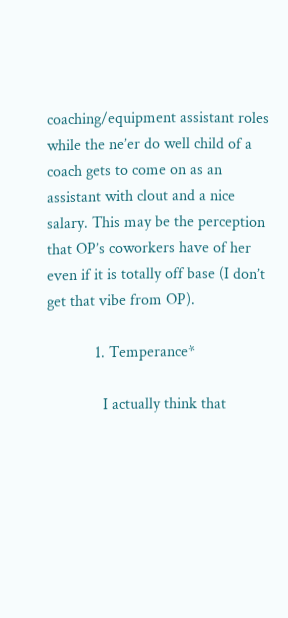coaching/equipment assistant roles while the ne’er do well child of a coach gets to come on as an assistant with clout and a nice salary. This may be the perception that OP’s coworkers have of her even if it is totally off base (I don’t get that vibe from OP).

            1. Temperance*

              I actually think that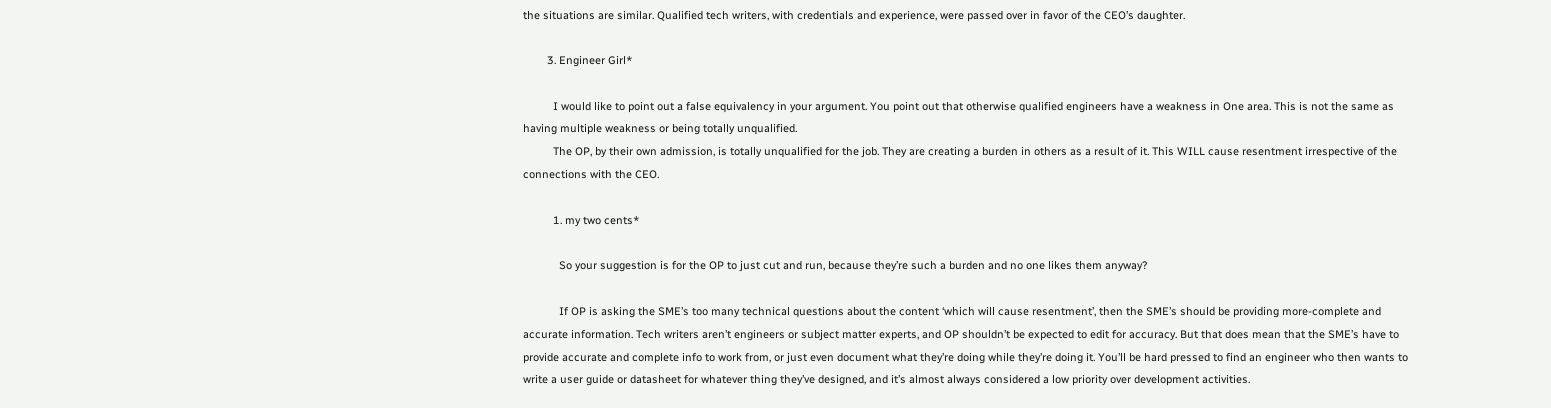the situations are similar. Qualified tech writers, with credentials and experience, were passed over in favor of the CEO’s daughter.

        3. Engineer Girl*

          I would like to point out a false equivalency in your argument. You point out that otherwise qualified engineers have a weakness in One area. This is not the same as having multiple weakness or being totally unqualified.
          The OP, by their own admission, is totally unqualified for the job. They are creating a burden in others as a result of it. This WILL cause resentment irrespective of the connections with the CEO.

          1. my two cents*

            So your suggestion is for the OP to just cut and run, because they’re such a burden and no one likes them anyway?

            If OP is asking the SME’s too many technical questions about the content ‘which will cause resentment’, then the SME’s should be providing more-complete and accurate information. Tech writers aren’t engineers or subject matter experts, and OP shouldn’t be expected to edit for accuracy. But that does mean that the SME’s have to provide accurate and complete info to work from, or just even document what they’re doing while they’re doing it. You’ll be hard pressed to find an engineer who then wants to write a user guide or datasheet for whatever thing they’ve designed, and it’s almost always considered a low priority over development activities.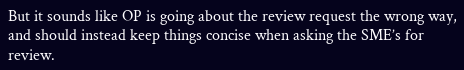But it sounds like OP is going about the review request the wrong way, and should instead keep things concise when asking the SME’s for review.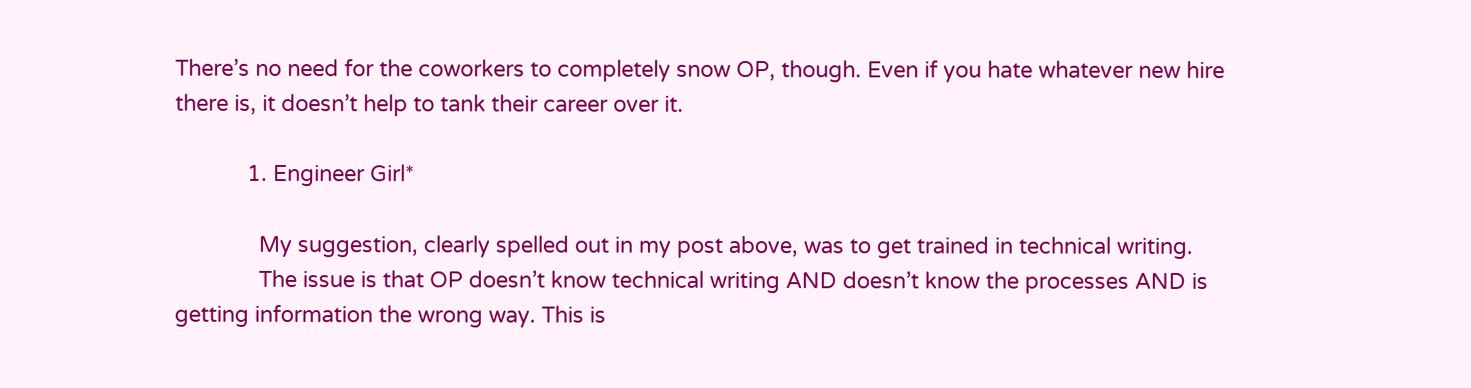There’s no need for the coworkers to completely snow OP, though. Even if you hate whatever new hire there is, it doesn’t help to tank their career over it.

            1. Engineer Girl*

              My suggestion, clearly spelled out in my post above, was to get trained in technical writing.
              The issue is that OP doesn’t know technical writing AND doesn’t know the processes AND is getting information the wrong way. This is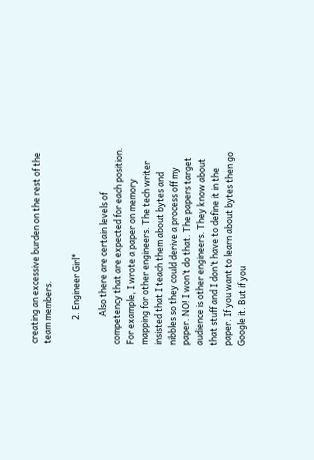creating an excessive burden on the rest of the team members.

            2. Engineer Girl*

              Also there are certain levels of competency that are expected for each position. For example, I wrote a paper on memory mapping for other engineers. The tech writer insisted that I teach them about bytes and nibbles so they could derive a process off my paper. NO! I won’t do that. The papers target audience is other engineers. They know about that stuff and I don’t have to define it in the paper. If you want to learn about bytes then go Google it. But if you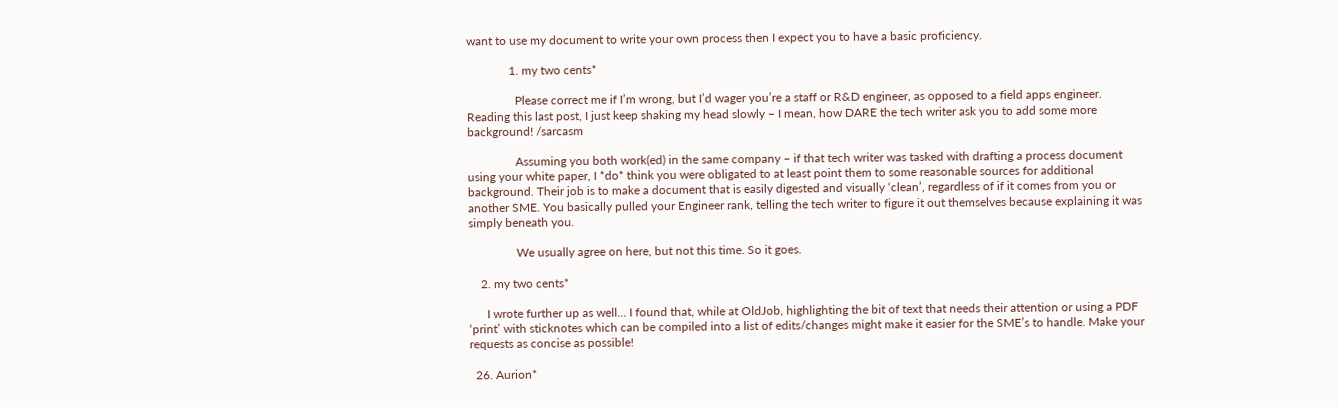want to use my document to write your own process then I expect you to have a basic proficiency.

              1. my two cents*

                Please correct me if I’m wrong, but I’d wager you’re a staff or R&D engineer, as opposed to a field apps engineer. Reading this last post, I just keep shaking my head slowly – I mean, how DARE the tech writer ask you to add some more background! /sarcasm

                Assuming you both work(ed) in the same company – if that tech writer was tasked with drafting a process document using your white paper, I *do* think you were obligated to at least point them to some reasonable sources for additional background. Their job is to make a document that is easily digested and visually ‘clean’, regardless of if it comes from you or another SME. You basically pulled your Engineer rank, telling the tech writer to figure it out themselves because explaining it was simply beneath you.

                We usually agree on here, but not this time. So it goes.

    2. my two cents*

      I wrote further up as well… I found that, while at OldJob, highlighting the bit of text that needs their attention or using a PDF ‘print’ with sticknotes which can be compiled into a list of edits/changes might make it easier for the SME’s to handle. Make your requests as concise as possible!

  26. Aurion*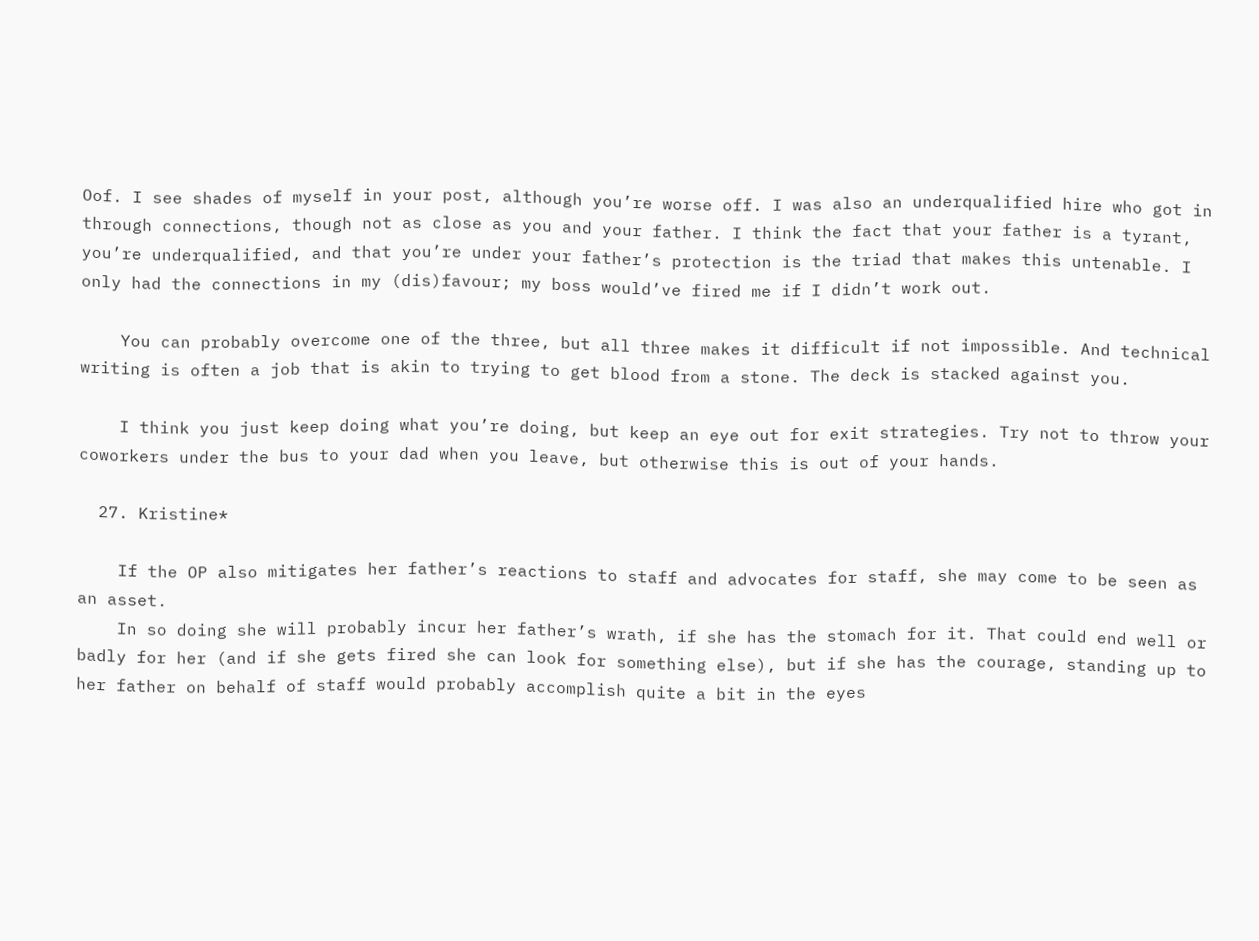Oof. I see shades of myself in your post, although you’re worse off. I was also an underqualified hire who got in through connections, though not as close as you and your father. I think the fact that your father is a tyrant, you’re underqualified, and that you’re under your father’s protection is the triad that makes this untenable. I only had the connections in my (dis)favour; my boss would’ve fired me if I didn’t work out.

    You can probably overcome one of the three, but all three makes it difficult if not impossible. And technical writing is often a job that is akin to trying to get blood from a stone. The deck is stacked against you.

    I think you just keep doing what you’re doing, but keep an eye out for exit strategies. Try not to throw your coworkers under the bus to your dad when you leave, but otherwise this is out of your hands.

  27. Kristine*

    If the OP also mitigates her father’s reactions to staff and advocates for staff, she may come to be seen as an asset.
    In so doing she will probably incur her father’s wrath, if she has the stomach for it. That could end well or badly for her (and if she gets fired she can look for something else), but if she has the courage, standing up to her father on behalf of staff would probably accomplish quite a bit in the eyes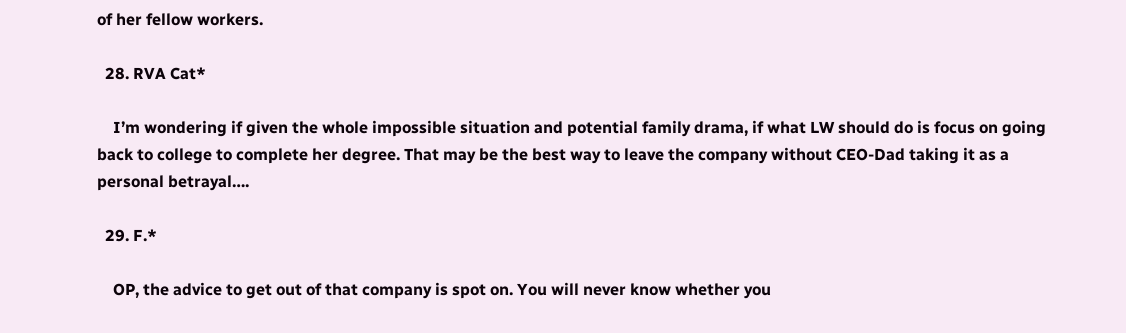of her fellow workers.

  28. RVA Cat*

    I’m wondering if given the whole impossible situation and potential family drama, if what LW should do is focus on going back to college to complete her degree. That may be the best way to leave the company without CEO-Dad taking it as a personal betrayal….

  29. F.*

    OP, the advice to get out of that company is spot on. You will never know whether you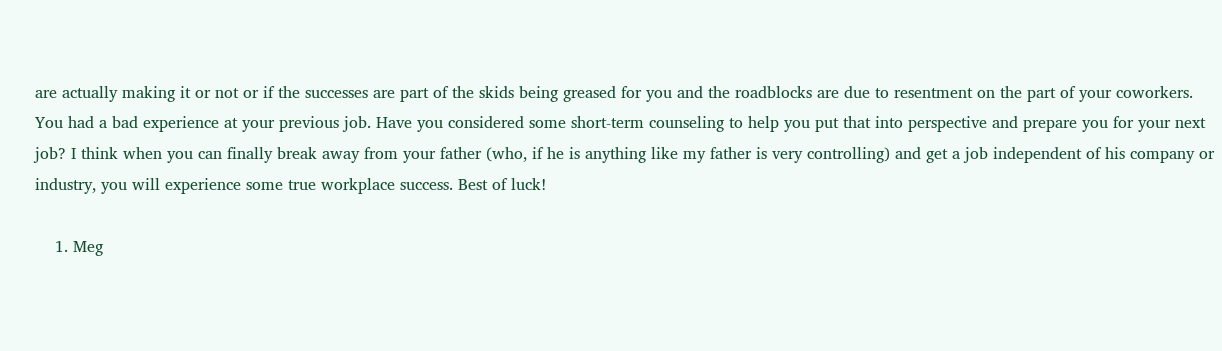are actually making it or not or if the successes are part of the skids being greased for you and the roadblocks are due to resentment on the part of your coworkers. You had a bad experience at your previous job. Have you considered some short-term counseling to help you put that into perspective and prepare you for your next job? I think when you can finally break away from your father (who, if he is anything like my father is very controlling) and get a job independent of his company or industry, you will experience some true workplace success. Best of luck!

    1. Meg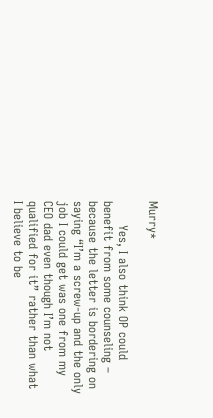Murry*

      Yes, I also think OP could benefit from some counseling – because the letter is bordering on saying “I’m a screw-up and the only job I could get was one from my CEO dad even though I’m not qualified for it” rather than what I believe to be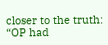closer to the truth: “OP had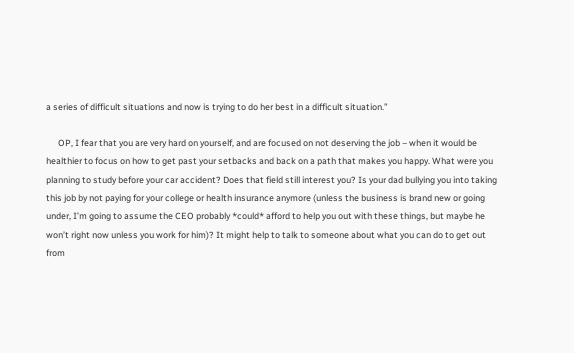a series of difficult situations and now is trying to do her best in a difficult situation.”

      OP, I fear that you are very hard on yourself, and are focused on not deserving the job – when it would be healthier to focus on how to get past your setbacks and back on a path that makes you happy. What were you planning to study before your car accident? Does that field still interest you? Is your dad bullying you into taking this job by not paying for your college or health insurance anymore (unless the business is brand new or going under, I’m going to assume the CEO probably *could* afford to help you out with these things, but maybe he won’t right now unless you work for him)? It might help to talk to someone about what you can do to get out from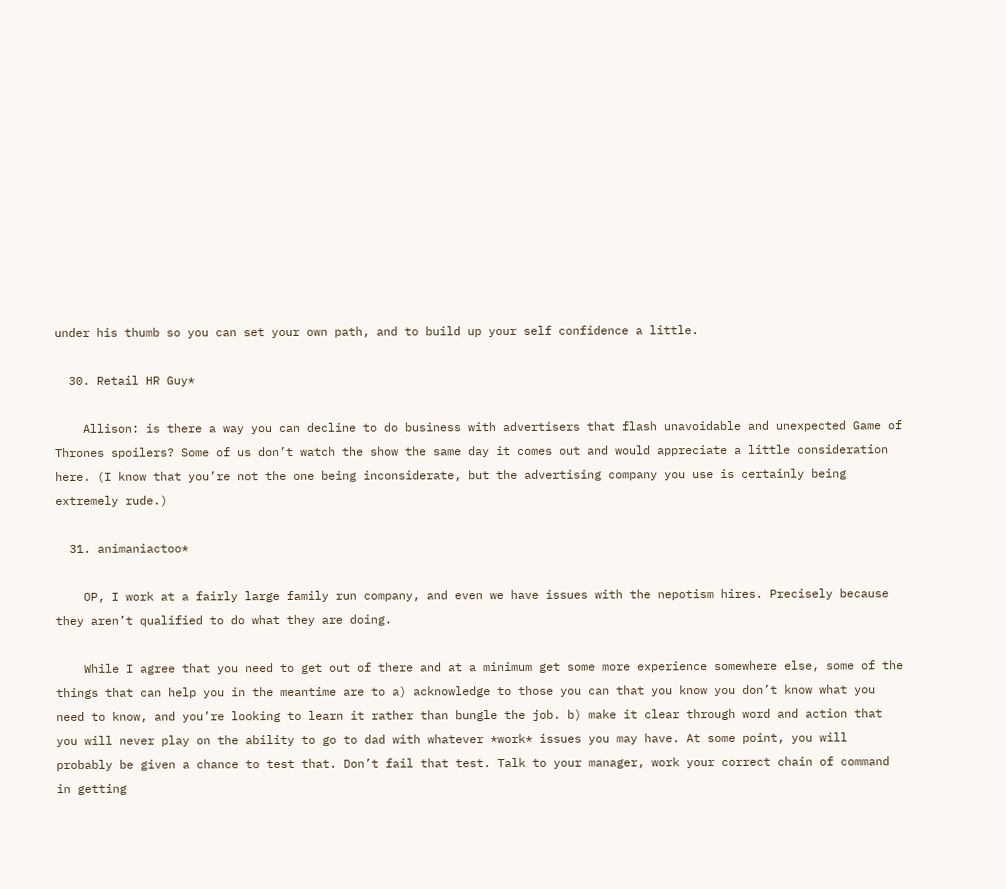under his thumb so you can set your own path, and to build up your self confidence a little.

  30. Retail HR Guy*

    Allison: is there a way you can decline to do business with advertisers that flash unavoidable and unexpected Game of Thrones spoilers? Some of us don’t watch the show the same day it comes out and would appreciate a little consideration here. (I know that you’re not the one being inconsiderate, but the advertising company you use is certainly being extremely rude.)

  31. animaniactoo*

    OP, I work at a fairly large family run company, and even we have issues with the nepotism hires. Precisely because they aren’t qualified to do what they are doing.

    While I agree that you need to get out of there and at a minimum get some more experience somewhere else, some of the things that can help you in the meantime are to a) acknowledge to those you can that you know you don’t know what you need to know, and you’re looking to learn it rather than bungle the job. b) make it clear through word and action that you will never play on the ability to go to dad with whatever *work* issues you may have. At some point, you will probably be given a chance to test that. Don’t fail that test. Talk to your manager, work your correct chain of command in getting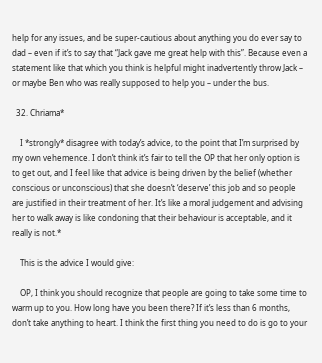help for any issues, and be super-cautious about anything you do ever say to dad – even if it’s to say that “Jack gave me great help with this”. Because even a statement like that which you think is helpful might inadvertently throw Jack – or maybe Ben who was really supposed to help you – under the bus.

  32. Chriama*

    I *strongly* disagree with today’s advice, to the point that I’m surprised by my own vehemence. I don’t think it’s fair to tell the OP that her only option is to get out, and I feel like that advice is being driven by the belief (whether conscious or unconscious) that she doesn’t ‘deserve’ this job and so people are justified in their treatment of her. It’s like a moral judgement and advising her to walk away is like condoning that their behaviour is acceptable, and it really is not.*

    This is the advice I would give:

    OP, I think you should recognize that people are going to take some time to warm up to you. How long have you been there? If it’s less than 6 months, don’t take anything to heart. I think the first thing you need to do is go to your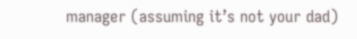manager (assuming it’s not your dad)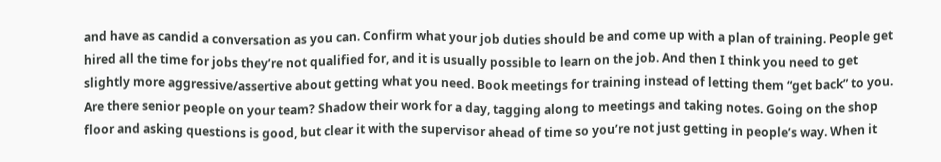and have as candid a conversation as you can. Confirm what your job duties should be and come up with a plan of training. People get hired all the time for jobs they’re not qualified for, and it is usually possible to learn on the job. And then I think you need to get slightly more aggressive/assertive about getting what you need. Book meetings for training instead of letting them “get back” to you. Are there senior people on your team? Shadow their work for a day, tagging along to meetings and taking notes. Going on the shop floor and asking questions is good, but clear it with the supervisor ahead of time so you’re not just getting in people’s way. When it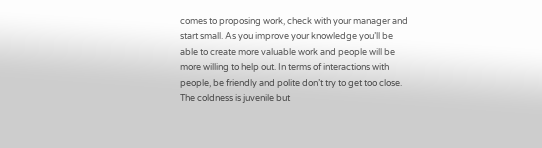comes to proposing work, check with your manager and start small. As you improve your knowledge you’ll be able to create more valuable work and people will be more willing to help out. In terms of interactions with people, be friendly and polite don’t try to get too close. The coldness is juvenile but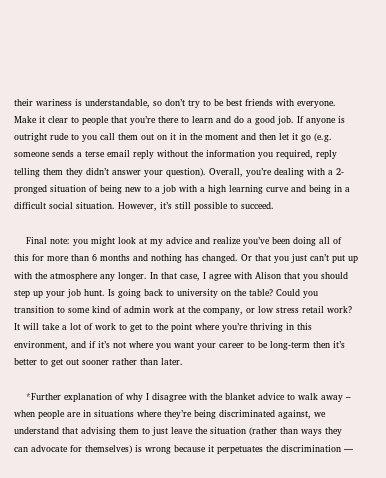their wariness is understandable, so don’t try to be best friends with everyone. Make it clear to people that you’re there to learn and do a good job. If anyone is outright rude to you call them out on it in the moment and then let it go (e.g. someone sends a terse email reply without the information you required, reply telling them they didn’t answer your question). Overall, you’re dealing with a 2-pronged situation of being new to a job with a high learning curve and being in a difficult social situation. However, it’s still possible to succeed.

    Final note: you might look at my advice and realize you’ve been doing all of this for more than 6 months and nothing has changed. Or that you just can’t put up with the atmosphere any longer. In that case, I agree with Alison that you should step up your job hunt. Is going back to university on the table? Could you transition to some kind of admin work at the company, or low stress retail work? It will take a lot of work to get to the point where you’re thriving in this environment, and if it’s not where you want your career to be long-term then it’s better to get out sooner rather than later.

    *Further explanation of why I disagree with the blanket advice to walk away – when people are in situations where they’re being discriminated against, we understand that advising them to just leave the situation (rather than ways they can advocate for themselves) is wrong because it perpetuates the discrimination —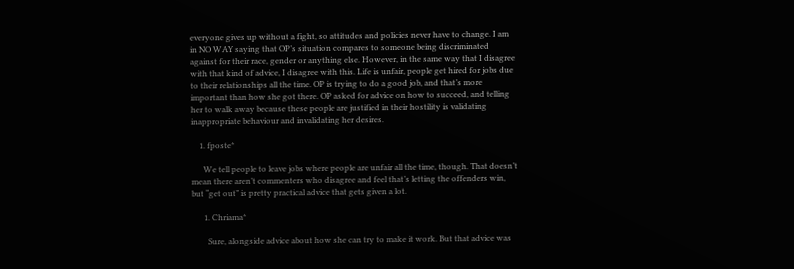everyone gives up without a fight, so attitudes and policies never have to change. I am in NO WAY saying that OP’s situation compares to someone being discriminated against for their race, gender or anything else. However, in the same way that I disagree with that kind of advice, I disagree with this. Life is unfair, people get hired for jobs due to their relationships all the time. OP is trying to do a good job, and that’s more important than how she got there. OP asked for advice on how to succeed, and telling her to walk away because these people are justified in their hostility is validating inappropriate behaviour and invalidating her desires.

    1. fposte*

      We tell people to leave jobs where people are unfair all the time, though. That doesn’t mean there aren’t commenters who disagree and feel that’s letting the offenders win, but “get out” is pretty practical advice that gets given a lot.

      1. Chriama*

        Sure, alongside advice about how she can try to make it work. But that advice was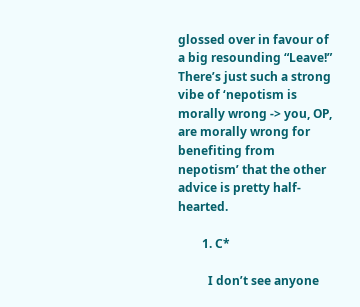glossed over in favour of a big resounding “Leave!” There’s just such a strong vibe of ‘nepotism is morally wrong -> you, OP, are morally wrong for benefiting from nepotism’ that the other advice is pretty half-hearted.

        1. C*

          I don’t see anyone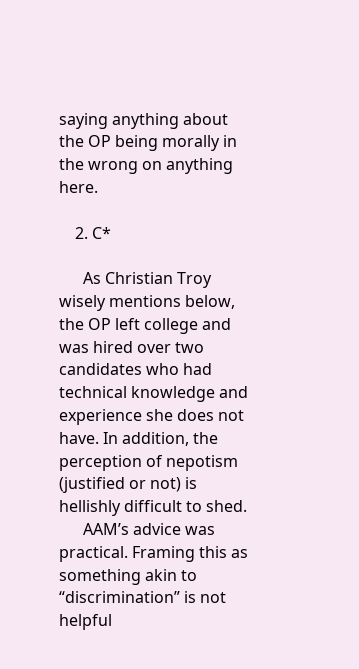saying anything about the OP being morally in the wrong on anything here.

    2. C*

      As Christian Troy wisely mentions below, the OP left college and was hired over two candidates who had technical knowledge and experience she does not have. In addition, the perception of nepotism (justified or not) is hellishly difficult to shed.
      AAM’s advice was practical. Framing this as something akin to “discrimination” is not helpful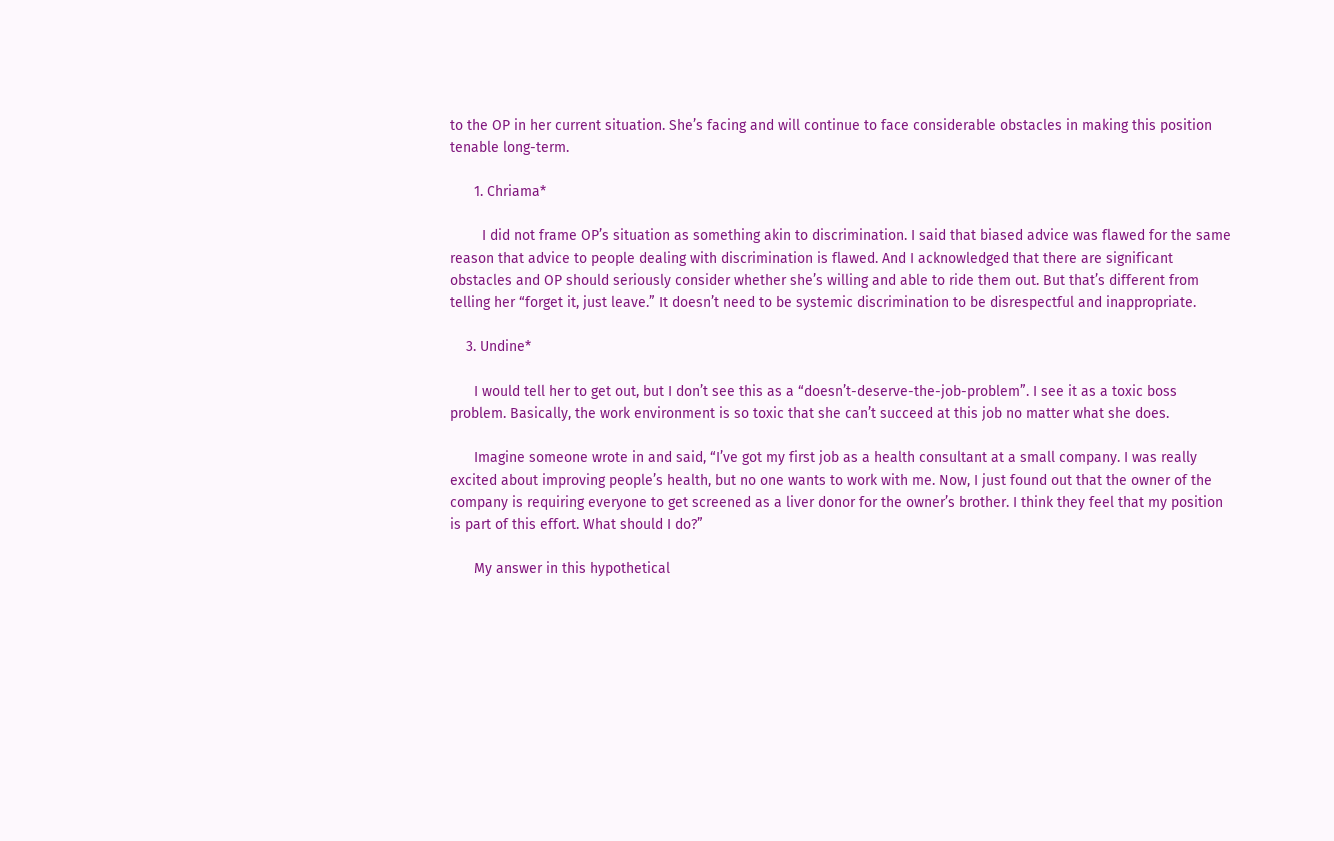to the OP in her current situation. She’s facing and will continue to face considerable obstacles in making this position tenable long-term.

      1. Chriama*

        I did not frame OP’s situation as something akin to discrimination. I said that biased advice was flawed for the same reason that advice to people dealing with discrimination is flawed. And I acknowledged that there are significant obstacles and OP should seriously consider whether she’s willing and able to ride them out. But that’s different from telling her “forget it, just leave.” It doesn’t need to be systemic discrimination to be disrespectful and inappropriate.

    3. Undine*

      I would tell her to get out, but I don’t see this as a “doesn’t-deserve-the-job-problem”. I see it as a toxic boss problem. Basically, the work environment is so toxic that she can’t succeed at this job no matter what she does.

      Imagine someone wrote in and said, “I’ve got my first job as a health consultant at a small company. I was really excited about improving people’s health, but no one wants to work with me. Now, I just found out that the owner of the company is requiring everyone to get screened as a liver donor for the owner’s brother. I think they feel that my position is part of this effort. What should I do?”

      My answer in this hypothetical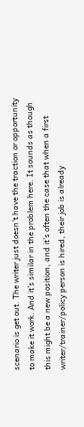scenario is get out. The writer just doesn’t have the traction or opportunity to make it work. And it’s similar in the problem here. It sounds as though this might be a new position, and it’s often the case that when a first writer/trainer/policy person is hired, their job is already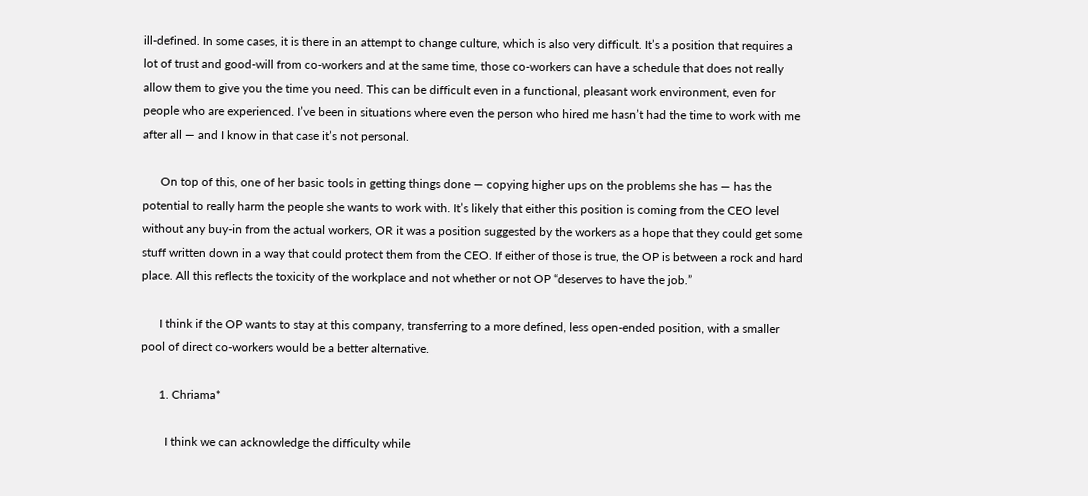ill-defined. In some cases, it is there in an attempt to change culture, which is also very difficult. It’s a position that requires a lot of trust and good-will from co-workers and at the same time, those co-workers can have a schedule that does not really allow them to give you the time you need. This can be difficult even in a functional, pleasant work environment, even for people who are experienced. I’ve been in situations where even the person who hired me hasn’t had the time to work with me after all — and I know in that case it’s not personal.

      On top of this, one of her basic tools in getting things done — copying higher ups on the problems she has — has the potential to really harm the people she wants to work with. It’s likely that either this position is coming from the CEO level without any buy-in from the actual workers, OR it was a position suggested by the workers as a hope that they could get some stuff written down in a way that could protect them from the CEO. If either of those is true, the OP is between a rock and hard place. All this reflects the toxicity of the workplace and not whether or not OP “deserves to have the job.”

      I think if the OP wants to stay at this company, transferring to a more defined, less open-ended position, with a smaller pool of direct co-workers would be a better alternative.

      1. Chriama*

        I think we can acknowledge the difficulty while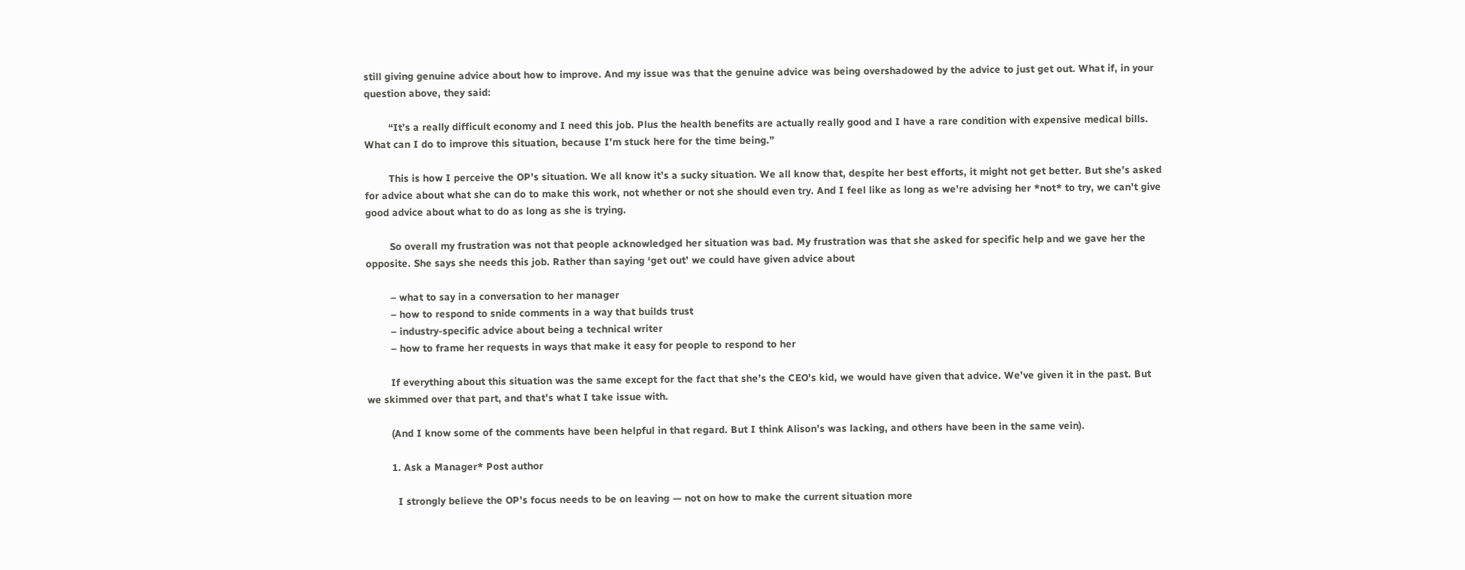still giving genuine advice about how to improve. And my issue was that the genuine advice was being overshadowed by the advice to just get out. What if, in your question above, they said:

        “It’s a really difficult economy and I need this job. Plus the health benefits are actually really good and I have a rare condition with expensive medical bills. What can I do to improve this situation, because I’m stuck here for the time being.”

        This is how I perceive the OP’s situation. We all know it’s a sucky situation. We all know that, despite her best efforts, it might not get better. But she’s asked for advice about what she can do to make this work, not whether or not she should even try. And I feel like as long as we’re advising her *not* to try, we can’t give good advice about what to do as long as she is trying.

        So overall my frustration was not that people acknowledged her situation was bad. My frustration was that she asked for specific help and we gave her the opposite. She says she needs this job. Rather than saying ‘get out’ we could have given advice about

        – what to say in a conversation to her manager
        – how to respond to snide comments in a way that builds trust
        – industry-specific advice about being a technical writer
        – how to frame her requests in ways that make it easy for people to respond to her

        If everything about this situation was the same except for the fact that she’s the CEO’s kid, we would have given that advice. We’ve given it in the past. But we skimmed over that part, and that’s what I take issue with.

        (And I know some of the comments have been helpful in that regard. But I think Alison’s was lacking, and others have been in the same vein).

        1. Ask a Manager* Post author

          I strongly believe the OP’s focus needs to be on leaving — not on how to make the current situation more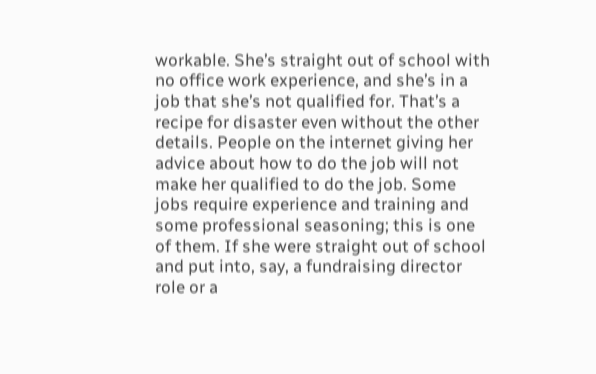workable. She’s straight out of school with no office work experience, and she’s in a job that she’s not qualified for. That’s a recipe for disaster even without the other details. People on the internet giving her advice about how to do the job will not make her qualified to do the job. Some jobs require experience and training and some professional seasoning; this is one of them. If she were straight out of school and put into, say, a fundraising director role or a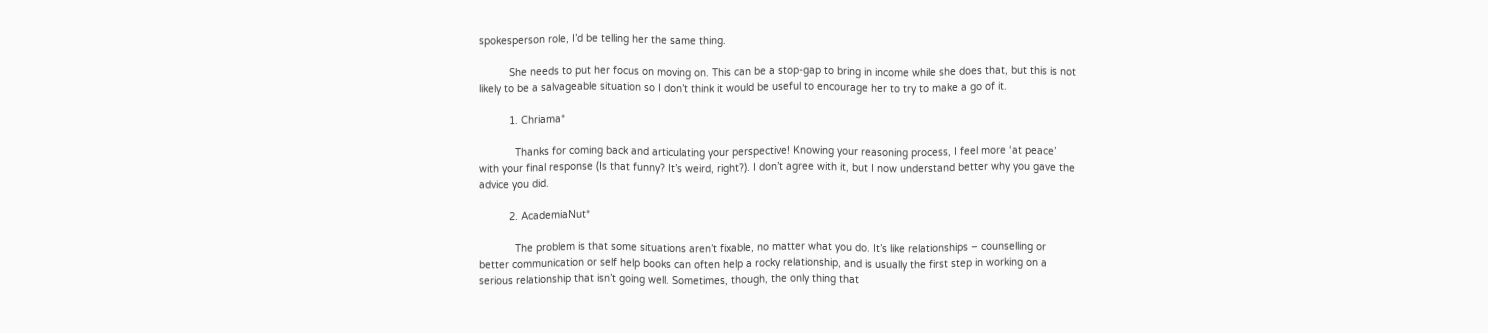spokesperson role, I’d be telling her the same thing.

          She needs to put her focus on moving on. This can be a stop-gap to bring in income while she does that, but this is not likely to be a salvageable situation so I don’t think it would be useful to encourage her to try to make a go of it.

          1. Chriama*

            Thanks for coming back and articulating your perspective! Knowing your reasoning process, I feel more ‘at peace’ with your final response (Is that funny? It’s weird, right?). I don’t agree with it, but I now understand better why you gave the advice you did.

          2. AcademiaNut*

            The problem is that some situations aren’t fixable, no matter what you do. It’s like relationships – counselling or better communication or self help books can often help a rocky relationship, and is usually the first step in working on a serious relationship that isn’t going well. Sometimes, though, the only thing that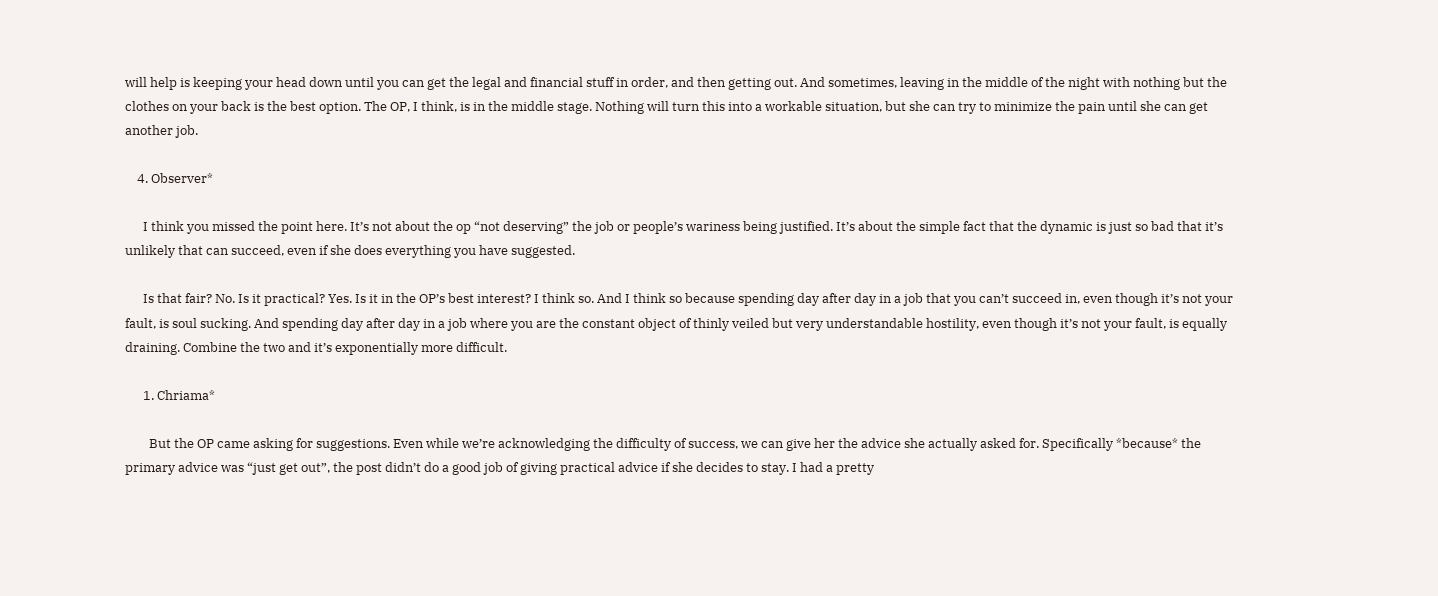will help is keeping your head down until you can get the legal and financial stuff in order, and then getting out. And sometimes, leaving in the middle of the night with nothing but the clothes on your back is the best option. The OP, I think, is in the middle stage. Nothing will turn this into a workable situation, but she can try to minimize the pain until she can get another job.

    4. Observer*

      I think you missed the point here. It’s not about the op “not deserving” the job or people’s wariness being justified. It’s about the simple fact that the dynamic is just so bad that it’s unlikely that can succeed, even if she does everything you have suggested.

      Is that fair? No. Is it practical? Yes. Is it in the OP’s best interest? I think so. And I think so because spending day after day in a job that you can’t succeed in, even though it’s not your fault, is soul sucking. And spending day after day in a job where you are the constant object of thinly veiled but very understandable hostility, even though it’s not your fault, is equally draining. Combine the two and it’s exponentially more difficult.

      1. Chriama*

        But the OP came asking for suggestions. Even while we’re acknowledging the difficulty of success, we can give her the advice she actually asked for. Specifically *because* the primary advice was “just get out”, the post didn’t do a good job of giving practical advice if she decides to stay. I had a pretty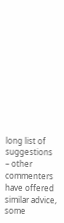long list of suggestions – other commenters have offered similar advice, some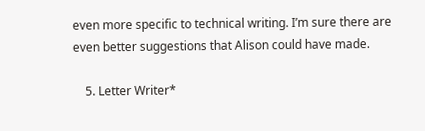even more specific to technical writing. I’m sure there are even better suggestions that Alison could have made.

    5. Letter Writer*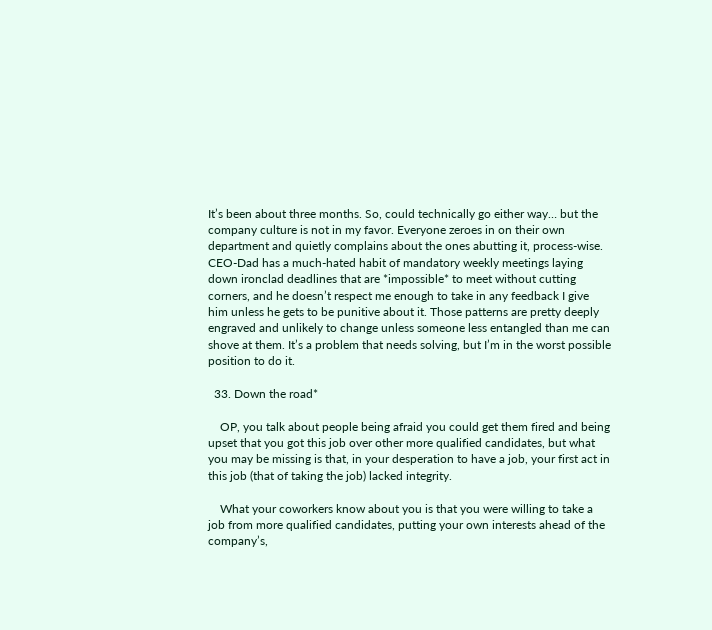It’s been about three months. So, could technically go either way… but the company culture is not in my favor. Everyone zeroes in on their own department and quietly complains about the ones abutting it, process-wise. CEO-Dad has a much-hated habit of mandatory weekly meetings laying down ironclad deadlines that are *impossible* to meet without cutting corners, and he doesn’t respect me enough to take in any feedback I give him unless he gets to be punitive about it. Those patterns are pretty deeply engraved and unlikely to change unless someone less entangled than me can shove at them. It’s a problem that needs solving, but I’m in the worst possible position to do it.

  33. Down the road*

    OP, you talk about people being afraid you could get them fired and being upset that you got this job over other more qualified candidates, but what you may be missing is that, in your desperation to have a job, your first act in this job (that of taking the job) lacked integrity.

    What your coworkers know about you is that you were willing to take a job from more qualified candidates, putting your own interests ahead of the company’s,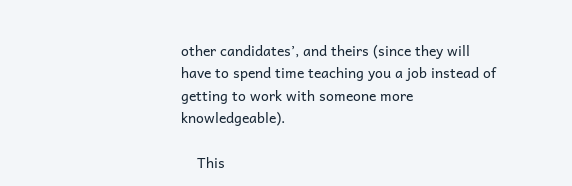other candidates’, and theirs (since they will have to spend time teaching you a job instead of getting to work with someone more knowledgeable).

    This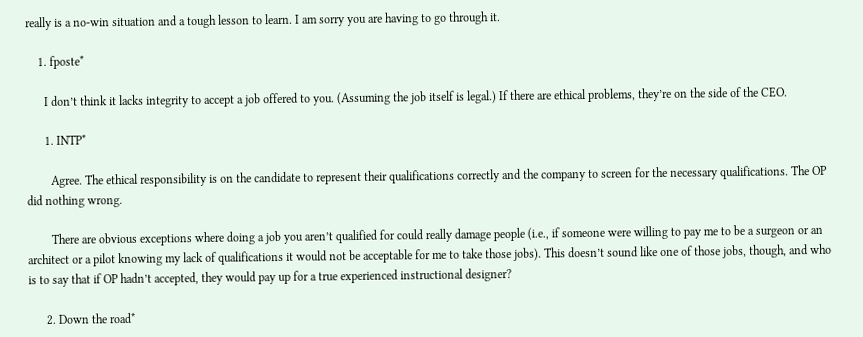really is a no-win situation and a tough lesson to learn. I am sorry you are having to go through it.

    1. fposte*

      I don’t think it lacks integrity to accept a job offered to you. (Assuming the job itself is legal.) If there are ethical problems, they’re on the side of the CEO.

      1. INTP*

        Agree. The ethical responsibility is on the candidate to represent their qualifications correctly and the company to screen for the necessary qualifications. The OP did nothing wrong.

        There are obvious exceptions where doing a job you aren’t qualified for could really damage people (i.e., if someone were willing to pay me to be a surgeon or an architect or a pilot knowing my lack of qualifications it would not be acceptable for me to take those jobs). This doesn’t sound like one of those jobs, though, and who is to say that if OP hadn’t accepted, they would pay up for a true experienced instructional designer?

      2. Down the road*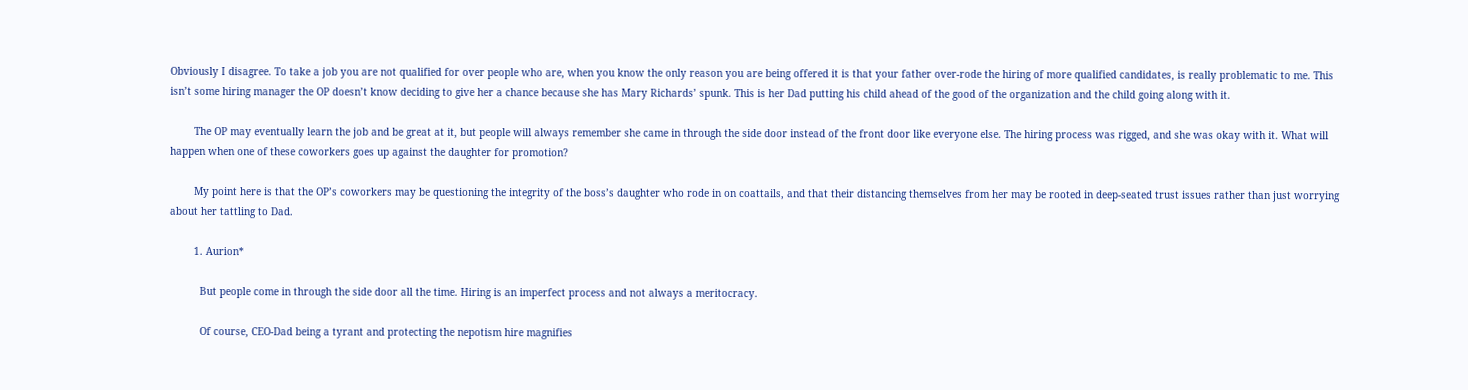Obviously I disagree. To take a job you are not qualified for over people who are, when you know the only reason you are being offered it is that your father over-rode the hiring of more qualified candidates, is really problematic to me. This isn’t some hiring manager the OP doesn’t know deciding to give her a chance because she has Mary Richards’ spunk. This is her Dad putting his child ahead of the good of the organization and the child going along with it.

        The OP may eventually learn the job and be great at it, but people will always remember she came in through the side door instead of the front door like everyone else. The hiring process was rigged, and she was okay with it. What will happen when one of these coworkers goes up against the daughter for promotion?

        My point here is that the OP’s coworkers may be questioning the integrity of the boss’s daughter who rode in on coattails, and that their distancing themselves from her may be rooted in deep-seated trust issues rather than just worrying about her tattling to Dad.

        1. Aurion*

          But people come in through the side door all the time. Hiring is an imperfect process and not always a meritocracy.

          Of course, CEO-Dad being a tyrant and protecting the nepotism hire magnifies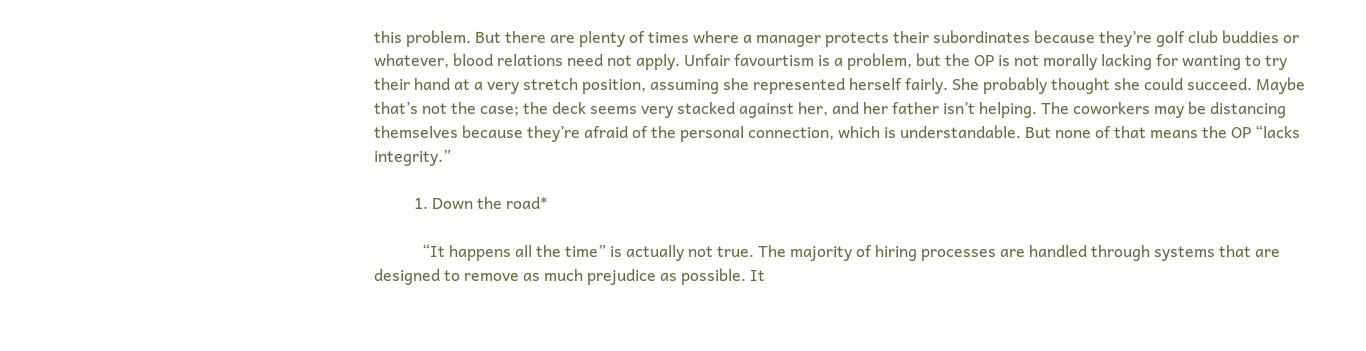this problem. But there are plenty of times where a manager protects their subordinates because they’re golf club buddies or whatever, blood relations need not apply. Unfair favourtism is a problem, but the OP is not morally lacking for wanting to try their hand at a very stretch position, assuming she represented herself fairly. She probably thought she could succeed. Maybe that’s not the case; the deck seems very stacked against her, and her father isn’t helping. The coworkers may be distancing themselves because they’re afraid of the personal connection, which is understandable. But none of that means the OP “lacks integrity.”

          1. Down the road*

            “It happens all the time” is actually not true. The majority of hiring processes are handled through systems that are designed to remove as much prejudice as possible. It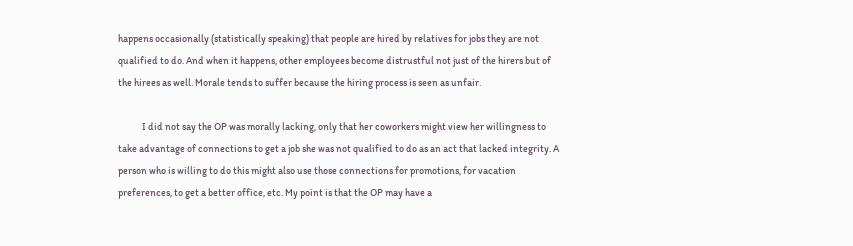happens occasionally (statistically speaking) that people are hired by relatives for jobs they are not qualified to do. And when it happens, other employees become distrustful not just of the hirers but of the hirees as well. Morale tends to suffer because the hiring process is seen as unfair.

            I did not say the OP was morally lacking, only that her coworkers might view her willingness to take advantage of connections to get a job she was not qualified to do as an act that lacked integrity. A person who is willing to do this might also use those connections for promotions, for vacation preferences, to get a better office, etc. My point is that the OP may have a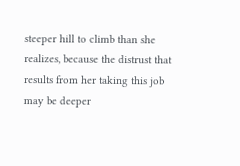steeper hill to climb than she realizes, because the distrust that results from her taking this job may be deeper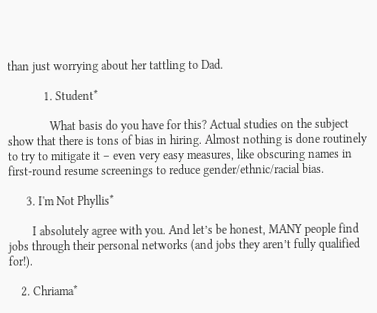than just worrying about her tattling to Dad.

            1. Student*

              What basis do you have for this? Actual studies on the subject show that there is tons of bias in hiring. Almost nothing is done routinely to try to mitigate it – even very easy measures, like obscuring names in first-round resume screenings to reduce gender/ethnic/racial bias.

      3. I'm Not Phyllis*

        I absolutely agree with you. And let’s be honest, MANY people find jobs through their personal networks (and jobs they aren’t fully qualified for!).

    2. Chriama*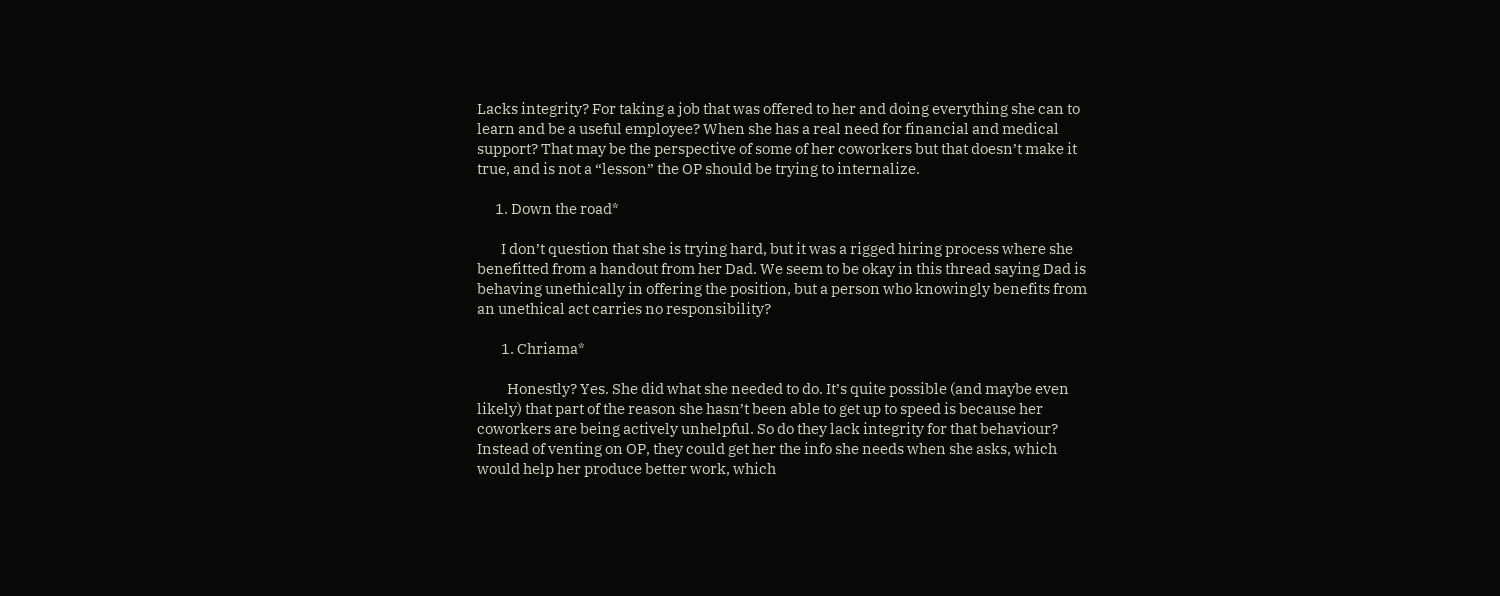Lacks integrity? For taking a job that was offered to her and doing everything she can to learn and be a useful employee? When she has a real need for financial and medical support? That may be the perspective of some of her coworkers but that doesn’t make it true, and is not a “lesson” the OP should be trying to internalize.

      1. Down the road*

        I don’t question that she is trying hard, but it was a rigged hiring process where she benefitted from a handout from her Dad. We seem to be okay in this thread saying Dad is behaving unethically in offering the position, but a person who knowingly benefits from an unethical act carries no responsibility?

        1. Chriama*

          Honestly? Yes. She did what she needed to do. It’s quite possible (and maybe even likely) that part of the reason she hasn’t been able to get up to speed is because her coworkers are being actively unhelpful. So do they lack integrity for that behaviour? Instead of venting on OP, they could get her the info she needs when she asks, which would help her produce better work, which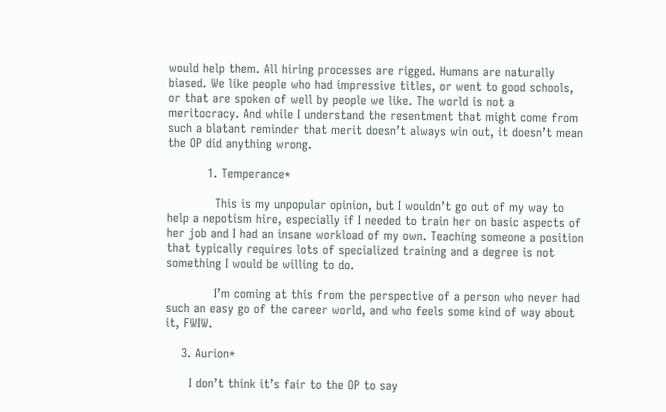would help them. All hiring processes are rigged. Humans are naturally biased. We like people who had impressive titles, or went to good schools, or that are spoken of well by people we like. The world is not a meritocracy. And while I understand the resentment that might come from such a blatant reminder that merit doesn’t always win out, it doesn’t mean the OP did anything wrong.

          1. Temperance*

            This is my unpopular opinion, but I wouldn’t go out of my way to help a nepotism hire, especially if I needed to train her on basic aspects of her job and I had an insane workload of my own. Teaching someone a position that typically requires lots of specialized training and a degree is not something I would be willing to do.

            I’m coming at this from the perspective of a person who never had such an easy go of the career world, and who feels some kind of way about it, FWIW.

    3. Aurion*

      I don’t think it’s fair to the OP to say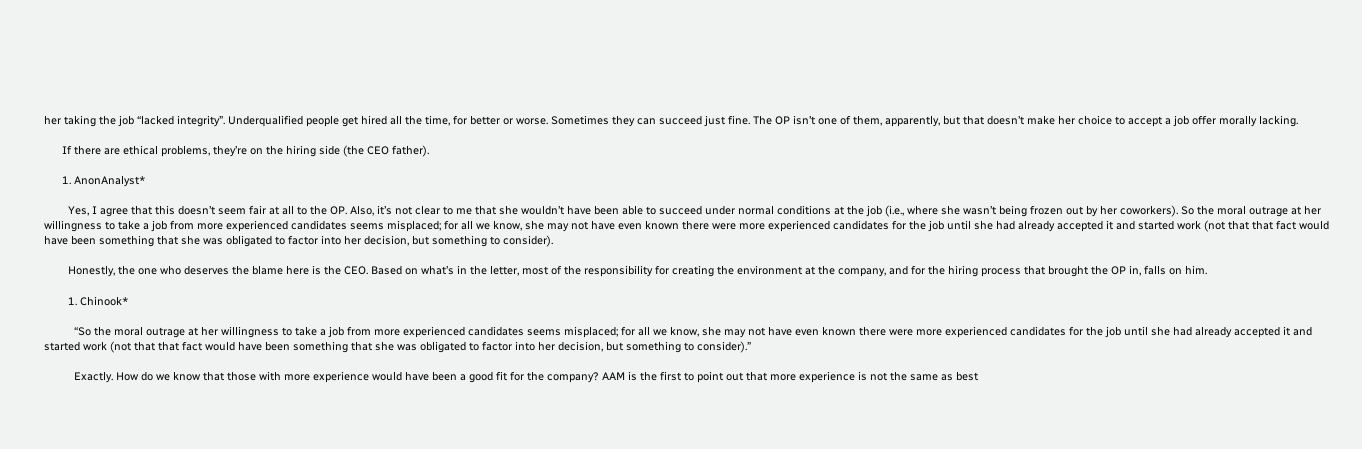her taking the job “lacked integrity”. Underqualified people get hired all the time, for better or worse. Sometimes they can succeed just fine. The OP isn’t one of them, apparently, but that doesn’t make her choice to accept a job offer morally lacking.

      If there are ethical problems, they’re on the hiring side (the CEO father).

      1. AnonAnalyst*

        Yes, I agree that this doesn’t seem fair at all to the OP. Also, it’s not clear to me that she wouldn’t have been able to succeed under normal conditions at the job (i.e., where she wasn’t being frozen out by her coworkers). So the moral outrage at her willingness to take a job from more experienced candidates seems misplaced; for all we know, she may not have even known there were more experienced candidates for the job until she had already accepted it and started work (not that that fact would have been something that she was obligated to factor into her decision, but something to consider).

        Honestly, the one who deserves the blame here is the CEO. Based on what’s in the letter, most of the responsibility for creating the environment at the company, and for the hiring process that brought the OP in, falls on him.

        1. Chinook*

          “So the moral outrage at her willingness to take a job from more experienced candidates seems misplaced; for all we know, she may not have even known there were more experienced candidates for the job until she had already accepted it and started work (not that that fact would have been something that she was obligated to factor into her decision, but something to consider).”

          Exactly. How do we know that those with more experience would have been a good fit for the company? AAM is the first to point out that more experience is not the same as best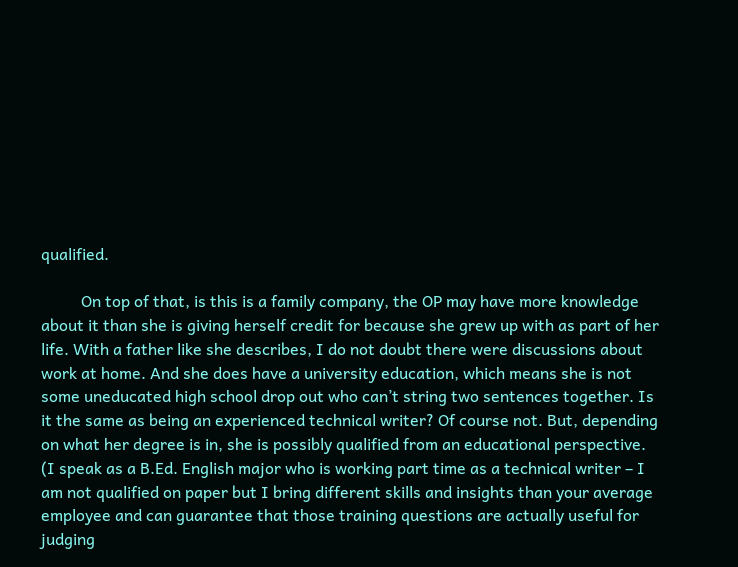qualified.

          On top of that, is this is a family company, the OP may have more knowledge about it than she is giving herself credit for because she grew up with as part of her life. With a father like she describes, I do not doubt there were discussions about work at home. And she does have a university education, which means she is not some uneducated high school drop out who can’t string two sentences together. Is it the same as being an experienced technical writer? Of course not. But, depending on what her degree is in, she is possibly qualified from an educational perspective. (I speak as a B.Ed. English major who is working part time as a technical writer – I am not qualified on paper but I bring different skills and insights than your average employee and can guarantee that those training questions are actually useful for judging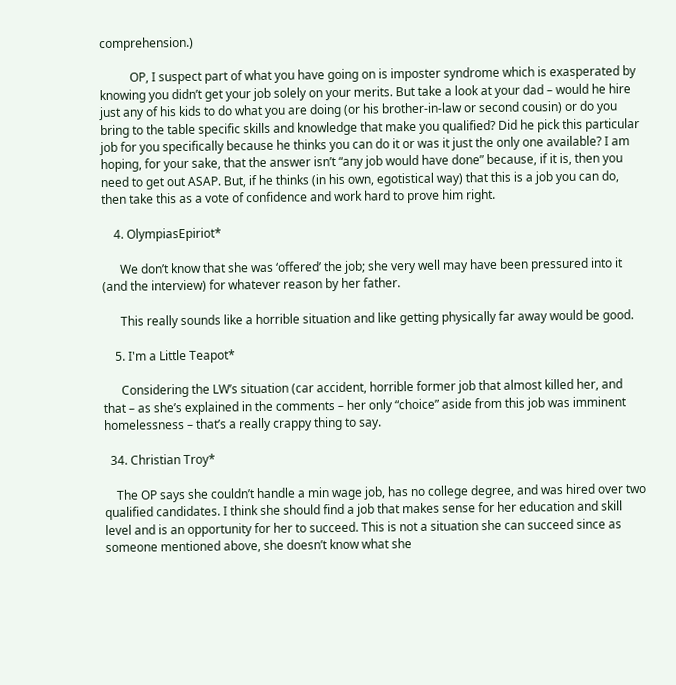comprehension.)

          OP, I suspect part of what you have going on is imposter syndrome which is exasperated by knowing you didn’t get your job solely on your merits. But take a look at your dad – would he hire just any of his kids to do what you are doing (or his brother-in-law or second cousin) or do you bring to the table specific skills and knowledge that make you qualified? Did he pick this particular job for you specifically because he thinks you can do it or was it just the only one available? I am hoping, for your sake, that the answer isn’t “any job would have done” because, if it is, then you need to get out ASAP. But, if he thinks (in his own, egotistical way) that this is a job you can do, then take this as a vote of confidence and work hard to prove him right.

    4. OlympiasEpiriot*

      We don’t know that she was ‘offered’ the job; she very well may have been pressured into it (and the interview) for whatever reason by her father.

      This really sounds like a horrible situation and like getting physically far away would be good.

    5. I'm a Little Teapot*

      Considering the LW’s situation (car accident, horrible former job that almost killed her, and that – as she’s explained in the comments – her only “choice” aside from this job was imminent homelessness – that’s a really crappy thing to say.

  34. Christian Troy*

    The OP says she couldn’t handle a min wage job, has no college degree, and was hired over two qualified candidates. I think she should find a job that makes sense for her education and skill level and is an opportunity for her to succeed. This is not a situation she can succeed since as someone mentioned above, she doesn’t know what she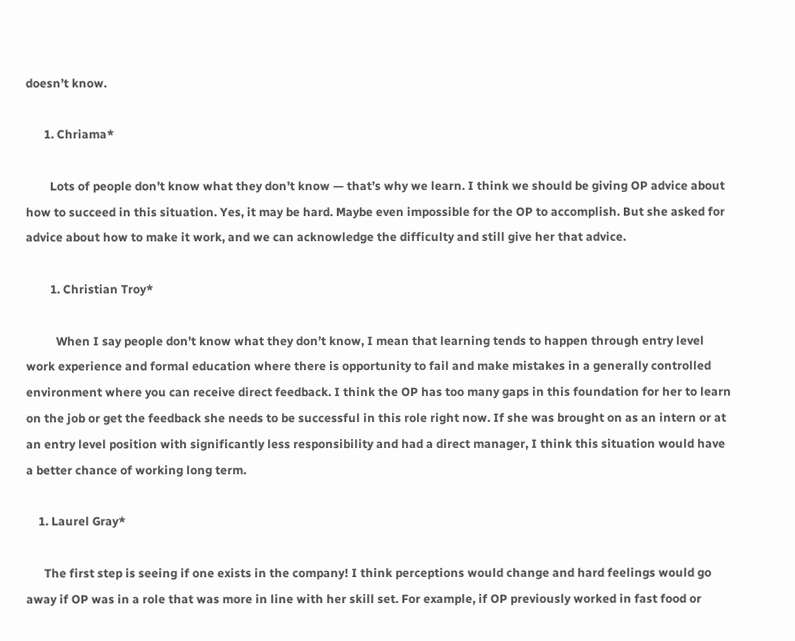doesn’t know.

      1. Chriama*

        Lots of people don’t know what they don’t know — that’s why we learn. I think we should be giving OP advice about how to succeed in this situation. Yes, it may be hard. Maybe even impossible for the OP to accomplish. But she asked for advice about how to make it work, and we can acknowledge the difficulty and still give her that advice.

        1. Christian Troy*

          When I say people don’t know what they don’t know, I mean that learning tends to happen through entry level work experience and formal education where there is opportunity to fail and make mistakes in a generally controlled environment where you can receive direct feedback. I think the OP has too many gaps in this foundation for her to learn on the job or get the feedback she needs to be successful in this role right now. If she was brought on as an intern or at an entry level position with significantly less responsibility and had a direct manager, I think this situation would have a better chance of working long term.

    1. Laurel Gray*

      The first step is seeing if one exists in the company! I think perceptions would change and hard feelings would go away if OP was in a role that was more in line with her skill set. For example, if OP previously worked in fast food or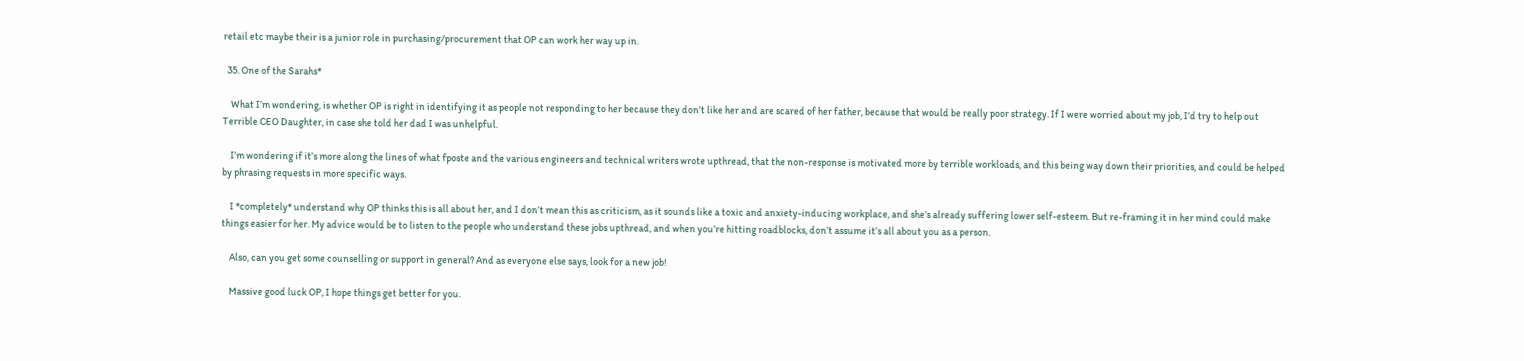retail etc maybe their is a junior role in purchasing/procurement that OP can work her way up in.

  35. One of the Sarahs*

    What I’m wondering, is whether OP is right in identifying it as people not responding to her because they don’t like her and are scared of her father, because that would be really poor strategy. If I were worried about my job, I’d try to help out Terrible CEO Daughter, in case she told her dad I was unhelpful.

    I’m wondering if it’s more along the lines of what fposte and the various engineers and technical writers wrote upthread, that the non-response is motivated more by terrible workloads, and this being way down their priorities, and could be helped by phrasing requests in more specific ways.

    I *completely* understand why OP thinks this is all about her, and I don’t mean this as criticism, as it sounds like a toxic and anxiety-inducing workplace, and she’s already suffering lower self-esteem. But re-framing it in her mind could make things easier for her. My advice would be to listen to the people who understand these jobs upthread, and when you’re hitting roadblocks, don’t assume it’s all about you as a person.

    Also, can you get some counselling or support in general? And as everyone else says, look for a new job!

    Massive good luck OP, I hope things get better for you.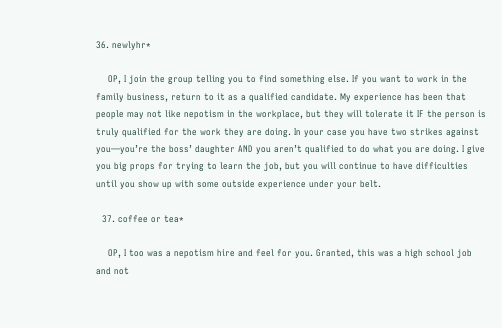36. newlyhr*

    OP, I join the group telling you to find something else. If you want to work in the family business, return to it as a qualified candidate. My experience has been that people may not like nepotism in the workplace, but they will tolerate it IF the person is truly qualified for the work they are doing. In your case you have two strikes against you—you’re the boss’ daughter AND you aren’t qualified to do what you are doing. I give you big props for trying to learn the job, but you will continue to have difficulties until you show up with some outside experience under your belt.

  37. coffee or tea*

    OP, I too was a nepotism hire and feel for you. Granted, this was a high school job and not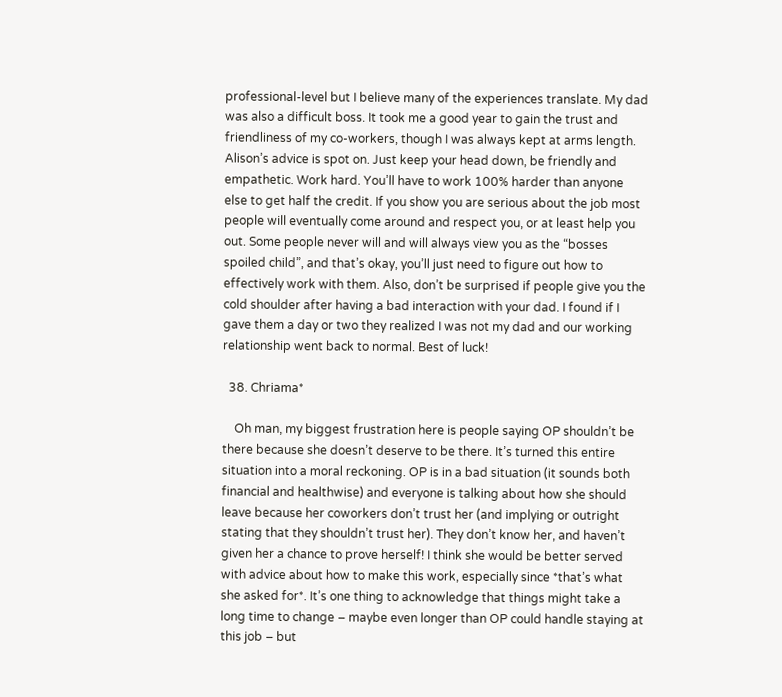professional-level but I believe many of the experiences translate. My dad was also a difficult boss. It took me a good year to gain the trust and friendliness of my co-workers, though I was always kept at arms length. Alison’s advice is spot on. Just keep your head down, be friendly and empathetic. Work hard. You’ll have to work 100% harder than anyone else to get half the credit. If you show you are serious about the job most people will eventually come around and respect you, or at least help you out. Some people never will and will always view you as the “bosses spoiled child”, and that’s okay, you’ll just need to figure out how to effectively work with them. Also, don’t be surprised if people give you the cold shoulder after having a bad interaction with your dad. I found if I gave them a day or two they realized I was not my dad and our working relationship went back to normal. Best of luck!

  38. Chriama*

    Oh man, my biggest frustration here is people saying OP shouldn’t be there because she doesn’t deserve to be there. It’s turned this entire situation into a moral reckoning. OP is in a bad situation (it sounds both financial and healthwise) and everyone is talking about how she should leave because her coworkers don’t trust her (and implying or outright stating that they shouldn’t trust her). They don’t know her, and haven’t given her a chance to prove herself! I think she would be better served with advice about how to make this work, especially since *that’s what she asked for*. It’s one thing to acknowledge that things might take a long time to change – maybe even longer than OP could handle staying at this job – but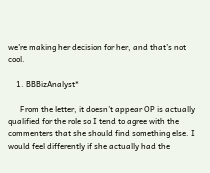we’re making her decision for her, and that’s not cool.

    1. BBBizAnalyst*

      From the letter, it doesn’t appear OP is actually qualified for the role so I tend to agree with the commenters that she should find something else. I would feel differently if she actually had the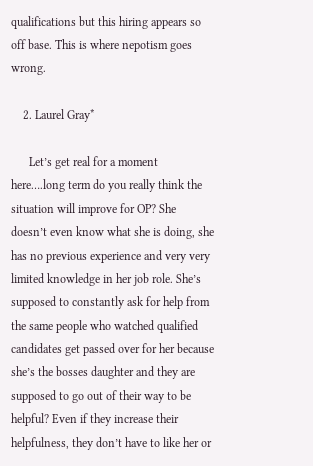qualifications but this hiring appears so off base. This is where nepotism goes wrong.

    2. Laurel Gray*

      Let’s get real for a moment here….long term do you really think the situation will improve for OP? She doesn’t even know what she is doing, she has no previous experience and very very limited knowledge in her job role. She’s supposed to constantly ask for help from the same people who watched qualified candidates get passed over for her because she’s the bosses daughter and they are supposed to go out of their way to be helpful? Even if they increase their helpfulness, they don’t have to like her or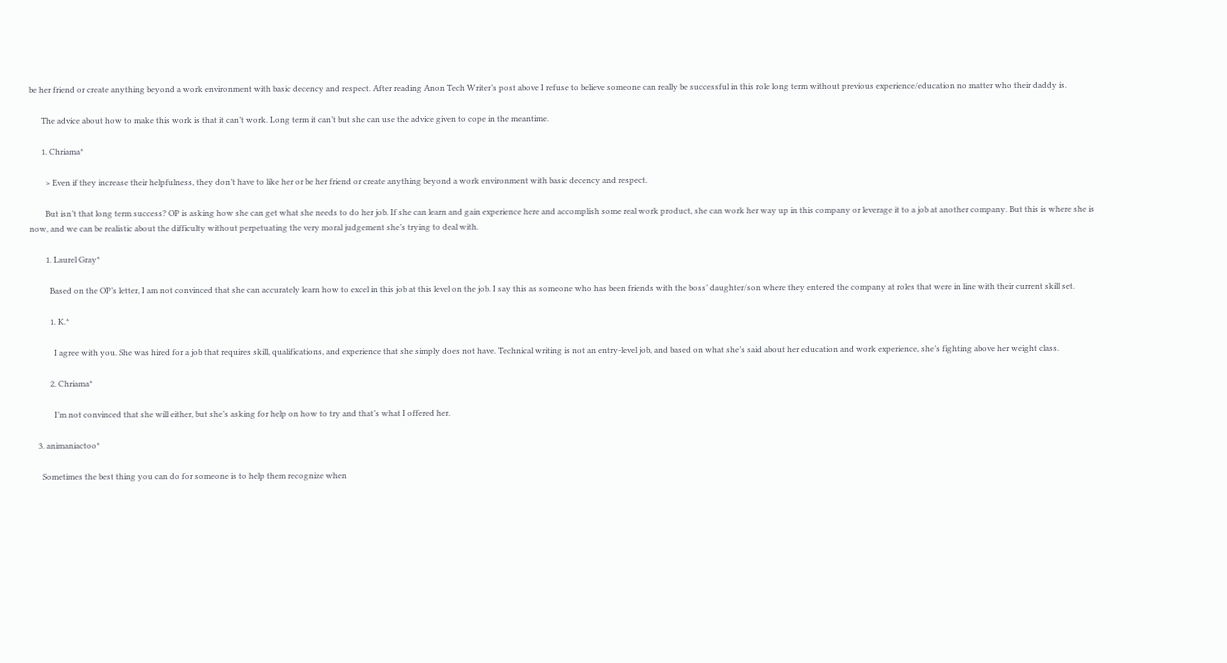be her friend or create anything beyond a work environment with basic decency and respect. After reading Anon Tech Writer’s post above I refuse to believe someone can really be successful in this role long term without previous experience/education no matter who their daddy is.

      The advice about how to make this work is that it can’t work. Long term it can’t but she can use the advice given to cope in the meantime.

      1. Chriama*

        > Even if they increase their helpfulness, they don’t have to like her or be her friend or create anything beyond a work environment with basic decency and respect.

        But isn’t that long term success? OP is asking how she can get what she needs to do her job. If she can learn and gain experience here and accomplish some real work product, she can work her way up in this company or leverage it to a job at another company. But this is where she is now, and we can be realistic about the difficulty without perpetuating the very moral judgement she’s trying to deal with.

        1. Laurel Gray*

          Based on the OP’s letter, I am not convinced that she can accurately learn how to excel in this job at this level on the job. I say this as someone who has been friends with the boss’ daughter/son where they entered the company at roles that were in line with their current skill set.

          1. K.*

            I agree with you. She was hired for a job that requires skill, qualifications, and experience that she simply does not have. Technical writing is not an entry-level job, and based on what she’s said about her education and work experience, she’s fighting above her weight class.

          2. Chriama*

            I’m not convinced that she will either, but she’s asking for help on how to try and that’s what I offered her.

    3. animaniactoo*

      Sometimes the best thing you can do for someone is to help them recognize when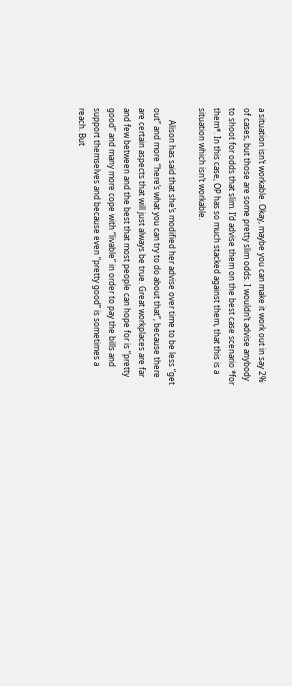a situation isn’t workable. Okay, maybe you can make it work out in say 2% of cases, but those are some pretty slim odds. I wouldn’t advise anybody to shoot for odds that slim. I’d advise them on the best case scenario *for them*. In this case, OP has so much stacked against them, that this is a situation which isn’t workable.

      Alison has said that she’s modified her advise over time to be less “get out” and more “here’s what you can try to do about that”, because there are certain aspects that will just always be true. Great workplaces are far and few between and the best that most people can hope for is “pretty good” and many more cope with “livable” in order to pay the bills and support themselves and because even “pretty good” is sometimes a reach. But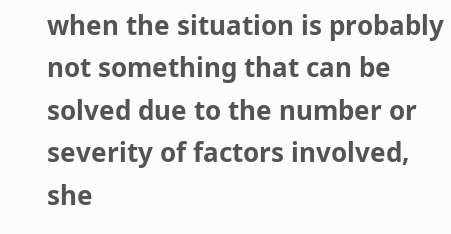when the situation is probably not something that can be solved due to the number or severity of factors involved, she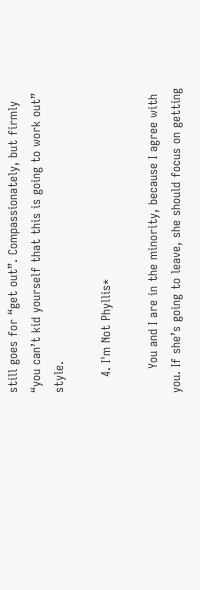still goes for “get out”. Compassionately, but firmly “you can’t kid yourself that this is going to work out” style.

    4. I'm Not Phyllis*

      You and I are in the minority, because I agree with you. If she’s going to leave, she should focus on getting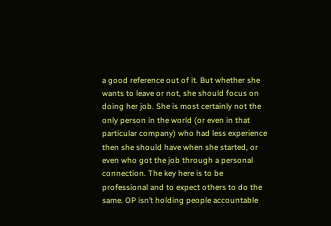a good reference out of it. But whether she wants to leave or not, she should focus on doing her job. She is most certainly not the only person in the world (or even in that particular company) who had less experience then she should have when she started, or even who got the job through a personal connection. The key here is to be professional and to expect others to do the same. OP isn’t holding people accountable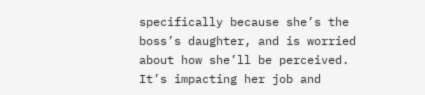specifically because she’s the boss’s daughter, and is worried about how she’ll be perceived. It’s impacting her job and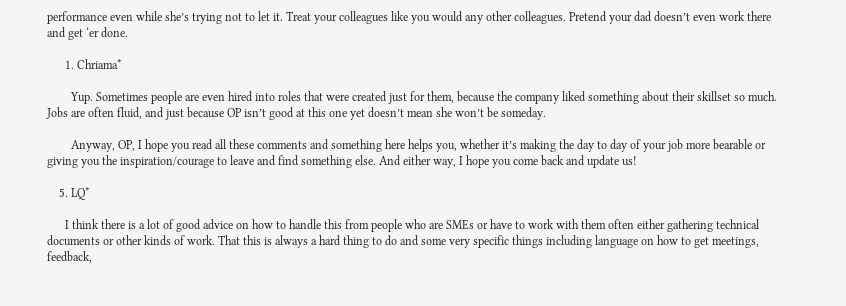performance even while she’s trying not to let it. Treat your colleagues like you would any other colleagues. Pretend your dad doesn’t even work there and get ‘er done.

      1. Chriama*

        Yup. Sometimes people are even hired into roles that were created just for them, because the company liked something about their skillset so much. Jobs are often fluid, and just because OP isn’t good at this one yet doesn’t mean she won’t be someday.

        Anyway, OP, I hope you read all these comments and something here helps you, whether it’s making the day to day of your job more bearable or giving you the inspiration/courage to leave and find something else. And either way, I hope you come back and update us!

    5. LQ*

      I think there is a lot of good advice on how to handle this from people who are SMEs or have to work with them often either gathering technical documents or other kinds of work. That this is always a hard thing to do and some very specific things including language on how to get meetings, feedback,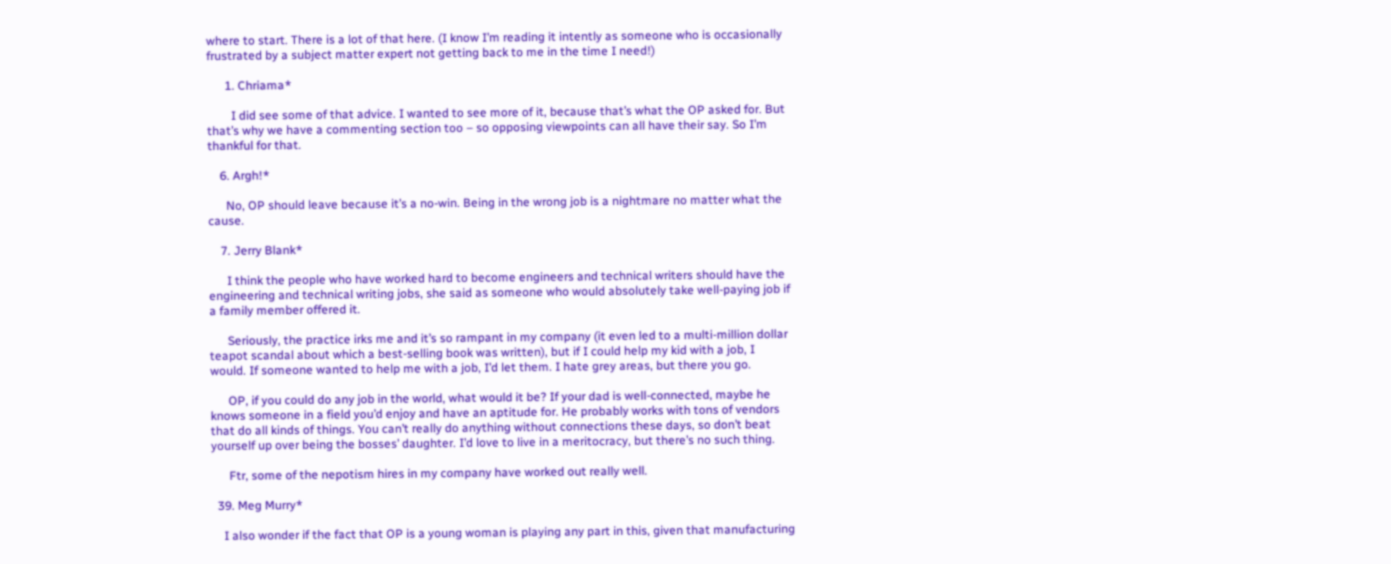where to start. There is a lot of that here. (I know I’m reading it intently as someone who is occasionally frustrated by a subject matter expert not getting back to me in the time I need!)

      1. Chriama*

        I did see some of that advice. I wanted to see more of it, because that’s what the OP asked for. But that’s why we have a commenting section too – so opposing viewpoints can all have their say. So I’m thankful for that.

    6. Argh!*

      No, OP should leave because it’s a no-win. Being in the wrong job is a nightmare no matter what the cause.

    7. Jerry Blank*

      I think the people who have worked hard to become engineers and technical writers should have the engineering and technical writing jobs, she said as someone who would absolutely take well-paying job if a family member offered it.

      Seriously, the practice irks me and it’s so rampant in my company (it even led to a multi-million dollar teapot scandal about which a best-selling book was written), but if I could help my kid with a job, I would. If someone wanted to help me with a job, I’d let them. I hate grey areas, but there you go.

      OP, if you could do any job in the world, what would it be? If your dad is well-connected, maybe he knows someone in a field you’d enjoy and have an aptitude for. He probably works with tons of vendors that do all kinds of things. You can’t really do anything without connections these days, so don’t beat yourself up over being the bosses’ daughter. I’d love to live in a meritocracy, but there’s no such thing.

      Ftr, some of the nepotism hires in my company have worked out really well.

  39. Meg Murry*

    I also wonder if the fact that OP is a young woman is playing any part in this, given that manufacturing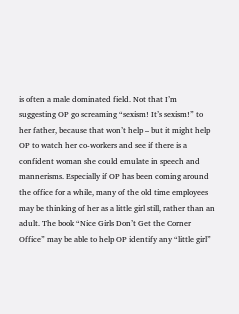is often a male dominated field. Not that I’m suggesting OP go screaming “sexism! It’s sexism!” to her father, because that won’t help – but it might help OP to watch her co-workers and see if there is a confident woman she could emulate in speech and mannerisms. Especially if OP has been coming around the office for a while, many of the old time employees may be thinking of her as a little girl still, rather than an adult. The book “Nice Girls Don’t Get the Corner Office” may be able to help OP identify any “little girl”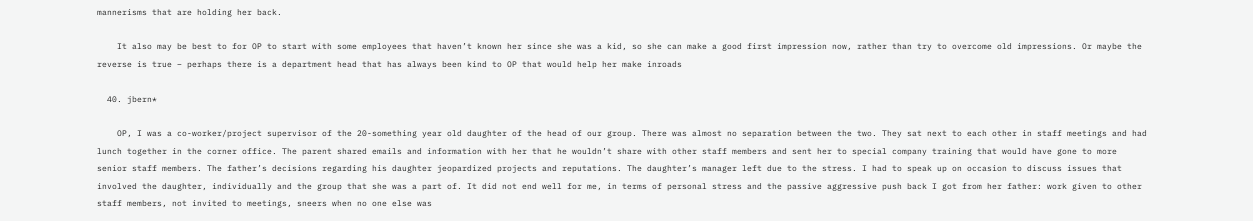mannerisms that are holding her back.

    It also may be best to for OP to start with some employees that haven’t known her since she was a kid, so she can make a good first impression now, rather than try to overcome old impressions. Or maybe the reverse is true – perhaps there is a department head that has always been kind to OP that would help her make inroads

  40. jbern*

    OP, I was a co-worker/project supervisor of the 20-something year old daughter of the head of our group. There was almost no separation between the two. They sat next to each other in staff meetings and had lunch together in the corner office. The parent shared emails and information with her that he wouldn’t share with other staff members and sent her to special company training that would have gone to more senior staff members. The father’s decisions regarding his daughter jeopardized projects and reputations. The daughter’s manager left due to the stress. I had to speak up on occasion to discuss issues that involved the daughter, individually and the group that she was a part of. It did not end well for me, in terms of personal stress and the passive aggressive push back I got from her father: work given to other staff members, not invited to meetings, sneers when no one else was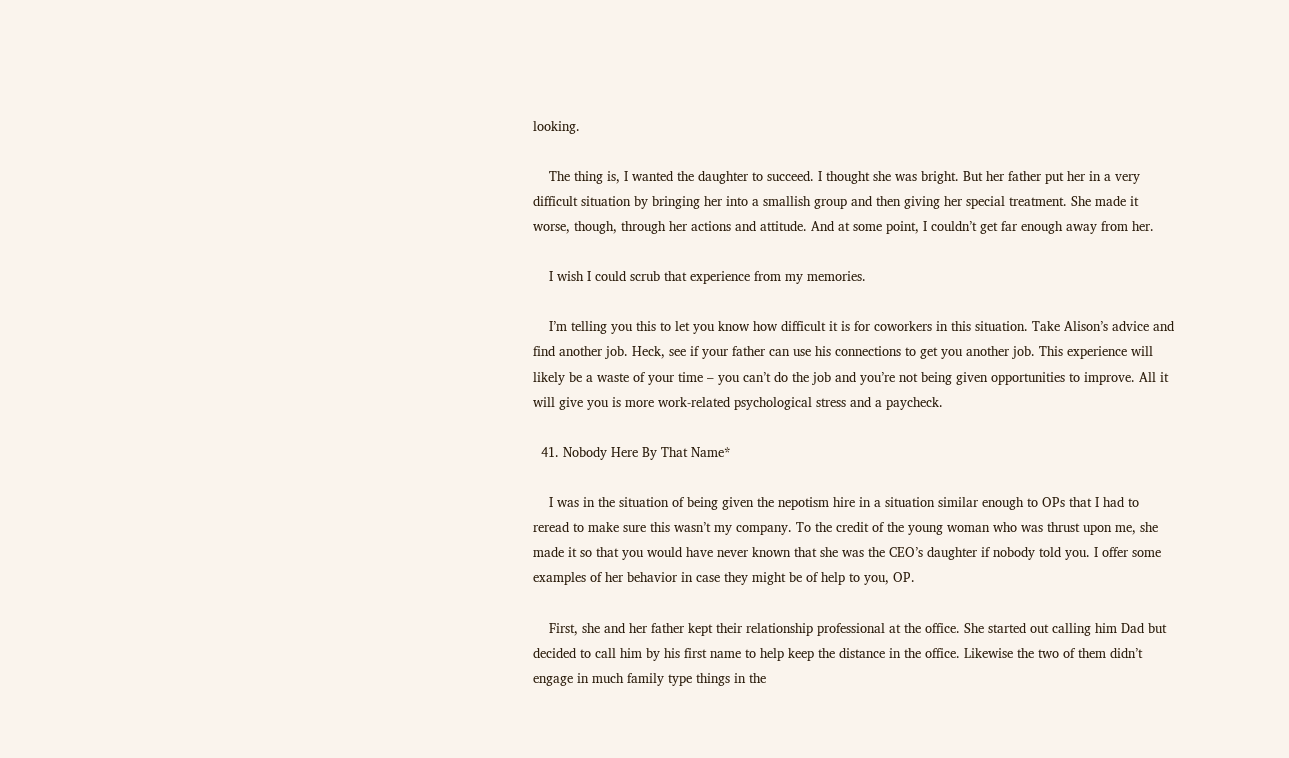looking.

    The thing is, I wanted the daughter to succeed. I thought she was bright. But her father put her in a very difficult situation by bringing her into a smallish group and then giving her special treatment. She made it worse, though, through her actions and attitude. And at some point, I couldn’t get far enough away from her.

    I wish I could scrub that experience from my memories.

    I’m telling you this to let you know how difficult it is for coworkers in this situation. Take Alison’s advice and find another job. Heck, see if your father can use his connections to get you another job. This experience will likely be a waste of your time – you can’t do the job and you’re not being given opportunities to improve. All it will give you is more work-related psychological stress and a paycheck.

  41. Nobody Here By That Name*

    I was in the situation of being given the nepotism hire in a situation similar enough to OPs that I had to reread to make sure this wasn’t my company. To the credit of the young woman who was thrust upon me, she made it so that you would have never known that she was the CEO’s daughter if nobody told you. I offer some examples of her behavior in case they might be of help to you, OP.

    First, she and her father kept their relationship professional at the office. She started out calling him Dad but decided to call him by his first name to help keep the distance in the office. Likewise the two of them didn’t engage in much family type things in the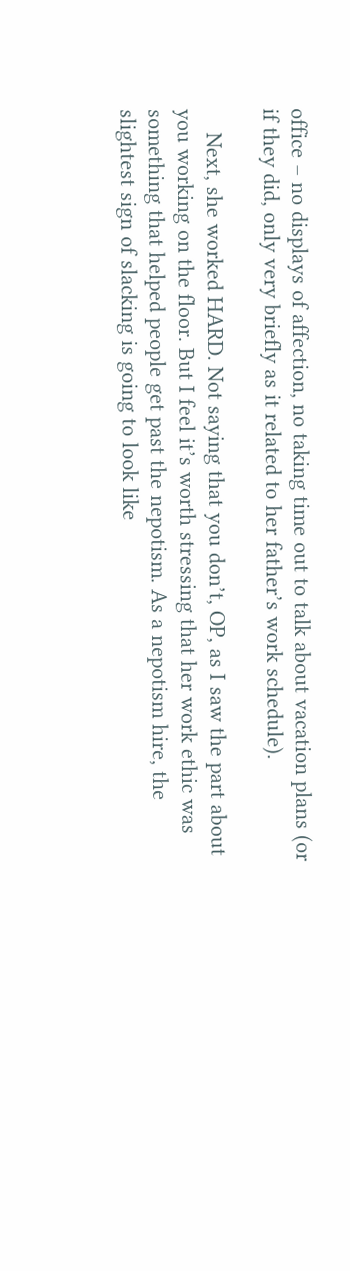office – no displays of affection, no taking time out to talk about vacation plans (or if they did, only very briefly as it related to her father’s work schedule).

    Next, she worked HARD. Not saying that you don’t, OP, as I saw the part about you working on the floor. But I feel it’s worth stressing that her work ethic was something that helped people get past the nepotism. As a nepotism hire, the slightest sign of slacking is going to look like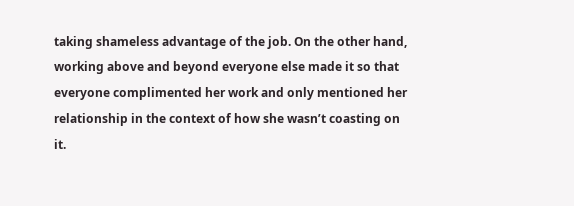taking shameless advantage of the job. On the other hand, working above and beyond everyone else made it so that everyone complimented her work and only mentioned her relationship in the context of how she wasn’t coasting on it.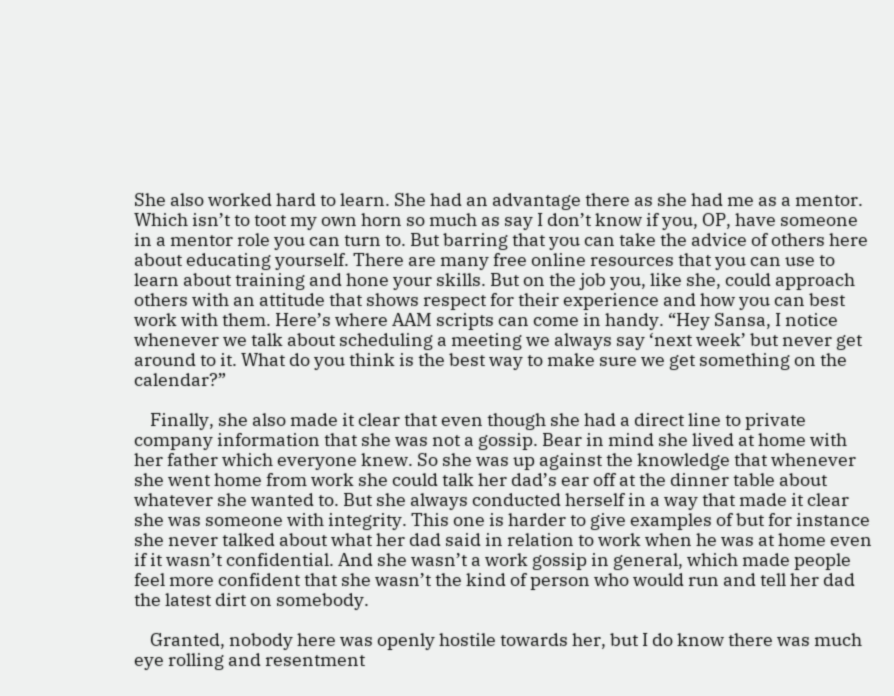She also worked hard to learn. She had an advantage there as she had me as a mentor. Which isn’t to toot my own horn so much as say I don’t know if you, OP, have someone in a mentor role you can turn to. But barring that you can take the advice of others here about educating yourself. There are many free online resources that you can use to learn about training and hone your skills. But on the job you, like she, could approach others with an attitude that shows respect for their experience and how you can best work with them. Here’s where AAM scripts can come in handy. “Hey Sansa, I notice whenever we talk about scheduling a meeting we always say ‘next week’ but never get around to it. What do you think is the best way to make sure we get something on the calendar?”

    Finally, she also made it clear that even though she had a direct line to private company information that she was not a gossip. Bear in mind she lived at home with her father which everyone knew. So she was up against the knowledge that whenever she went home from work she could talk her dad’s ear off at the dinner table about whatever she wanted to. But she always conducted herself in a way that made it clear she was someone with integrity. This one is harder to give examples of but for instance she never talked about what her dad said in relation to work when he was at home even if it wasn’t confidential. And she wasn’t a work gossip in general, which made people feel more confident that she wasn’t the kind of person who would run and tell her dad the latest dirt on somebody.

    Granted, nobody here was openly hostile towards her, but I do know there was much eye rolling and resentment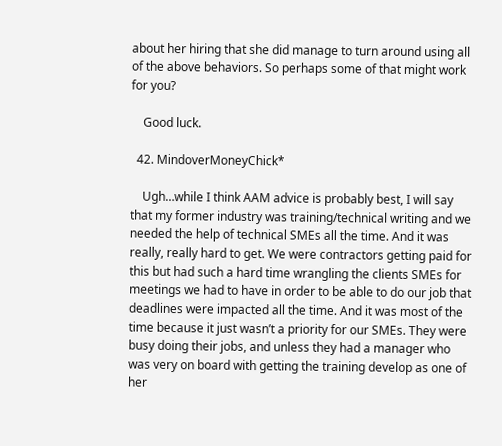about her hiring that she did manage to turn around using all of the above behaviors. So perhaps some of that might work for you?

    Good luck.

  42. MindoverMoneyChick*

    Ugh…while I think AAM advice is probably best, I will say that my former industry was training/technical writing and we needed the help of technical SMEs all the time. And it was really, really hard to get. We were contractors getting paid for this but had such a hard time wrangling the clients SMEs for meetings we had to have in order to be able to do our job that deadlines were impacted all the time. And it was most of the time because it just wasn’t a priority for our SMEs. They were busy doing their jobs, and unless they had a manager who was very on board with getting the training develop as one of her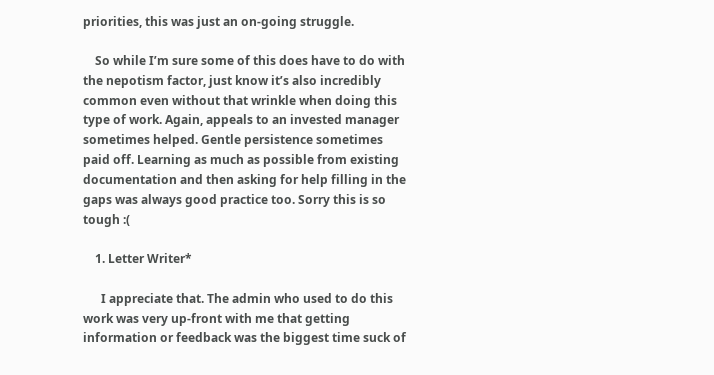priorities, this was just an on-going struggle.

    So while I’m sure some of this does have to do with the nepotism factor, just know it’s also incredibly common even without that wrinkle when doing this type of work. Again, appeals to an invested manager sometimes helped. Gentle persistence sometimes paid off. Learning as much as possible from existing documentation and then asking for help filling in the gaps was always good practice too. Sorry this is so tough :(

    1. Letter Writer*

      I appreciate that. The admin who used to do this work was very up-front with me that getting information or feedback was the biggest time suck of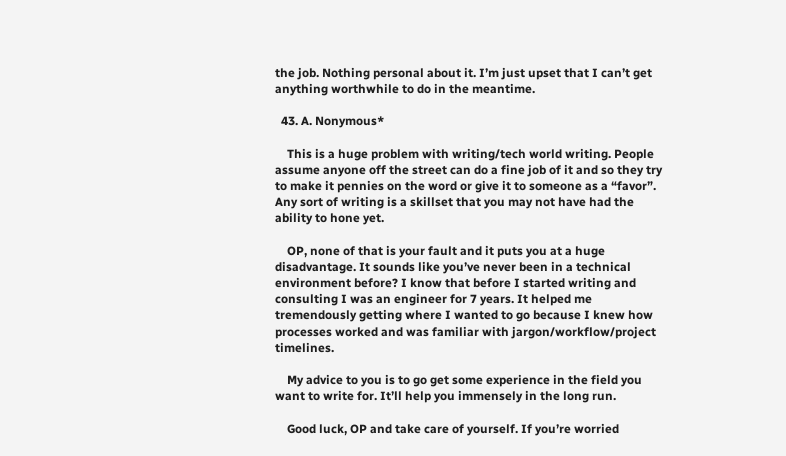the job. Nothing personal about it. I’m just upset that I can’t get anything worthwhile to do in the meantime.

  43. A. Nonymous*

    This is a huge problem with writing/tech world writing. People assume anyone off the street can do a fine job of it and so they try to make it pennies on the word or give it to someone as a “favor”. Any sort of writing is a skillset that you may not have had the ability to hone yet.

    OP, none of that is your fault and it puts you at a huge disadvantage. It sounds like you’ve never been in a technical environment before? I know that before I started writing and consulting I was an engineer for 7 years. It helped me tremendously getting where I wanted to go because I knew how processes worked and was familiar with jargon/workflow/project timelines.

    My advice to you is to go get some experience in the field you want to write for. It’ll help you immensely in the long run.

    Good luck, OP and take care of yourself. If you’re worried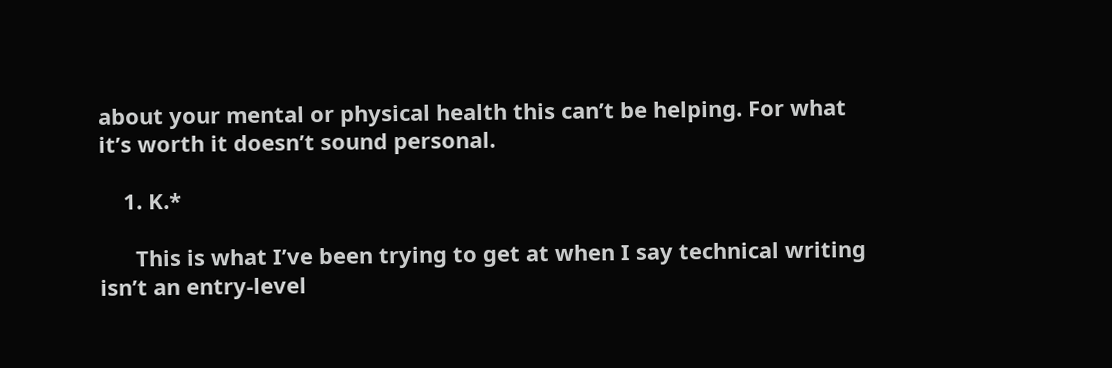about your mental or physical health this can’t be helping. For what it’s worth it doesn’t sound personal.

    1. K.*

      This is what I’ve been trying to get at when I say technical writing isn’t an entry-level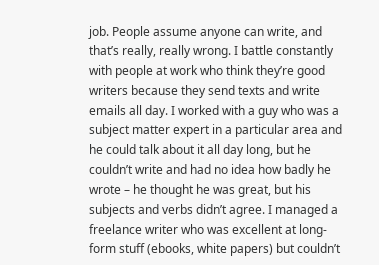job. People assume anyone can write, and that’s really, really wrong. I battle constantly with people at work who think they’re good writers because they send texts and write emails all day. I worked with a guy who was a subject matter expert in a particular area and he could talk about it all day long, but he couldn’t write and had no idea how badly he wrote – he thought he was great, but his subjects and verbs didn’t agree. I managed a freelance writer who was excellent at long-form stuff (ebooks, white papers) but couldn’t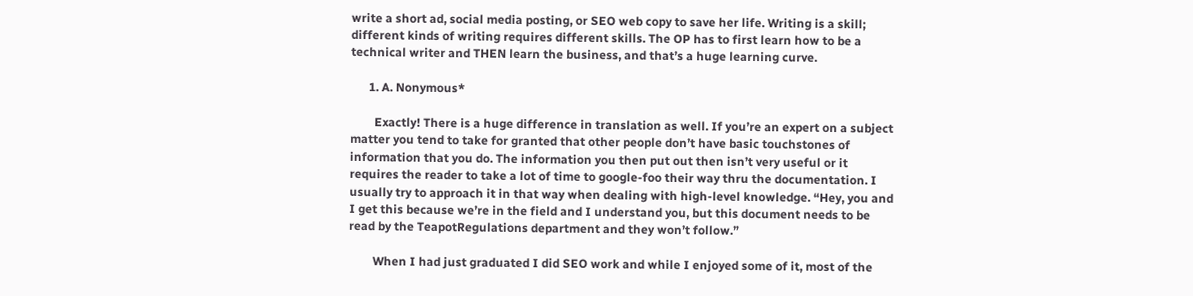write a short ad, social media posting, or SEO web copy to save her life. Writing is a skill; different kinds of writing requires different skills. The OP has to first learn how to be a technical writer and THEN learn the business, and that’s a huge learning curve.

      1. A. Nonymous*

        Exactly! There is a huge difference in translation as well. If you’re an expert on a subject matter you tend to take for granted that other people don’t have basic touchstones of information that you do. The information you then put out then isn’t very useful or it requires the reader to take a lot of time to google-foo their way thru the documentation. I usually try to approach it in that way when dealing with high-level knowledge. “Hey, you and I get this because we’re in the field and I understand you, but this document needs to be read by the TeapotRegulations department and they won’t follow.”

        When I had just graduated I did SEO work and while I enjoyed some of it, most of the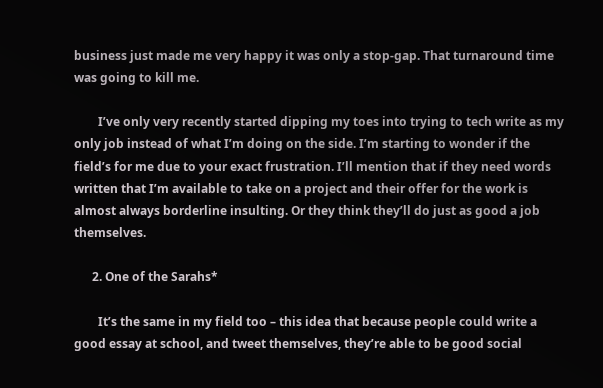business just made me very happy it was only a stop-gap. That turnaround time was going to kill me.

        I’ve only very recently started dipping my toes into trying to tech write as my only job instead of what I’m doing on the side. I’m starting to wonder if the field’s for me due to your exact frustration. I’ll mention that if they need words written that I’m available to take on a project and their offer for the work is almost always borderline insulting. Or they think they’ll do just as good a job themselves.

      2. One of the Sarahs*

        It’s the same in my field too – this idea that because people could write a good essay at school, and tweet themselves, they’re able to be good social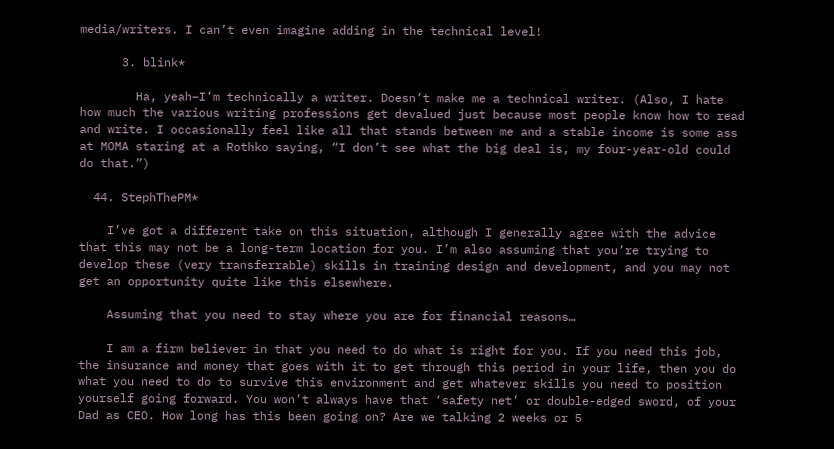media/writers. I can’t even imagine adding in the technical level!

      3. blink*

        Ha, yeah–I’m technically a writer. Doesn’t make me a technical writer. (Also, I hate how much the various writing professions get devalued just because most people know how to read and write. I occasionally feel like all that stands between me and a stable income is some ass at MOMA staring at a Rothko saying, “I don’t see what the big deal is, my four-year-old could do that.”)

  44. StephThePM*

    I’ve got a different take on this situation, although I generally agree with the advice that this may not be a long-term location for you. I’m also assuming that you’re trying to develop these (very transferrable) skills in training design and development, and you may not get an opportunity quite like this elsewhere.

    Assuming that you need to stay where you are for financial reasons…

    I am a firm believer in that you need to do what is right for you. If you need this job, the insurance and money that goes with it to get through this period in your life, then you do what you need to do to survive this environment and get whatever skills you need to position yourself going forward. You won’t always have that ‘safety net’ or double-edged sword, of your Dad as CEO. How long has this been going on? Are we talking 2 weeks or 5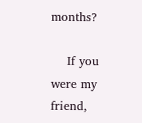months?

    If you were my friend,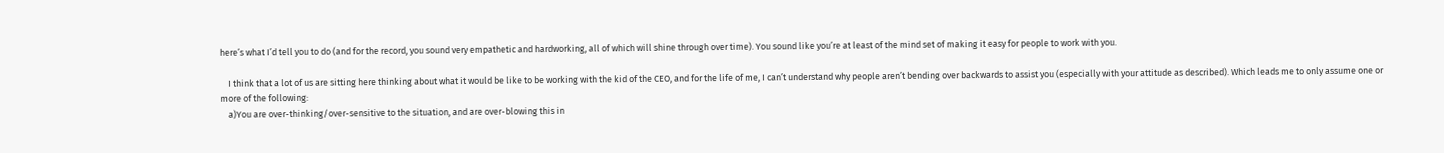here’s what I’d tell you to do (and for the record, you sound very empathetic and hardworking, all of which will shine through over time). You sound like you’re at least of the mind set of making it easy for people to work with you.

    I think that a lot of us are sitting here thinking about what it would be like to be working with the kid of the CEO, and for the life of me, I can’t understand why people aren’t bending over backwards to assist you (especially with your attitude as described). Which leads me to only assume one or more of the following:
    a)You are over-thinking/over-sensitive to the situation, and are over-blowing this in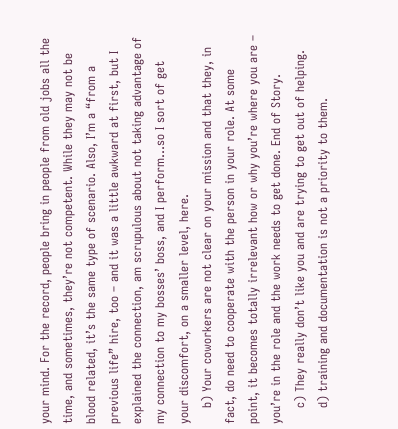your mind. For the record, people bring in people from old jobs all the time, and sometimes, they’re not competent. While they may not be blood related, it’s the same type of scenario. Also, I’m a “from a previous life” hire, too – and it was a little awkward at first, but I explained the connection, am scrupulous about not taking advantage of my connection to my bosses’ boss, and I perform…so I sort of get your discomfort, on a smaller level, here.
    b) Your coworkers are not clear on your mission and that they, in fact, do need to cooperate with the person in your role. At some point, it becomes totally irrelevant how or why you’re where you are – you’re in the role and the work needs to get done. End of Story.
    c) They really don’t like you and are trying to get out of helping.
    d) training and documentation is not a priority to them.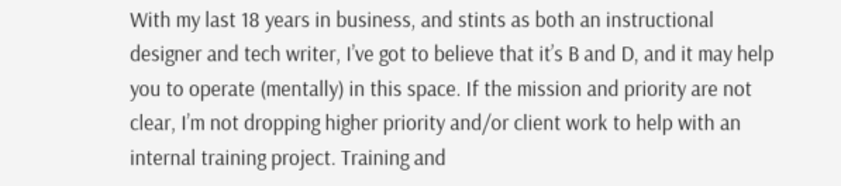With my last 18 years in business, and stints as both an instructional designer and tech writer, I’ve got to believe that it’s B and D, and it may help you to operate (mentally) in this space. If the mission and priority are not clear, I’m not dropping higher priority and/or client work to help with an internal training project. Training and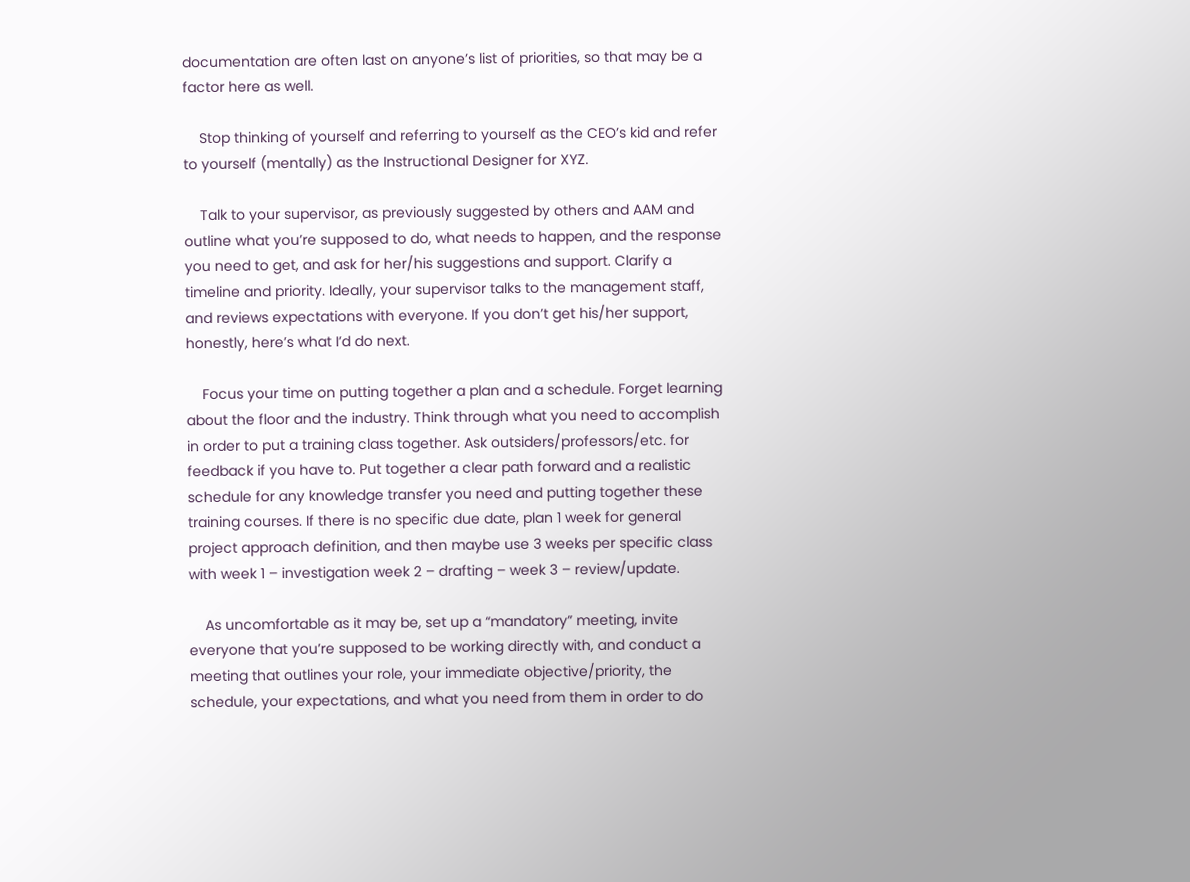documentation are often last on anyone’s list of priorities, so that may be a factor here as well.

    Stop thinking of yourself and referring to yourself as the CEO’s kid and refer to yourself (mentally) as the Instructional Designer for XYZ.

    Talk to your supervisor, as previously suggested by others and AAM and outline what you’re supposed to do, what needs to happen, and the response you need to get, and ask for her/his suggestions and support. Clarify a timeline and priority. Ideally, your supervisor talks to the management staff, and reviews expectations with everyone. If you don’t get his/her support, honestly, here’s what I’d do next.

    Focus your time on putting together a plan and a schedule. Forget learning about the floor and the industry. Think through what you need to accomplish in order to put a training class together. Ask outsiders/professors/etc. for feedback if you have to. Put together a clear path forward and a realistic schedule for any knowledge transfer you need and putting together these training courses. If there is no specific due date, plan 1 week for general project approach definition, and then maybe use 3 weeks per specific class with week 1 – investigation week 2 – drafting – week 3 – review/update.

    As uncomfortable as it may be, set up a “mandatory” meeting, invite everyone that you’re supposed to be working directly with, and conduct a meeting that outlines your role, your immediate objective/priority, the schedule, your expectations, and what you need from them in order to do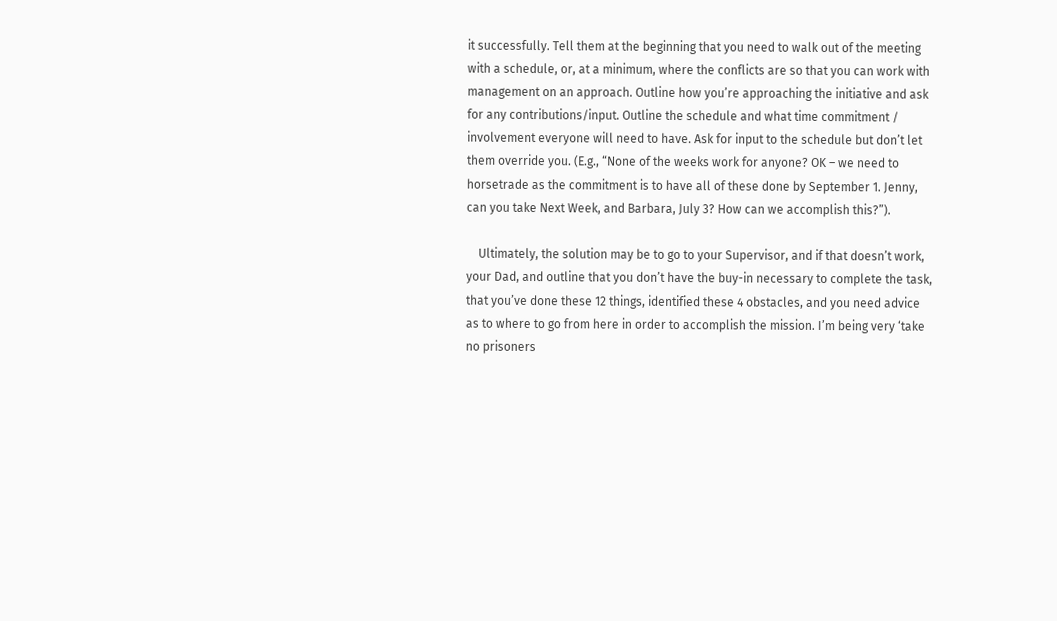it successfully. Tell them at the beginning that you need to walk out of the meeting with a schedule, or, at a minimum, where the conflicts are so that you can work with management on an approach. Outline how you’re approaching the initiative and ask for any contributions/input. Outline the schedule and what time commitment / involvement everyone will need to have. Ask for input to the schedule but don’t let them override you. (E.g., “None of the weeks work for anyone? OK – we need to horsetrade as the commitment is to have all of these done by September 1. Jenny, can you take Next Week, and Barbara, July 3? How can we accomplish this?”).

    Ultimately, the solution may be to go to your Supervisor, and if that doesn’t work, your Dad, and outline that you don’t have the buy-in necessary to complete the task, that you’ve done these 12 things, identified these 4 obstacles, and you need advice as to where to go from here in order to accomplish the mission. I’m being very ‘take no prisoners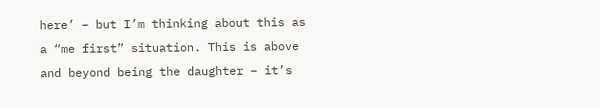here’ – but I’m thinking about this as a “me first” situation. This is above and beyond being the daughter – it’s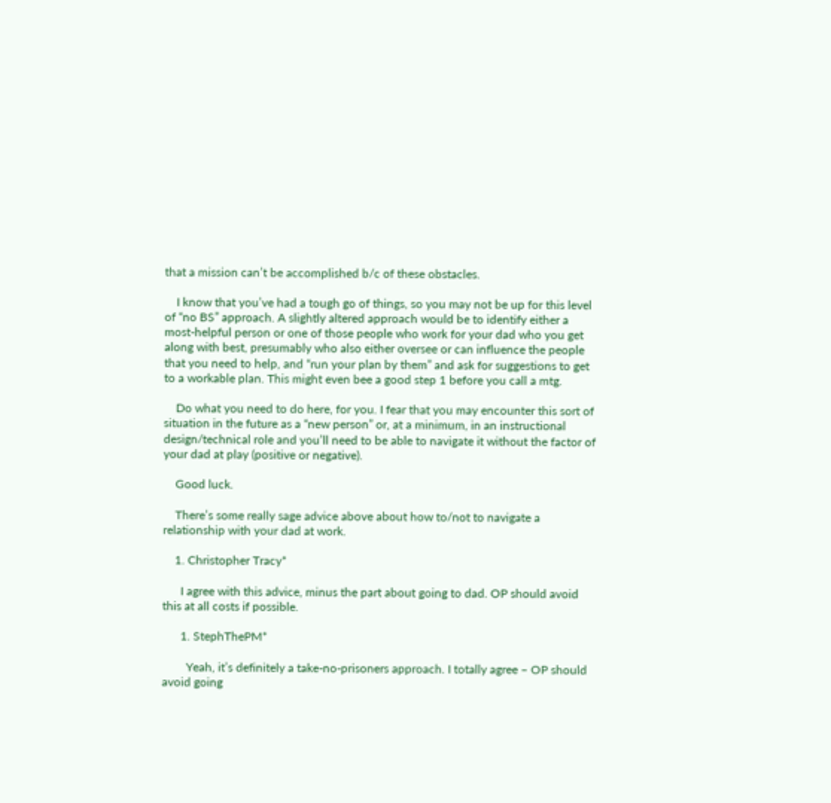that a mission can’t be accomplished b/c of these obstacles.

    I know that you’ve had a tough go of things, so you may not be up for this level of “no BS” approach. A slightly altered approach would be to identify either a most-helpful person or one of those people who work for your dad who you get along with best, presumably who also either oversee or can influence the people that you need to help, and “run your plan by them” and ask for suggestions to get to a workable plan. This might even bee a good step 1 before you call a mtg.

    Do what you need to do here, for you. I fear that you may encounter this sort of situation in the future as a “new person” or, at a minimum, in an instructional design/technical role and you’ll need to be able to navigate it without the factor of your dad at play (positive or negative).

    Good luck.

    There’s some really sage advice above about how to/not to navigate a relationship with your dad at work.

    1. Christopher Tracy*

      I agree with this advice, minus the part about going to dad. OP should avoid this at all costs if possible.

      1. StephThePM*

        Yeah, it’s definitely a take-no-prisoners approach. I totally agree – OP should avoid going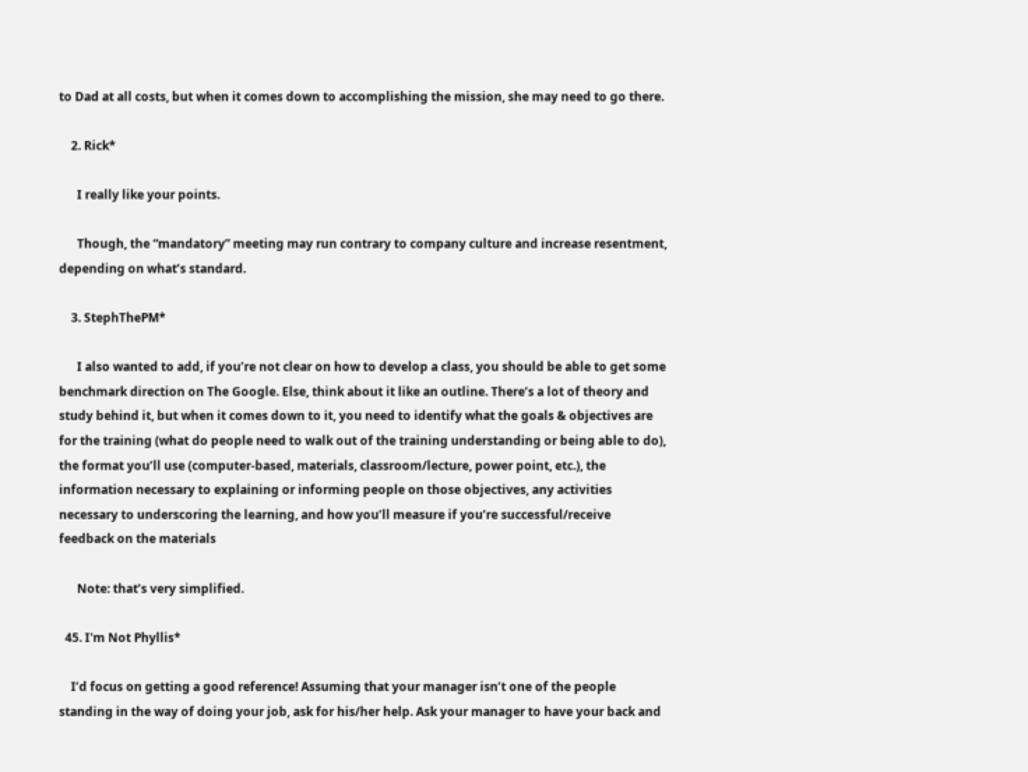to Dad at all costs, but when it comes down to accomplishing the mission, she may need to go there.

    2. Rick*

      I really like your points.

      Though, the “mandatory” meeting may run contrary to company culture and increase resentment, depending on what’s standard.

    3. StephThePM*

      I also wanted to add, if you’re not clear on how to develop a class, you should be able to get some benchmark direction on The Google. Else, think about it like an outline. There’s a lot of theory and study behind it, but when it comes down to it, you need to identify what the goals & objectives are for the training (what do people need to walk out of the training understanding or being able to do), the format you’ll use (computer-based, materials, classroom/lecture, power point, etc.), the information necessary to explaining or informing people on those objectives, any activities necessary to underscoring the learning, and how you’ll measure if you’re successful/receive feedback on the materials

      Note: that’s very simplified.

  45. I'm Not Phyllis*

    I’d focus on getting a good reference! Assuming that your manager isn’t one of the people standing in the way of doing your job, ask for his/her help. Ask your manager to have your back and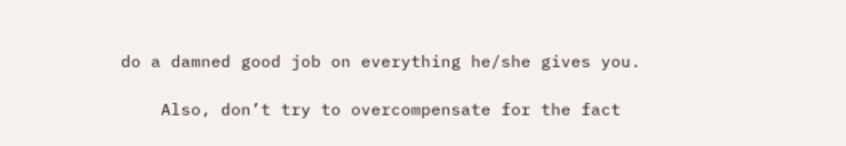do a damned good job on everything he/she gives you.

    Also, don’t try to overcompensate for the fact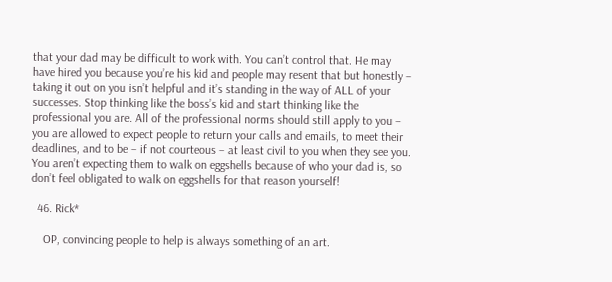that your dad may be difficult to work with. You can’t control that. He may have hired you because you’re his kid and people may resent that but honestly – taking it out on you isn’t helpful and it’s standing in the way of ALL of your successes. Stop thinking like the boss’s kid and start thinking like the professional you are. All of the professional norms should still apply to you – you are allowed to expect people to return your calls and emails, to meet their deadlines, and to be – if not courteous – at least civil to you when they see you. You aren’t expecting them to walk on eggshells because of who your dad is, so don’t feel obligated to walk on eggshells for that reason yourself!

  46. Rick*

    OP, convincing people to help is always something of an art.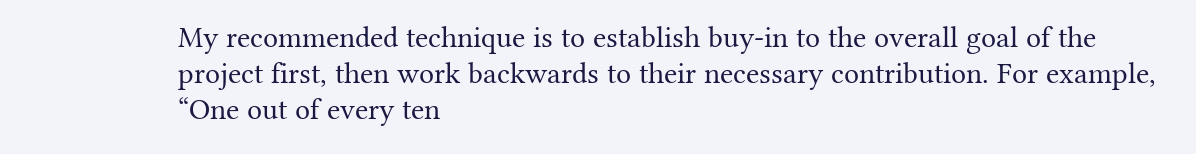My recommended technique is to establish buy-in to the overall goal of the project first, then work backwards to their necessary contribution. For example, “One out of every ten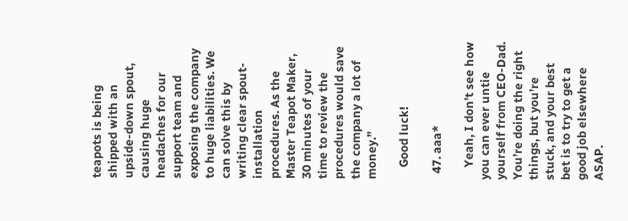teapots is being shipped with an upside-down spout, causing huge headaches for our support team and exposing the company to huge liabilities. We can solve this by writing clear spout-installation procedures. As the Master Teapot Maker, 30 minutes of your time to review the procedures would save the company a lot of money.”

    Good luck!

  47. aaa*

    Yeah, I don’t see how you can ever untie yourself from CEO-Dad. You’re doing the right things, but you’re stuck, and your best bet is to try to get a good job elsewhere ASAP.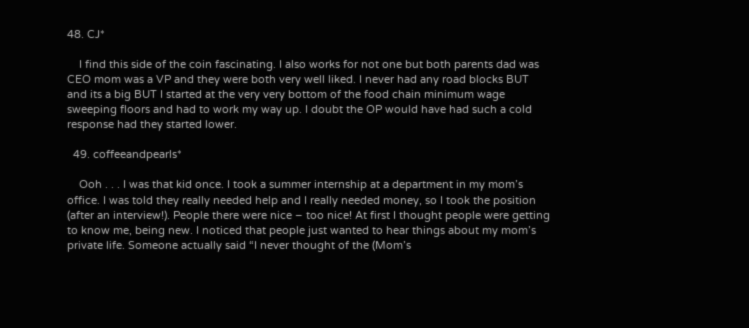48. CJ*

    I find this side of the coin fascinating. I also works for not one but both parents dad was CEO mom was a VP and they were both very well liked. I never had any road blocks BUT and its a big BUT I started at the very very bottom of the food chain minimum wage sweeping floors and had to work my way up. I doubt the OP would have had such a cold response had they started lower.

  49. coffeeandpearls*

    Ooh . . . I was that kid once. I took a summer internship at a department in my mom’s office. I was told they really needed help and I really needed money, so I took the position (after an interview!). People there were nice – too nice! At first I thought people were getting to know me, being new. I noticed that people just wanted to hear things about my mom’s private life. Someone actually said “I never thought of the (Mom’s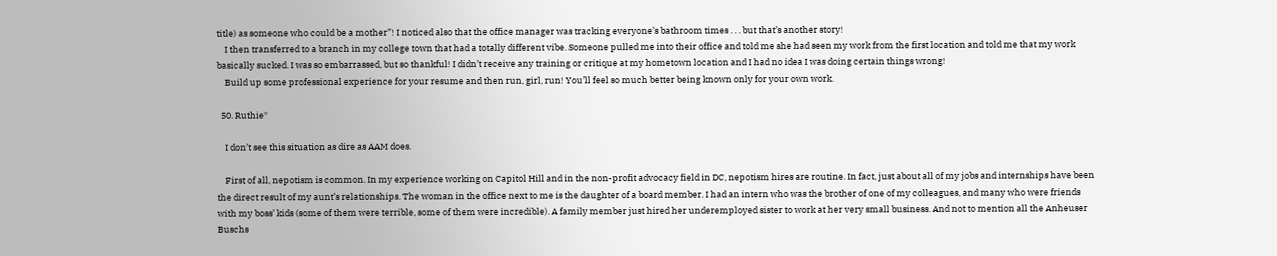title) as someone who could be a mother”! I noticed also that the office manager was tracking everyone’s bathroom times . . . but that’s another story!
    I then transferred to a branch in my college town that had a totally different vibe. Someone pulled me into their office and told me she had seen my work from the first location and told me that my work basically sucked. I was so embarrassed, but so thankful! I didn’t receive any training or critique at my hometown location and I had no idea I was doing certain things wrong!
    Build up some professional experience for your resume and then run, girl, run! You’ll feel so much better being known only for your own work.

  50. Ruthie*

    I don’t see this situation as dire as AAM does.

    First of all, nepotism is common. In my experience working on Capitol Hill and in the non-profit advocacy field in DC, nepotism hires are routine. In fact, just about all of my jobs and internships have been the direct result of my aunt’s relationships. The woman in the office next to me is the daughter of a board member. I had an intern who was the brother of one of my colleagues, and many who were friends with my boss’ kids (some of them were terrible, some of them were incredible). A family member just hired her underemployed sister to work at her very small business. And not to mention all the Anheuser Buschs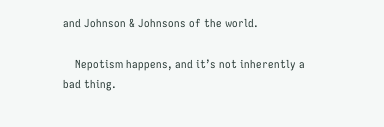and Johnson & Johnsons of the world.

    Nepotism happens, and it’s not inherently a bad thing.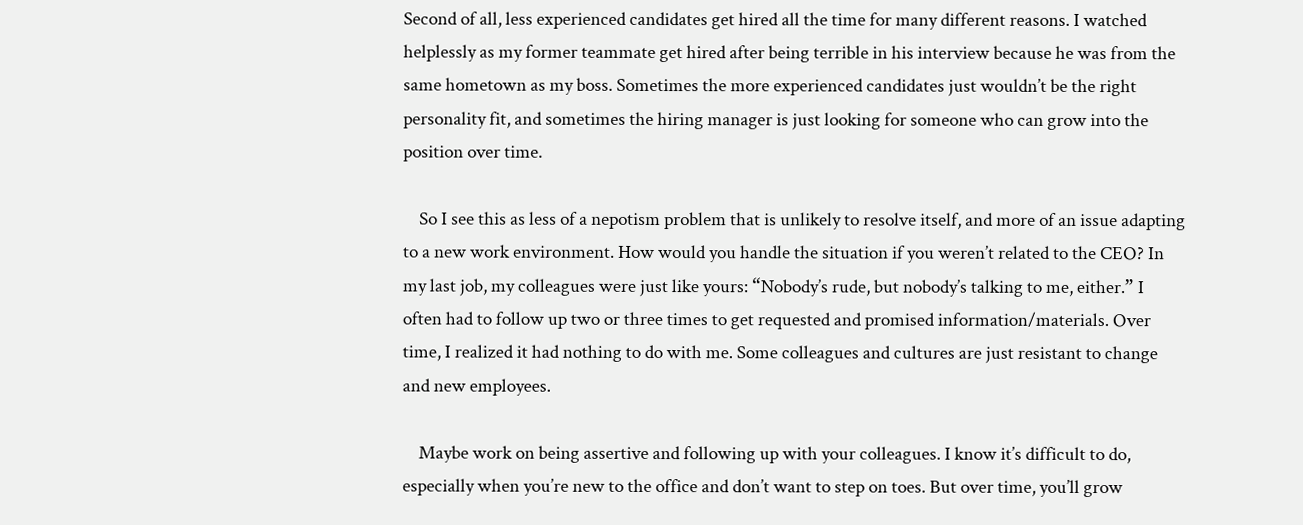Second of all, less experienced candidates get hired all the time for many different reasons. I watched helplessly as my former teammate get hired after being terrible in his interview because he was from the same hometown as my boss. Sometimes the more experienced candidates just wouldn’t be the right personality fit, and sometimes the hiring manager is just looking for someone who can grow into the position over time.

    So I see this as less of a nepotism problem that is unlikely to resolve itself, and more of an issue adapting to a new work environment. How would you handle the situation if you weren’t related to the CEO? In my last job, my colleagues were just like yours: “Nobody’s rude, but nobody’s talking to me, either.” I often had to follow up two or three times to get requested and promised information/materials. Over time, I realized it had nothing to do with me. Some colleagues and cultures are just resistant to change and new employees.

    Maybe work on being assertive and following up with your colleagues. I know it’s difficult to do, especially when you’re new to the office and don’t want to step on toes. But over time, you’ll grow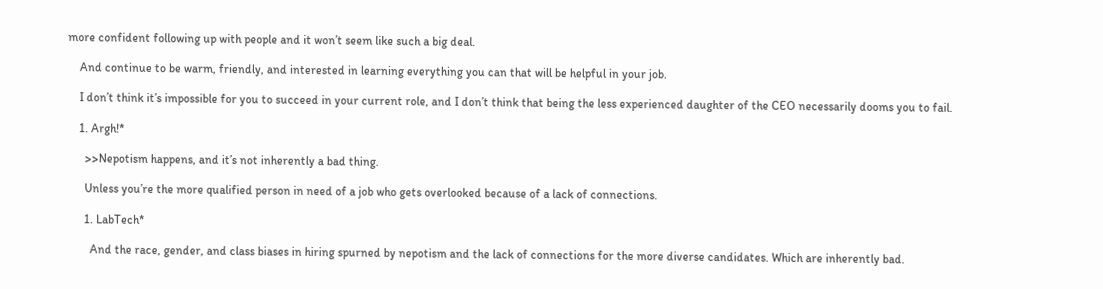more confident following up with people and it won’t seem like such a big deal.

    And continue to be warm, friendly, and interested in learning everything you can that will be helpful in your job.

    I don’t think it’s impossible for you to succeed in your current role, and I don’t think that being the less experienced daughter of the CEO necessarily dooms you to fail.

    1. Argh!*

      >>Nepotism happens, and it’s not inherently a bad thing.

      Unless you’re the more qualified person in need of a job who gets overlooked because of a lack of connections.

      1. LabTech*

        And the race, gender, and class biases in hiring spurned by nepotism and the lack of connections for the more diverse candidates. Which are inherently bad.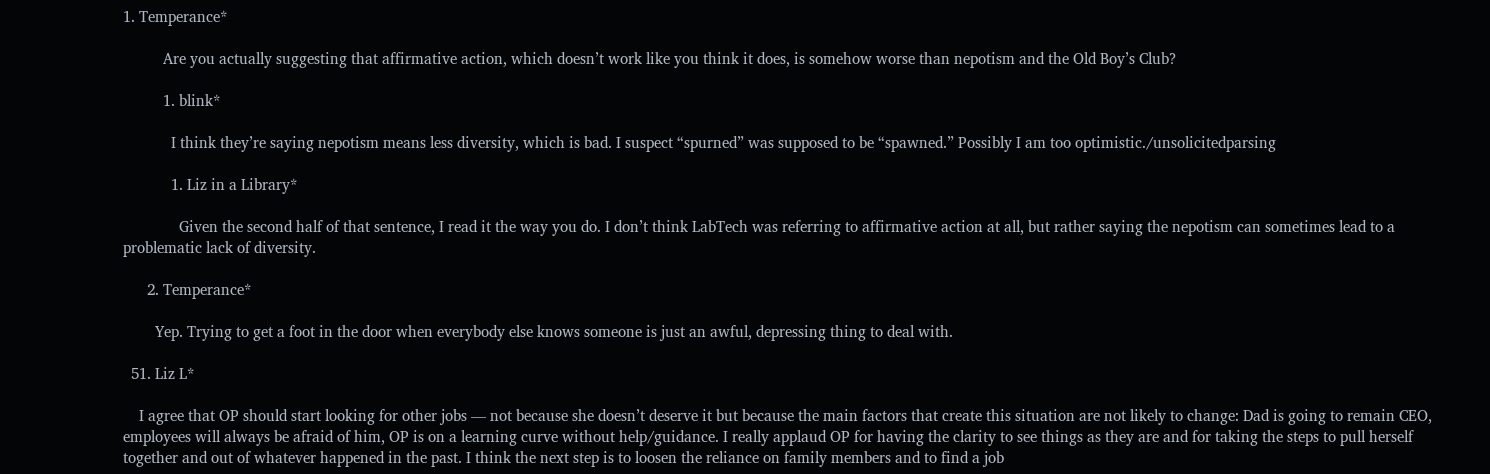1. Temperance*

          Are you actually suggesting that affirmative action, which doesn’t work like you think it does, is somehow worse than nepotism and the Old Boy’s Club?

          1. blink*

            I think they’re saying nepotism means less diversity, which is bad. I suspect “spurned” was supposed to be “spawned.” Possibly I am too optimistic./unsolicitedparsing

            1. Liz in a Library*

              Given the second half of that sentence, I read it the way you do. I don’t think LabTech was referring to affirmative action at all, but rather saying the nepotism can sometimes lead to a problematic lack of diversity.

      2. Temperance*

        Yep. Trying to get a foot in the door when everybody else knows someone is just an awful, depressing thing to deal with.

  51. Liz L*

    I agree that OP should start looking for other jobs — not because she doesn’t deserve it but because the main factors that create this situation are not likely to change: Dad is going to remain CEO, employees will always be afraid of him, OP is on a learning curve without help/guidance. I really applaud OP for having the clarity to see things as they are and for taking the steps to pull herself together and out of whatever happened in the past. I think the next step is to loosen the reliance on family members and to find a job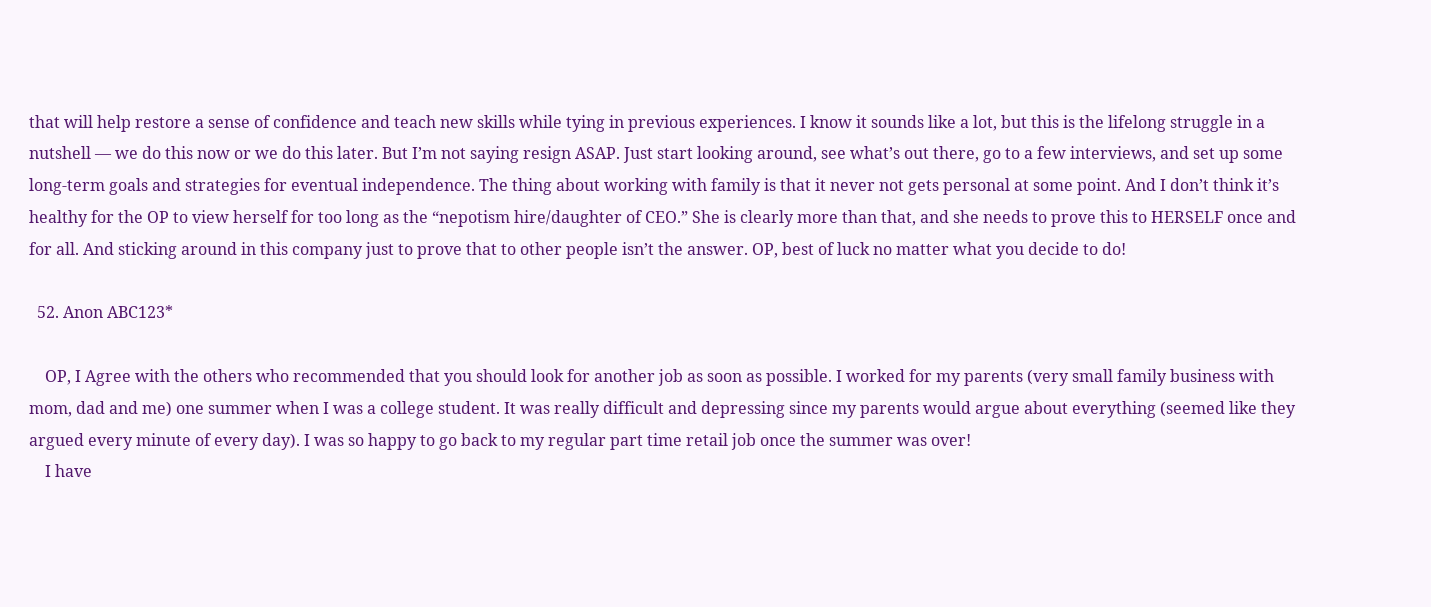that will help restore a sense of confidence and teach new skills while tying in previous experiences. I know it sounds like a lot, but this is the lifelong struggle in a nutshell — we do this now or we do this later. But I’m not saying resign ASAP. Just start looking around, see what’s out there, go to a few interviews, and set up some long-term goals and strategies for eventual independence. The thing about working with family is that it never not gets personal at some point. And I don’t think it’s healthy for the OP to view herself for too long as the “nepotism hire/daughter of CEO.” She is clearly more than that, and she needs to prove this to HERSELF once and for all. And sticking around in this company just to prove that to other people isn’t the answer. OP, best of luck no matter what you decide to do!

  52. Anon ABC123*

    OP, I Agree with the others who recommended that you should look for another job as soon as possible. I worked for my parents (very small family business with mom, dad and me) one summer when I was a college student. It was really difficult and depressing since my parents would argue about everything (seemed like they argued every minute of every day). I was so happy to go back to my regular part time retail job once the summer was over!
    I have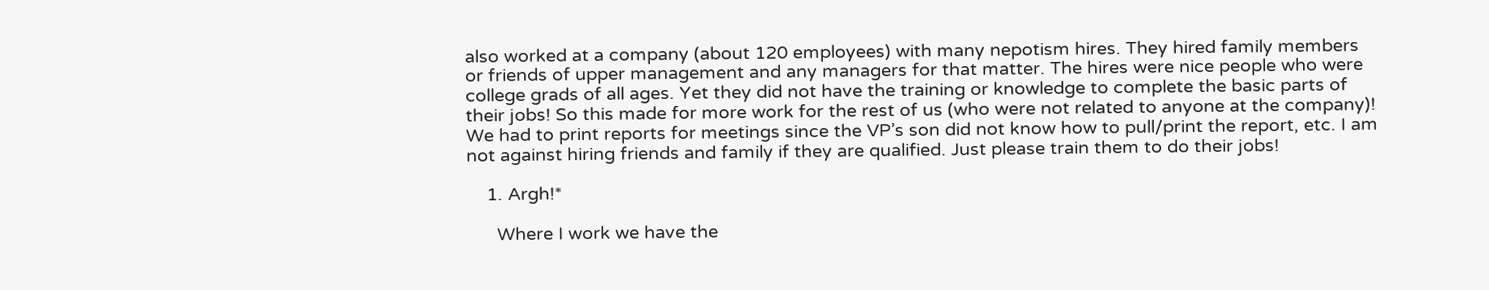also worked at a company (about 120 employees) with many nepotism hires. They hired family members or friends of upper management and any managers for that matter. The hires were nice people who were college grads of all ages. Yet they did not have the training or knowledge to complete the basic parts of their jobs! So this made for more work for the rest of us (who were not related to anyone at the company)! We had to print reports for meetings since the VP’s son did not know how to pull/print the report, etc. I am not against hiring friends and family if they are qualified. Just please train them to do their jobs!

    1. Argh!*

      Where I work we have the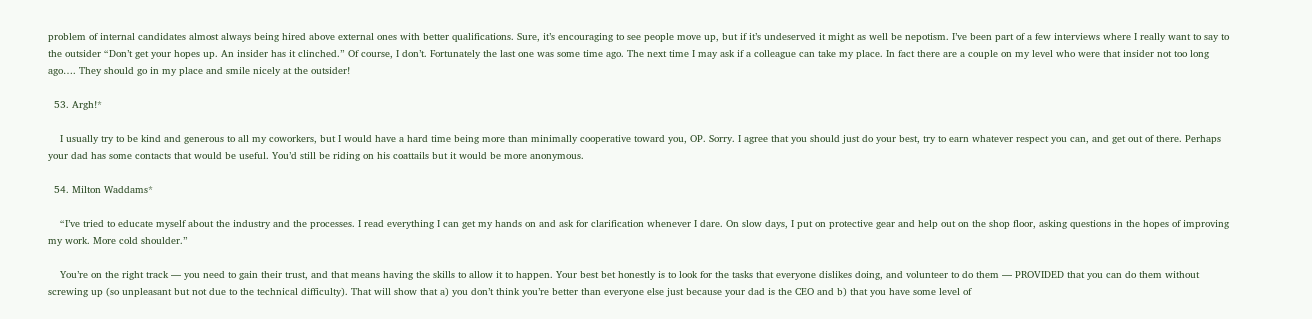problem of internal candidates almost always being hired above external ones with better qualifications. Sure, it’s encouraging to see people move up, but if it’s undeserved it might as well be nepotism. I’ve been part of a few interviews where I really want to say to the outsider “Don’t get your hopes up. An insider has it clinched.” Of course, I don’t. Fortunately the last one was some time ago. The next time I may ask if a colleague can take my place. In fact there are a couple on my level who were that insider not too long ago…. They should go in my place and smile nicely at the outsider!

  53. Argh!*

    I usually try to be kind and generous to all my coworkers, but I would have a hard time being more than minimally cooperative toward you, OP. Sorry. I agree that you should just do your best, try to earn whatever respect you can, and get out of there. Perhaps your dad has some contacts that would be useful. You’d still be riding on his coattails but it would be more anonymous.

  54. Milton Waddams*

    “I’ve tried to educate myself about the industry and the processes. I read everything I can get my hands on and ask for clarification whenever I dare. On slow days, I put on protective gear and help out on the shop floor, asking questions in the hopes of improving my work. More cold shoulder.”

    You’re on the right track — you need to gain their trust, and that means having the skills to allow it to happen. Your best bet honestly is to look for the tasks that everyone dislikes doing, and volunteer to do them — PROVIDED that you can do them without screwing up (so unpleasant but not due to the technical difficulty). That will show that a) you don’t think you’re better than everyone else just because your dad is the CEO and b) that you have some level of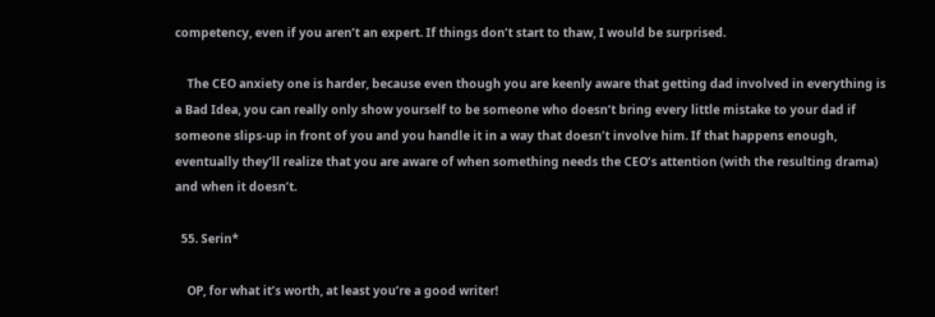competency, even if you aren’t an expert. If things don’t start to thaw, I would be surprised.

    The CEO anxiety one is harder, because even though you are keenly aware that getting dad involved in everything is a Bad Idea, you can really only show yourself to be someone who doesn’t bring every little mistake to your dad if someone slips-up in front of you and you handle it in a way that doesn’t involve him. If that happens enough, eventually they’ll realize that you are aware of when something needs the CEO’s attention (with the resulting drama) and when it doesn’t.

  55. Serin*

    OP, for what it’s worth, at least you’re a good writer!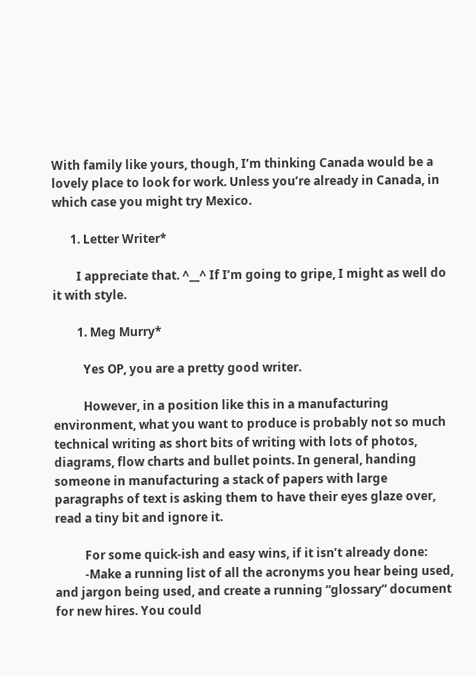With family like yours, though, I’m thinking Canada would be a lovely place to look for work. Unless you’re already in Canada, in which case you might try Mexico.

      1. Letter Writer*

        I appreciate that. ^__^ If I’m going to gripe, I might as well do it with style.

        1. Meg Murry*

          Yes OP, you are a pretty good writer.

          However, in a position like this in a manufacturing environment, what you want to produce is probably not so much technical writing as short bits of writing with lots of photos, diagrams, flow charts and bullet points. In general, handing someone in manufacturing a stack of papers with large paragraphs of text is asking them to have their eyes glaze over, read a tiny bit and ignore it.

          For some quick-ish and easy wins, if it isn’t already done:
          -Make a running list of all the acronyms you hear being used, and jargon being used, and create a running “glossary” document for new hires. You could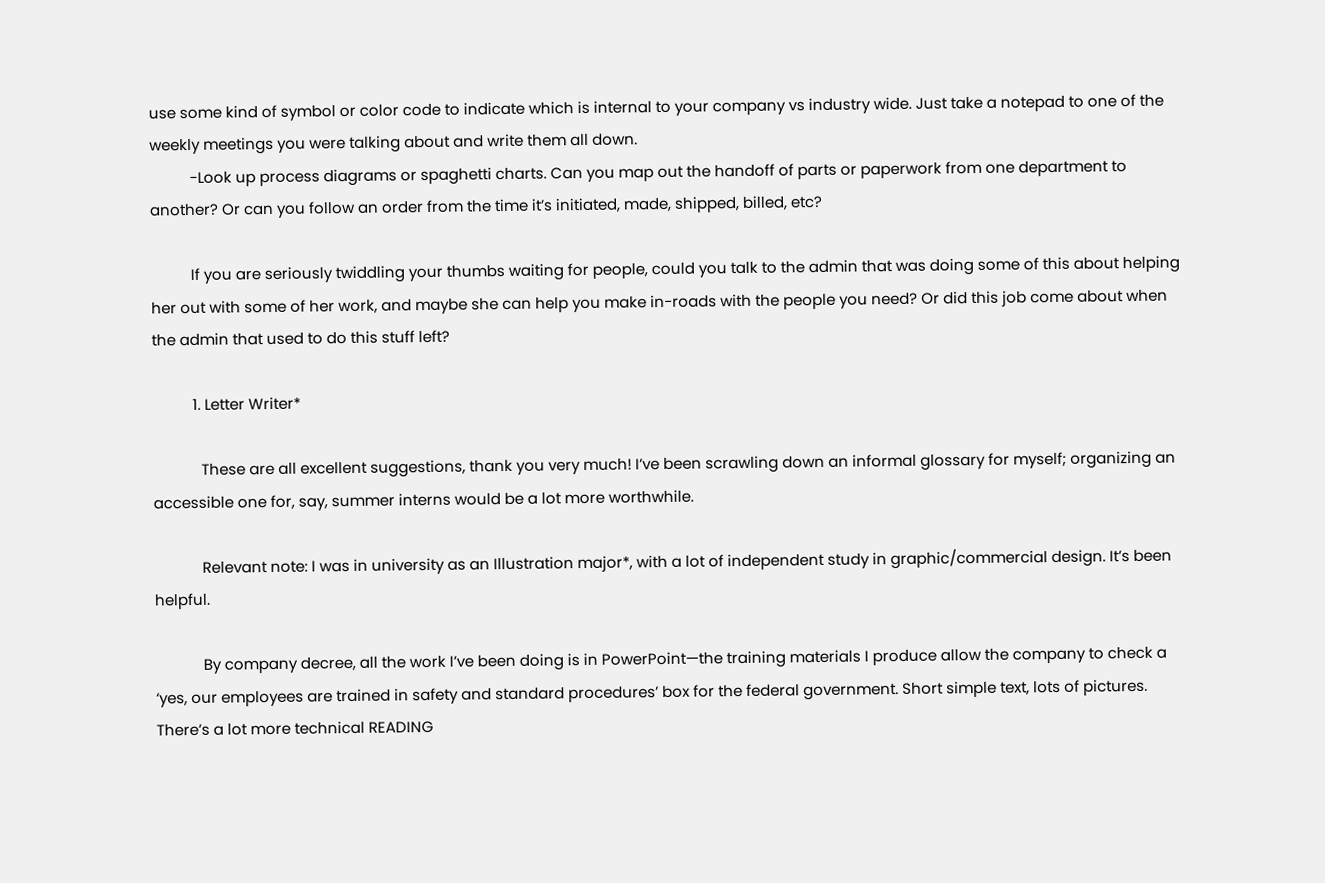use some kind of symbol or color code to indicate which is internal to your company vs industry wide. Just take a notepad to one of the weekly meetings you were talking about and write them all down.
          -Look up process diagrams or spaghetti charts. Can you map out the handoff of parts or paperwork from one department to another? Or can you follow an order from the time it’s initiated, made, shipped, billed, etc?

          If you are seriously twiddling your thumbs waiting for people, could you talk to the admin that was doing some of this about helping her out with some of her work, and maybe she can help you make in-roads with the people you need? Or did this job come about when the admin that used to do this stuff left?

          1. Letter Writer*

            These are all excellent suggestions, thank you very much! I’ve been scrawling down an informal glossary for myself; organizing an accessible one for, say, summer interns would be a lot more worthwhile.

            Relevant note: I was in university as an Illustration major*, with a lot of independent study in graphic/commercial design. It’s been helpful.

            By company decree, all the work I’ve been doing is in PowerPoint—the training materials I produce allow the company to check a ‘yes, our employees are trained in safety and standard procedures’ box for the federal government. Short simple text, lots of pictures. There’s a lot more technical READING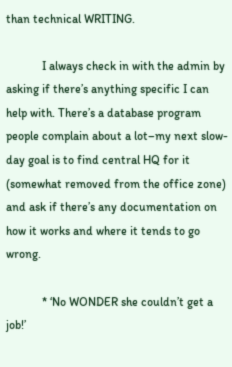than technical WRITING.

            I always check in with the admin by asking if there’s anything specific I can help with. There’s a database program people complain about a lot–my next slow-day goal is to find central HQ for it (somewhat removed from the office zone) and ask if there’s any documentation on how it works and where it tends to go wrong.

            * ‘No WONDER she couldn’t get a job!’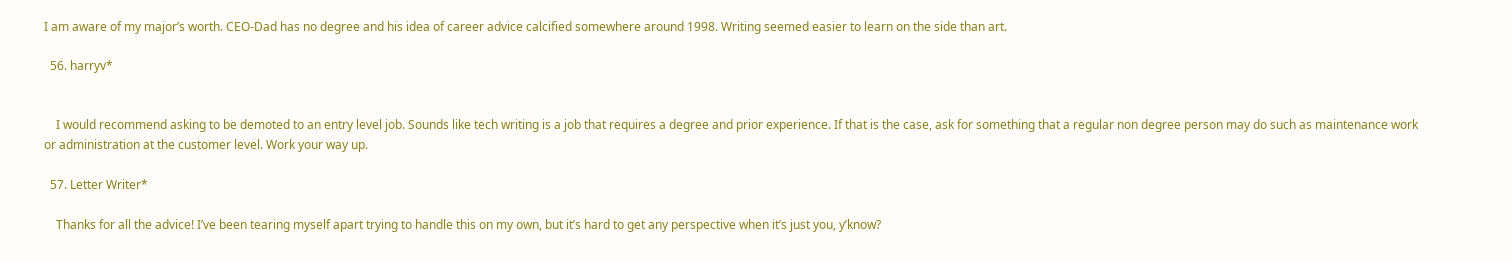I am aware of my major’s worth. CEO-Dad has no degree and his idea of career advice calcified somewhere around 1998. Writing seemed easier to learn on the side than art.

  56. harryv*


    I would recommend asking to be demoted to an entry level job. Sounds like tech writing is a job that requires a degree and prior experience. If that is the case, ask for something that a regular non degree person may do such as maintenance work or administration at the customer level. Work your way up.

  57. Letter Writer*

    Thanks for all the advice! I’ve been tearing myself apart trying to handle this on my own, but it’s hard to get any perspective when it’s just you, y’know?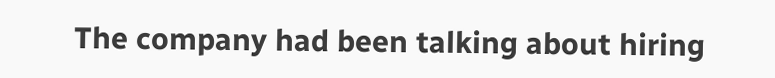The company had been talking about hiring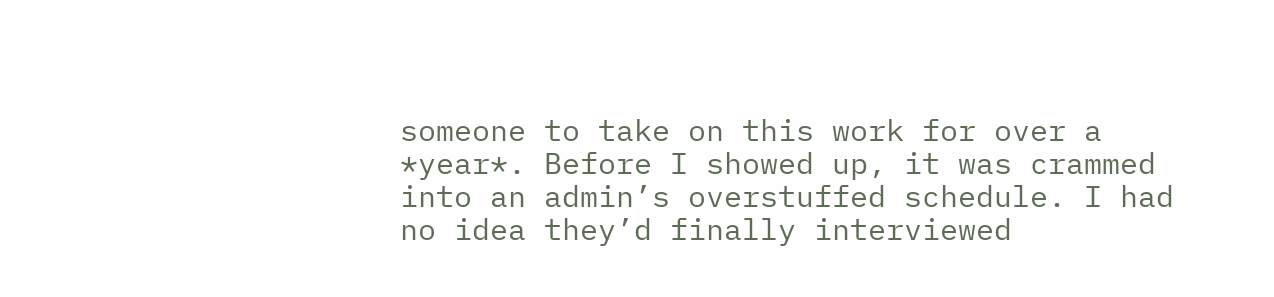someone to take on this work for over a *year*. Before I showed up, it was crammed into an admin’s overstuffed schedule. I had no idea they’d finally interviewed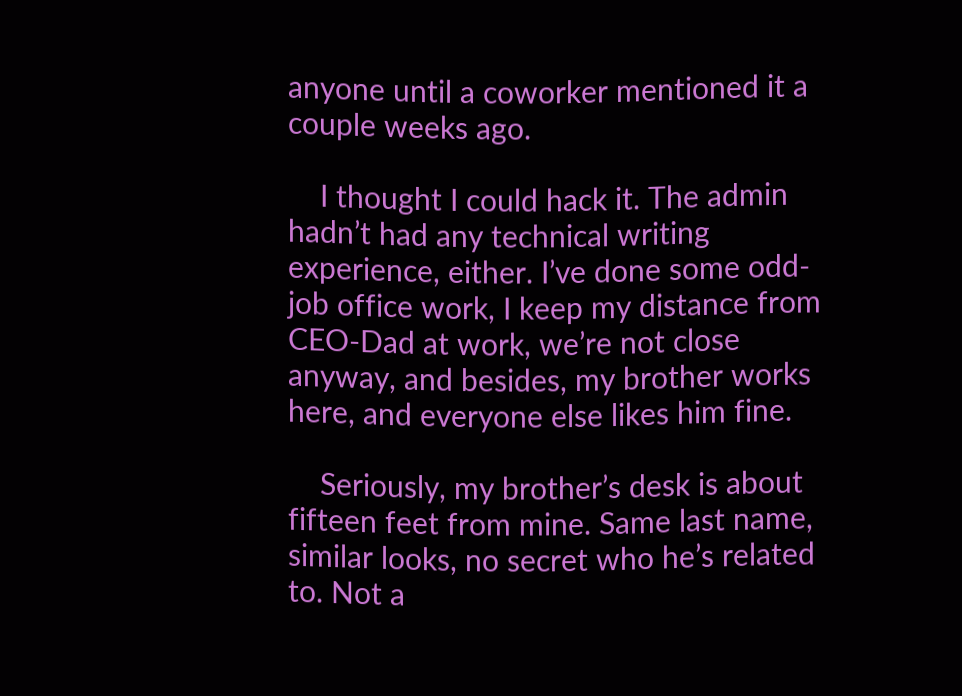anyone until a coworker mentioned it a couple weeks ago.

    I thought I could hack it. The admin hadn’t had any technical writing experience, either. I’ve done some odd-job office work, I keep my distance from CEO-Dad at work, we’re not close anyway, and besides, my brother works here, and everyone else likes him fine.

    Seriously, my brother’s desk is about fifteen feet from mine. Same last name, similar looks, no secret who he’s related to. Not a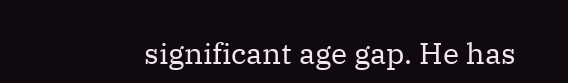significant age gap. He has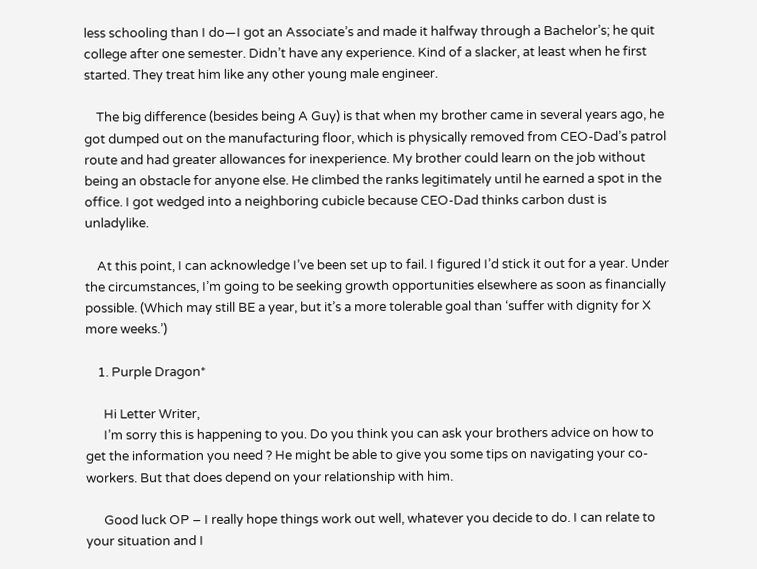less schooling than I do—I got an Associate’s and made it halfway through a Bachelor’s; he quit college after one semester. Didn’t have any experience. Kind of a slacker, at least when he first started. They treat him like any other young male engineer.

    The big difference (besides being A Guy) is that when my brother came in several years ago, he got dumped out on the manufacturing floor, which is physically removed from CEO-Dad’s patrol route and had greater allowances for inexperience. My brother could learn on the job without being an obstacle for anyone else. He climbed the ranks legitimately until he earned a spot in the office. I got wedged into a neighboring cubicle because CEO-Dad thinks carbon dust is unladylike.

    At this point, I can acknowledge I’ve been set up to fail. I figured I’d stick it out for a year. Under the circumstances, I’m going to be seeking growth opportunities elsewhere as soon as financially possible. (Which may still BE a year, but it’s a more tolerable goal than ‘suffer with dignity for X more weeks.’)

    1. Purple Dragon*

      Hi Letter Writer,
      I’m sorry this is happening to you. Do you think you can ask your brothers advice on how to get the information you need ? He might be able to give you some tips on navigating your co-workers. But that does depend on your relationship with him.

      Good luck OP – I really hope things work out well, whatever you decide to do. I can relate to your situation and I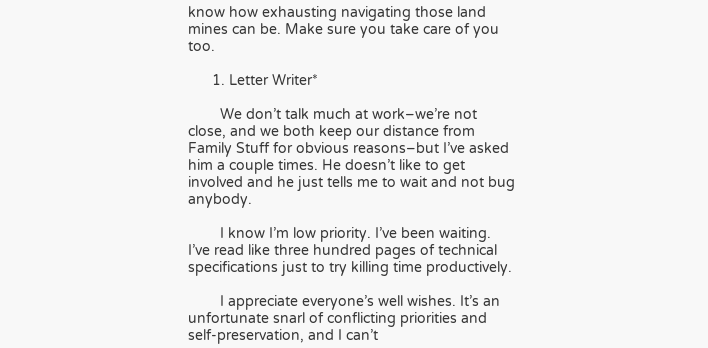know how exhausting navigating those land mines can be. Make sure you take care of you too.

      1. Letter Writer*

        We don’t talk much at work–we’re not close, and we both keep our distance from Family Stuff for obvious reasons–but I’ve asked him a couple times. He doesn’t like to get involved and he just tells me to wait and not bug anybody.

        I know I’m low priority. I’ve been waiting. I’ve read like three hundred pages of technical specifications just to try killing time productively.

        I appreciate everyone’s well wishes. It’s an unfortunate snarl of conflicting priorities and self-preservation, and I can’t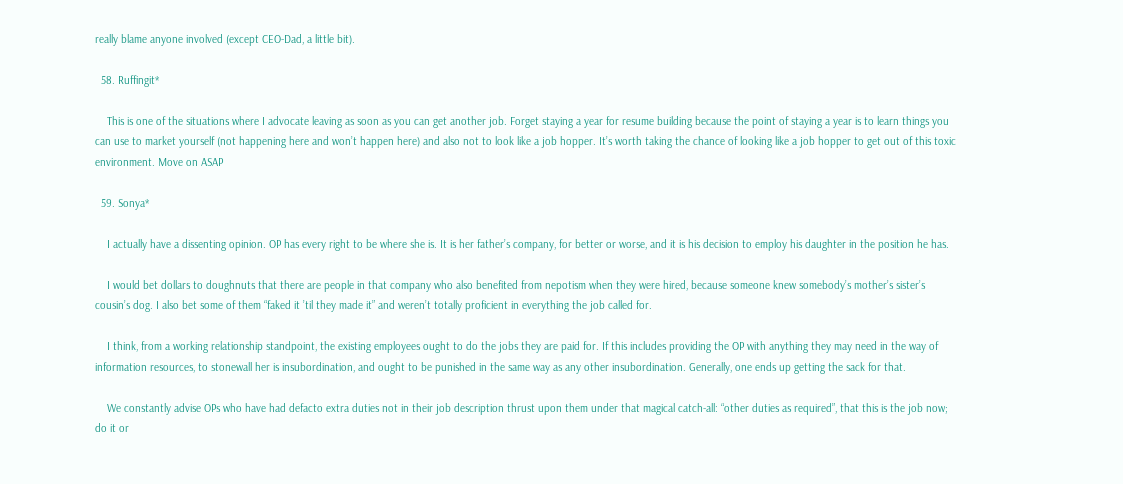really blame anyone involved (except CEO-Dad, a little bit).

  58. Ruffingit*

    This is one of the situations where I advocate leaving as soon as you can get another job. Forget staying a year for resume building because the point of staying a year is to learn things you can use to market yourself (not happening here and won’t happen here) and also not to look like a job hopper. It’s worth taking the chance of looking like a job hopper to get out of this toxic environment. Move on ASAP

  59. Sonya*

    I actually have a dissenting opinion. OP has every right to be where she is. It is her father’s company, for better or worse, and it is his decision to employ his daughter in the position he has.

    I would bet dollars to doughnuts that there are people in that company who also benefited from nepotism when they were hired, because someone knew somebody’s mother’s sister’s cousin’s dog. I also bet some of them “faked it ’til they made it” and weren’t totally proficient in everything the job called for.

    I think, from a working relationship standpoint, the existing employees ought to do the jobs they are paid for. If this includes providing the OP with anything they may need in the way of information resources, to stonewall her is insubordination, and ought to be punished in the same way as any other insubordination. Generally, one ends up getting the sack for that.

    We constantly advise OPs who have had defacto extra duties not in their job description thrust upon them under that magical catch-all: “other duties as required”, that this is the job now; do it or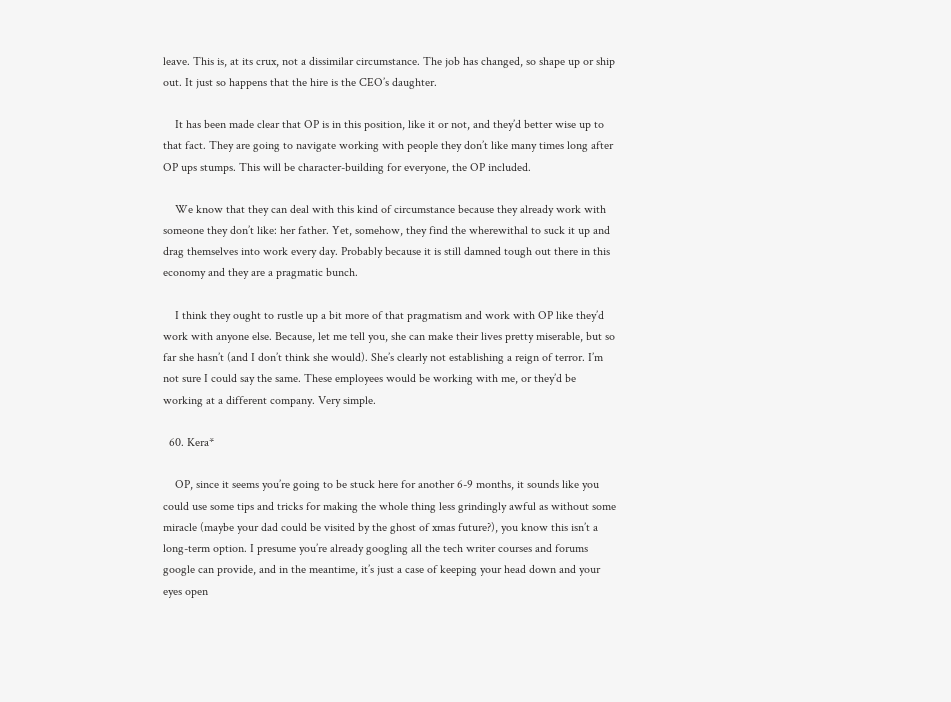leave. This is, at its crux, not a dissimilar circumstance. The job has changed, so shape up or ship out. It just so happens that the hire is the CEO’s daughter.

    It has been made clear that OP is in this position, like it or not, and they’d better wise up to that fact. They are going to navigate working with people they don’t like many times long after OP ups stumps. This will be character-building for everyone, the OP included.

    We know that they can deal with this kind of circumstance because they already work with someone they don’t like: her father. Yet, somehow, they find the wherewithal to suck it up and drag themselves into work every day. Probably because it is still damned tough out there in this economy and they are a pragmatic bunch.

    I think they ought to rustle up a bit more of that pragmatism and work with OP like they’d work with anyone else. Because, let me tell you, she can make their lives pretty miserable, but so far she hasn’t (and I don’t think she would). She’s clearly not establishing a reign of terror. I’m not sure I could say the same. These employees would be working with me, or they’d be working at a different company. Very simple.

  60. Kera*

    OP, since it seems you’re going to be stuck here for another 6-9 months, it sounds like you could use some tips and tricks for making the whole thing less grindingly awful as without some miracle (maybe your dad could be visited by the ghost of xmas future?), you know this isn’t a long-term option. I presume you’re already googling all the tech writer courses and forums google can provide, and in the meantime, it’s just a case of keeping your head down and your eyes open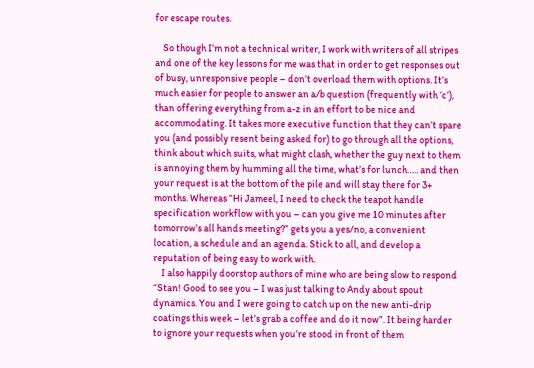for escape routes.

    So though I’m not a technical writer, I work with writers of all stripes and one of the key lessons for me was that in order to get responses out of busy, unresponsive people – don’t overload them with options. It’s much easier for people to answer an a/b question (frequently with ‘c’), than offering everything from a-z in an effort to be nice and accommodating. It takes more executive function that they can’t spare you (and possibly resent being asked for) to go through all the options, think about which suits, what might clash, whether the guy next to them is annoying them by humming all the time, what’s for lunch….. and then your request is at the bottom of the pile and will stay there for 3+ months. Whereas “Hi Jameel, I need to check the teapot handle specification workflow with you – can you give me 10 minutes after tomorrow’s all hands meeting?” gets you a yes/no, a convenient location, a schedule and an agenda. Stick to all, and develop a reputation of being easy to work with.
    I also happily doorstop authors of mine who are being slow to respond “Stan! Good to see you – I was just talking to Andy about spout dynamics. You and I were going to catch up on the new anti-drip coatings this week – let’s grab a coffee and do it now”. It being harder to ignore your requests when you’re stood in front of them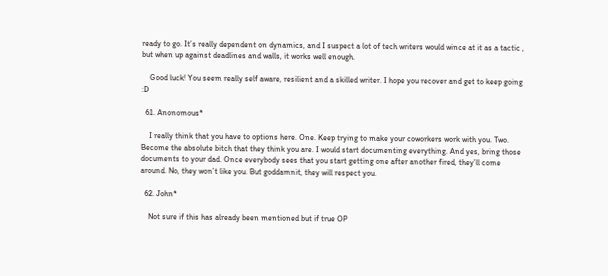ready to go. It’s really dependent on dynamics, and I suspect a lot of tech writers would wince at it as a tactic , but when up against deadlines and walls, it works well enough.

    Good luck! You seem really self aware, resilient and a skilled writer. I hope you recover and get to keep going :D

  61. Anonomous*

    I really think that you have to options here. One. Keep trying to make your coworkers work with you. Two. Become the absolute bitch that they think you are. I would start documenting everything. And yes, bring those documents to your dad. Once everybody sees that you start getting one after another fired, they’ll come around. No, they won’t like you. But goddamnit, they will respect you.

  62. John*

    Not sure if this has already been mentioned but if true OP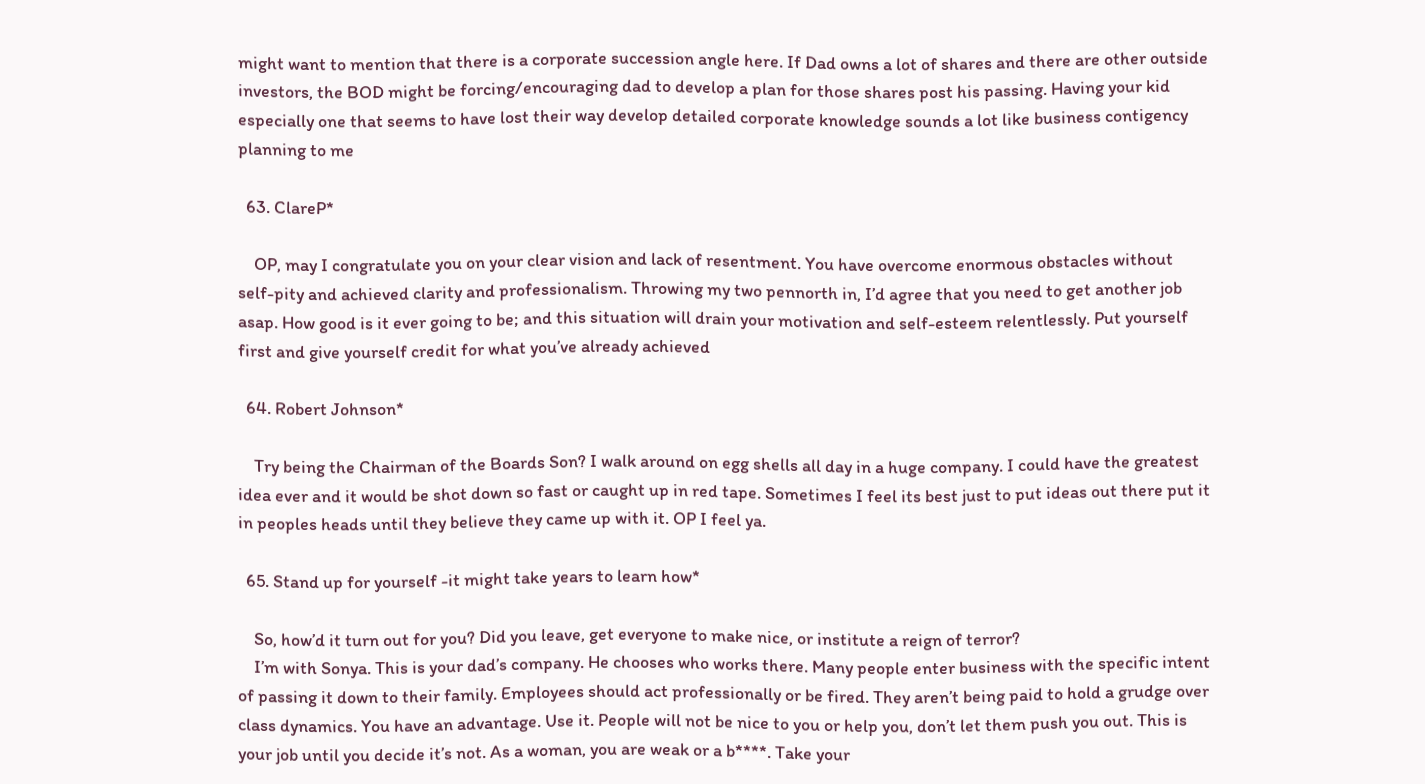might want to mention that there is a corporate succession angle here. If Dad owns a lot of shares and there are other outside investors, the BOD might be forcing/encouraging dad to develop a plan for those shares post his passing. Having your kid especially one that seems to have lost their way develop detailed corporate knowledge sounds a lot like business contigency planning to me

  63. ClareP*

    OP, may I congratulate you on your clear vision and lack of resentment. You have overcome enormous obstacles without self-pity and achieved clarity and professionalism. Throwing my two pennorth in, I’d agree that you need to get another job asap. How good is it ever going to be; and this situation will drain your motivation and self-esteem relentlessly. Put yourself first and give yourself credit for what you’ve already achieved

  64. Robert Johnson*

    Try being the Chairman of the Boards Son? I walk around on egg shells all day in a huge company. I could have the greatest idea ever and it would be shot down so fast or caught up in red tape. Sometimes I feel its best just to put ideas out there put it in peoples heads until they believe they came up with it. OP I feel ya.

  65. Stand up for yourself -it might take years to learn how*

    So, how’d it turn out for you? Did you leave, get everyone to make nice, or institute a reign of terror?
    I’m with Sonya. This is your dad’s company. He chooses who works there. Many people enter business with the specific intent of passing it down to their family. Employees should act professionally or be fired. They aren’t being paid to hold a grudge over class dynamics. You have an advantage. Use it. People will not be nice to you or help you, don’t let them push you out. This is your job until you decide it’s not. As a woman, you are weak or a b****. Take your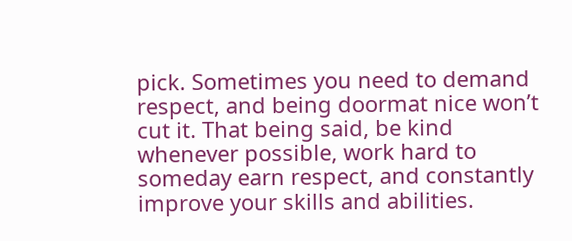pick. Sometimes you need to demand respect, and being doormat nice won’t cut it. That being said, be kind whenever possible, work hard to someday earn respect, and constantly improve your skills and abilities.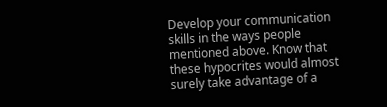Develop your communication skills in the ways people mentioned above. Know that these hypocrites would almost surely take advantage of a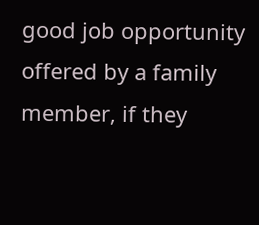good job opportunity offered by a family member, if they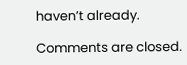haven’t already.

Comments are closed.